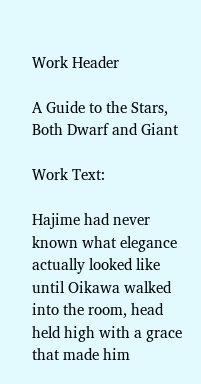Work Header

A Guide to the Stars, Both Dwarf and Giant

Work Text:

Hajime had never known what elegance actually looked like until Oikawa walked into the room, head held high with a grace that made him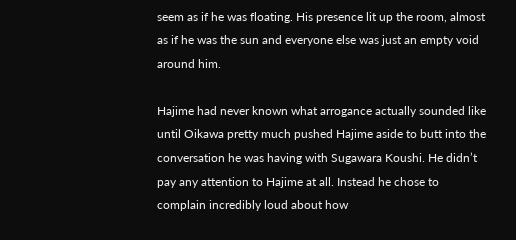seem as if he was floating. His presence lit up the room, almost as if he was the sun and everyone else was just an empty void around him.

Hajime had never known what arrogance actually sounded like until Oikawa pretty much pushed Hajime aside to butt into the conversation he was having with Sugawara Koushi. He didn’t pay any attention to Hajime at all. Instead he chose to complain incredibly loud about how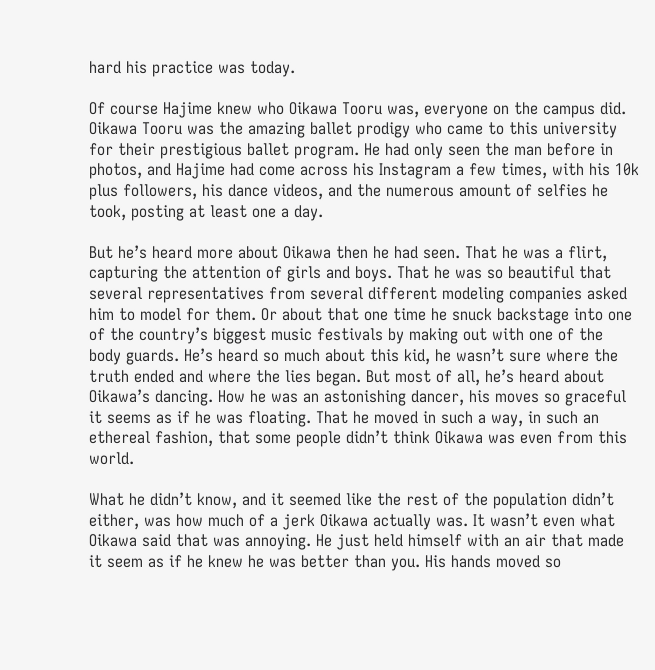hard his practice was today.

Of course Hajime knew who Oikawa Tooru was, everyone on the campus did. Oikawa Tooru was the amazing ballet prodigy who came to this university for their prestigious ballet program. He had only seen the man before in photos, and Hajime had come across his Instagram a few times, with his 10k plus followers, his dance videos, and the numerous amount of selfies he took, posting at least one a day.

But he’s heard more about Oikawa then he had seen. That he was a flirt, capturing the attention of girls and boys. That he was so beautiful that several representatives from several different modeling companies asked him to model for them. Or about that one time he snuck backstage into one of the country’s biggest music festivals by making out with one of the body guards. He’s heard so much about this kid, he wasn’t sure where the truth ended and where the lies began. But most of all, he’s heard about Oikawa’s dancing. How he was an astonishing dancer, his moves so graceful it seems as if he was floating. That he moved in such a way, in such an ethereal fashion, that some people didn’t think Oikawa was even from this world.

What he didn’t know, and it seemed like the rest of the population didn’t either, was how much of a jerk Oikawa actually was. It wasn’t even what Oikawa said that was annoying. He just held himself with an air that made it seem as if he knew he was better than you. His hands moved so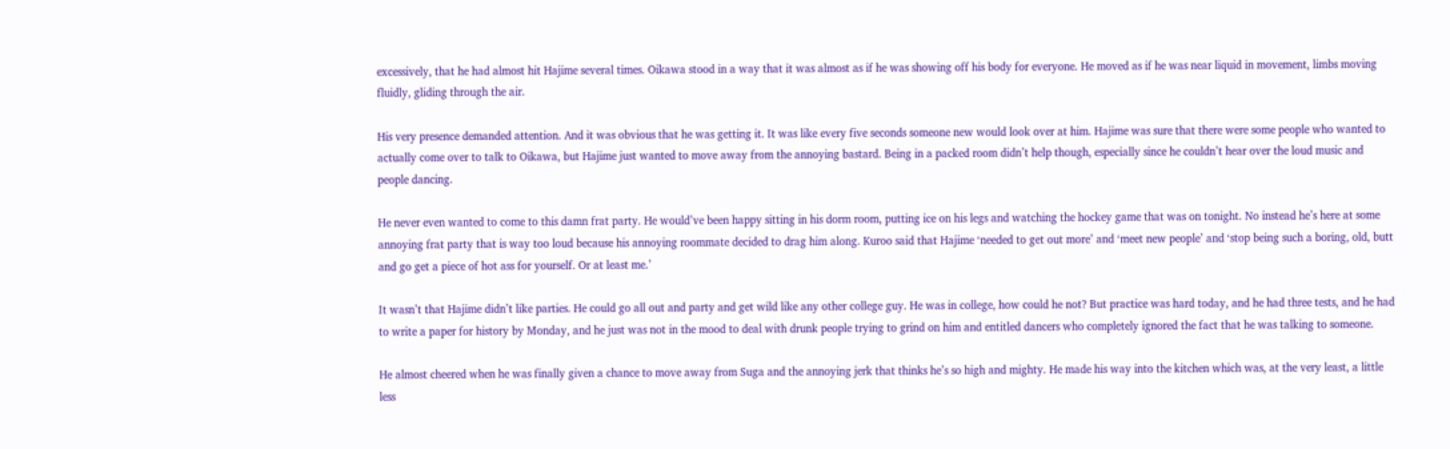excessively, that he had almost hit Hajime several times. Oikawa stood in a way that it was almost as if he was showing off his body for everyone. He moved as if he was near liquid in movement, limbs moving fluidly, gliding through the air.

His very presence demanded attention. And it was obvious that he was getting it. It was like every five seconds someone new would look over at him. Hajime was sure that there were some people who wanted to actually come over to talk to Oikawa, but Hajime just wanted to move away from the annoying bastard. Being in a packed room didn’t help though, especially since he couldn’t hear over the loud music and people dancing.

He never even wanted to come to this damn frat party. He would’ve been happy sitting in his dorm room, putting ice on his legs and watching the hockey game that was on tonight. No instead he’s here at some annoying frat party that is way too loud because his annoying roommate decided to drag him along. Kuroo said that Hajime ‘needed to get out more’ and ‘meet new people’ and ‘stop being such a boring, old, butt and go get a piece of hot ass for yourself. Or at least me.’

It wasn’t that Hajime didn’t like parties. He could go all out and party and get wild like any other college guy. He was in college, how could he not? But practice was hard today, and he had three tests, and he had to write a paper for history by Monday, and he just was not in the mood to deal with drunk people trying to grind on him and entitled dancers who completely ignored the fact that he was talking to someone.

He almost cheered when he was finally given a chance to move away from Suga and the annoying jerk that thinks he’s so high and mighty. He made his way into the kitchen which was, at the very least, a little less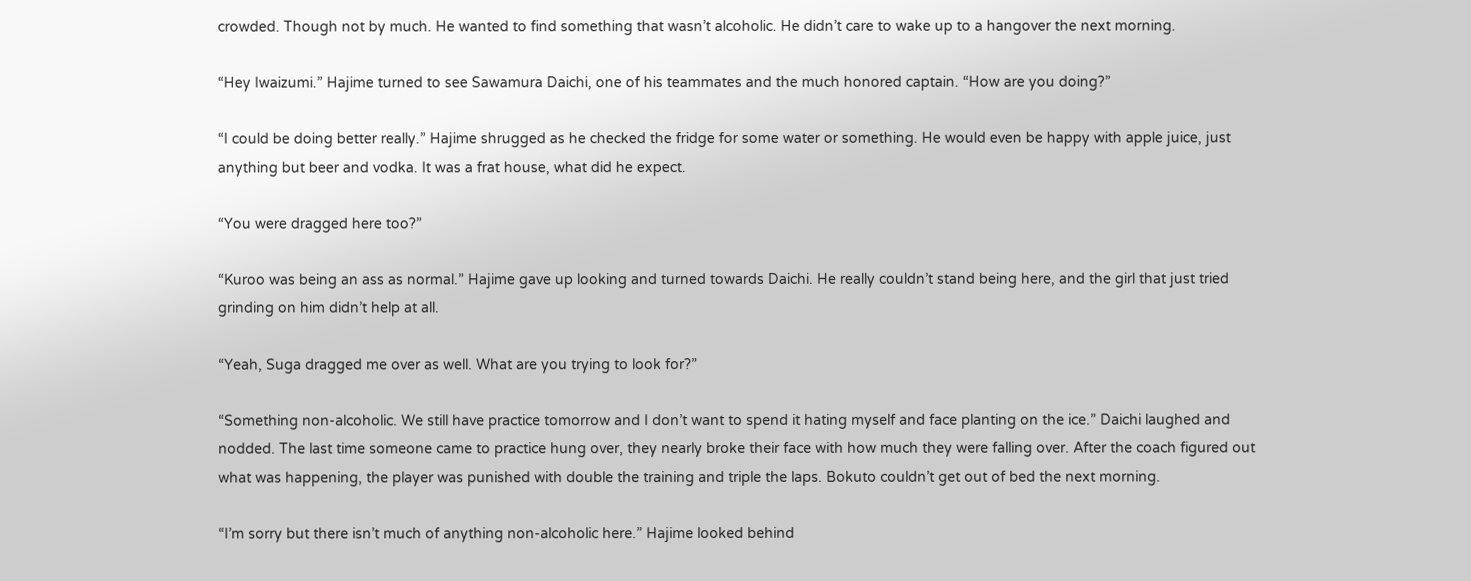crowded. Though not by much. He wanted to find something that wasn’t alcoholic. He didn’t care to wake up to a hangover the next morning.

“Hey Iwaizumi.” Hajime turned to see Sawamura Daichi, one of his teammates and the much honored captain. “How are you doing?”

“I could be doing better really.” Hajime shrugged as he checked the fridge for some water or something. He would even be happy with apple juice, just anything but beer and vodka. It was a frat house, what did he expect.

“You were dragged here too?”

“Kuroo was being an ass as normal.” Hajime gave up looking and turned towards Daichi. He really couldn’t stand being here, and the girl that just tried grinding on him didn’t help at all.

“Yeah, Suga dragged me over as well. What are you trying to look for?”

“Something non-alcoholic. We still have practice tomorrow and I don’t want to spend it hating myself and face planting on the ice.” Daichi laughed and nodded. The last time someone came to practice hung over, they nearly broke their face with how much they were falling over. After the coach figured out what was happening, the player was punished with double the training and triple the laps. Bokuto couldn’t get out of bed the next morning.

“I’m sorry but there isn’t much of anything non-alcoholic here.” Hajime looked behind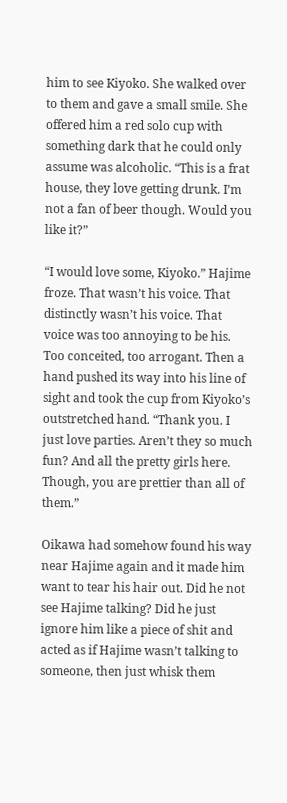him to see Kiyoko. She walked over to them and gave a small smile. She offered him a red solo cup with something dark that he could only assume was alcoholic. “This is a frat house, they love getting drunk. I’m not a fan of beer though. Would you like it?”

“I would love some, Kiyoko.” Hajime froze. That wasn’t his voice. That distinctly wasn’t his voice. That voice was too annoying to be his. Too conceited, too arrogant. Then a hand pushed its way into his line of sight and took the cup from Kiyoko’s outstretched hand. “Thank you. I just love parties. Aren’t they so much fun? And all the pretty girls here. Though, you are prettier than all of them.”

Oikawa had somehow found his way near Hajime again and it made him want to tear his hair out. Did he not see Hajime talking? Did he just ignore him like a piece of shit and acted as if Hajime wasn’t talking to someone, then just whisk them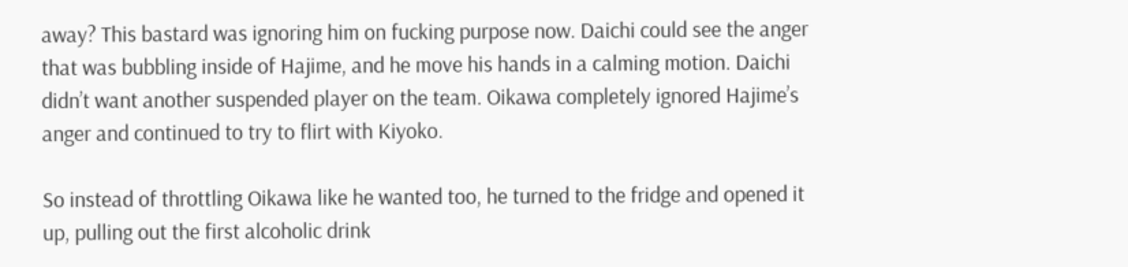away? This bastard was ignoring him on fucking purpose now. Daichi could see the anger that was bubbling inside of Hajime, and he move his hands in a calming motion. Daichi didn’t want another suspended player on the team. Oikawa completely ignored Hajime’s anger and continued to try to flirt with Kiyoko.

So instead of throttling Oikawa like he wanted too, he turned to the fridge and opened it up, pulling out the first alcoholic drink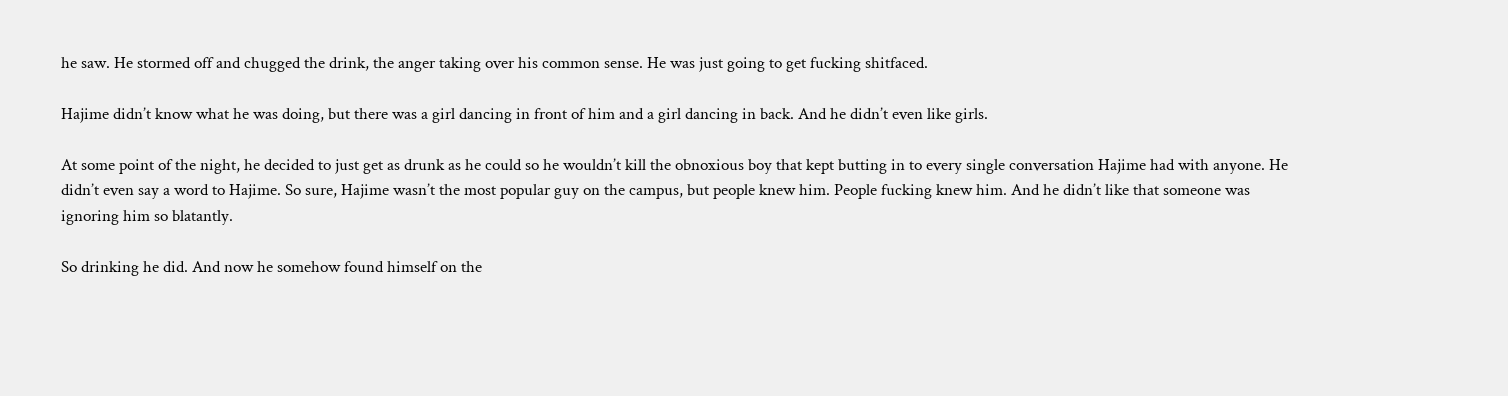he saw. He stormed off and chugged the drink, the anger taking over his common sense. He was just going to get fucking shitfaced.

Hajime didn’t know what he was doing, but there was a girl dancing in front of him and a girl dancing in back. And he didn’t even like girls.

At some point of the night, he decided to just get as drunk as he could so he wouldn’t kill the obnoxious boy that kept butting in to every single conversation Hajime had with anyone. He didn’t even say a word to Hajime. So sure, Hajime wasn’t the most popular guy on the campus, but people knew him. People fucking knew him. And he didn’t like that someone was ignoring him so blatantly.

So drinking he did. And now he somehow found himself on the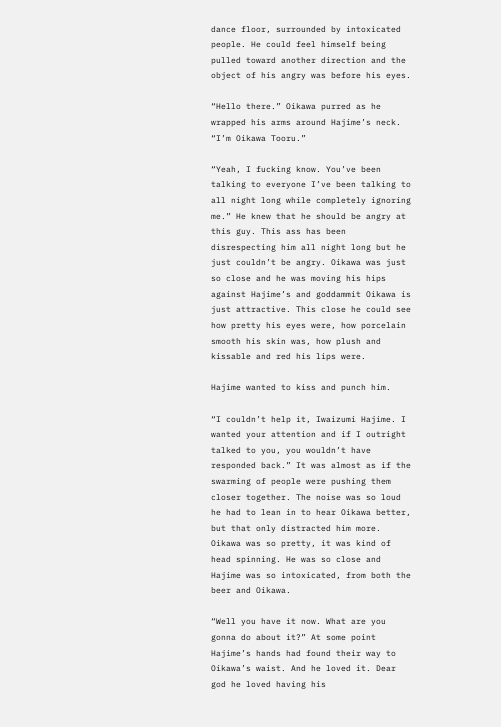dance floor, surrounded by intoxicated people. He could feel himself being pulled toward another direction and the object of his angry was before his eyes.

“Hello there.” Oikawa purred as he wrapped his arms around Hajime’s neck. “I’m Oikawa Tooru.”

“Yeah, I fucking know. You’ve been talking to everyone I’ve been talking to all night long while completely ignoring me.” He knew that he should be angry at this guy. This ass has been disrespecting him all night long but he just couldn’t be angry. Oikawa was just so close and he was moving his hips against Hajime’s and goddammit Oikawa is just attractive. This close he could see how pretty his eyes were, how porcelain smooth his skin was, how plush and kissable and red his lips were.

Hajime wanted to kiss and punch him.

“I couldn’t help it, Iwaizumi Hajime. I wanted your attention and if I outright talked to you, you wouldn’t have responded back.” It was almost as if the swarming of people were pushing them closer together. The noise was so loud he had to lean in to hear Oikawa better, but that only distracted him more. Oikawa was so pretty, it was kind of head spinning. He was so close and Hajime was so intoxicated, from both the beer and Oikawa.

“Well you have it now. What are you gonna do about it?” At some point Hajime’s hands had found their way to Oikawa’s waist. And he loved it. Dear god he loved having his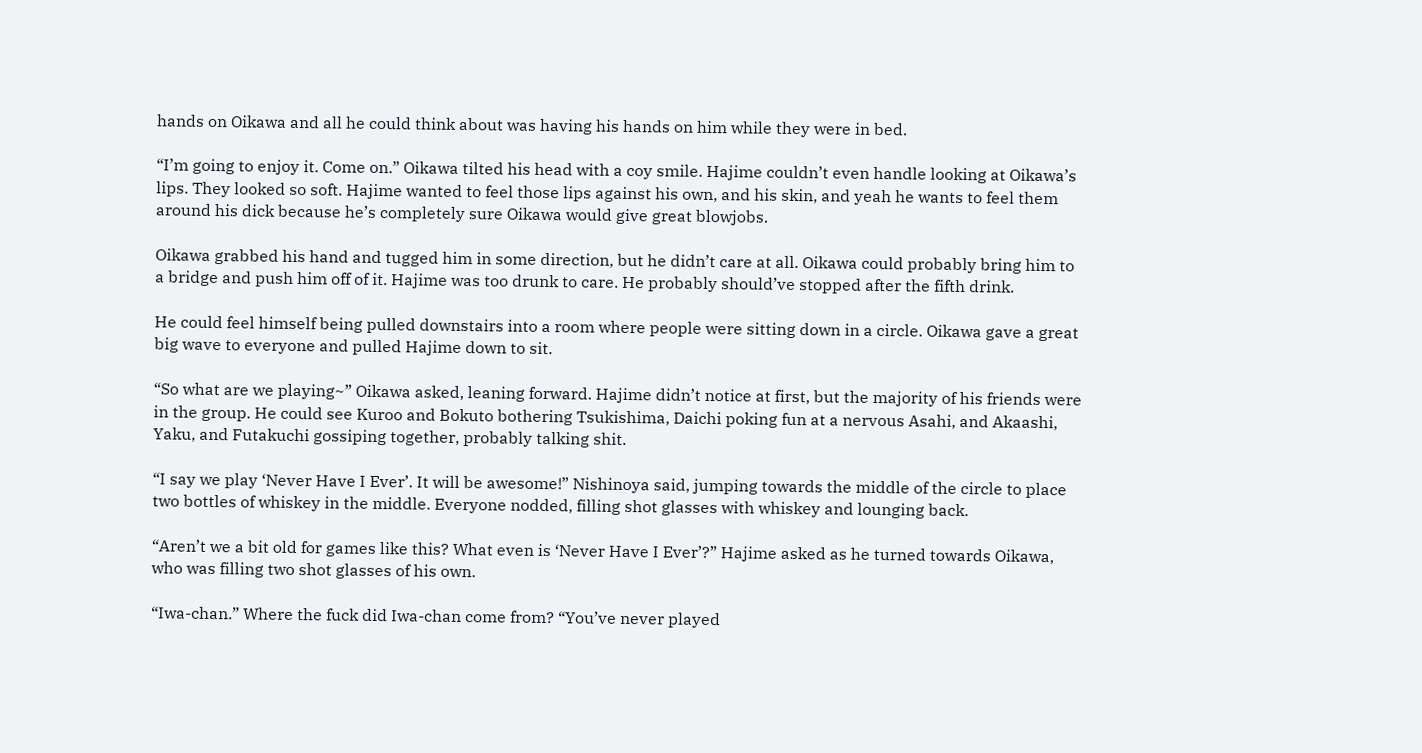hands on Oikawa and all he could think about was having his hands on him while they were in bed.

“I’m going to enjoy it. Come on.” Oikawa tilted his head with a coy smile. Hajime couldn’t even handle looking at Oikawa’s lips. They looked so soft. Hajime wanted to feel those lips against his own, and his skin, and yeah he wants to feel them around his dick because he’s completely sure Oikawa would give great blowjobs.

Oikawa grabbed his hand and tugged him in some direction, but he didn’t care at all. Oikawa could probably bring him to a bridge and push him off of it. Hajime was too drunk to care. He probably should’ve stopped after the fifth drink.

He could feel himself being pulled downstairs into a room where people were sitting down in a circle. Oikawa gave a great big wave to everyone and pulled Hajime down to sit.

“So what are we playing~” Oikawa asked, leaning forward. Hajime didn’t notice at first, but the majority of his friends were in the group. He could see Kuroo and Bokuto bothering Tsukishima, Daichi poking fun at a nervous Asahi, and Akaashi, Yaku, and Futakuchi gossiping together, probably talking shit.

“I say we play ‘Never Have I Ever’. It will be awesome!” Nishinoya said, jumping towards the middle of the circle to place two bottles of whiskey in the middle. Everyone nodded, filling shot glasses with whiskey and lounging back.

“Aren’t we a bit old for games like this? What even is ‘Never Have I Ever’?” Hajime asked as he turned towards Oikawa, who was filling two shot glasses of his own.

“Iwa-chan.” Where the fuck did Iwa-chan come from? “You’ve never played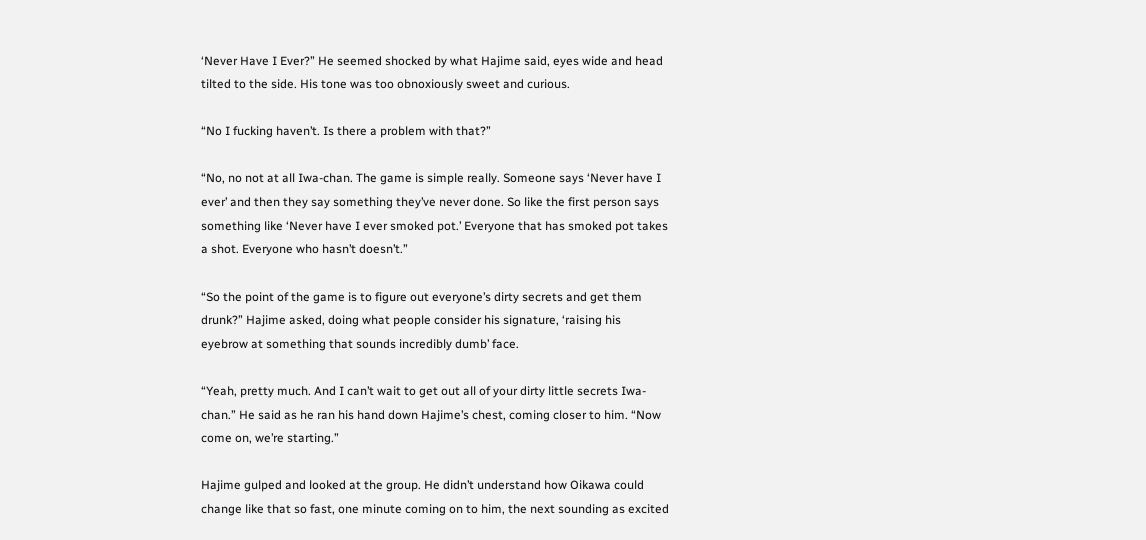‘Never Have I Ever?” He seemed shocked by what Hajime said, eyes wide and head tilted to the side. His tone was too obnoxiously sweet and curious.

“No I fucking haven’t. Is there a problem with that?”

“No, no not at all Iwa-chan. The game is simple really. Someone says ‘Never have I ever’ and then they say something they’ve never done. So like the first person says something like ‘Never have I ever smoked pot.’ Everyone that has smoked pot takes a shot. Everyone who hasn’t doesn’t.”

“So the point of the game is to figure out everyone’s dirty secrets and get them drunk?” Hajime asked, doing what people consider his signature, ‘raising his eyebrow at something that sounds incredibly dumb’ face.

“Yeah, pretty much. And I can’t wait to get out all of your dirty little secrets Iwa-chan.” He said as he ran his hand down Hajime’s chest, coming closer to him. “Now come on, we’re starting.”

Hajime gulped and looked at the group. He didn’t understand how Oikawa could change like that so fast, one minute coming on to him, the next sounding as excited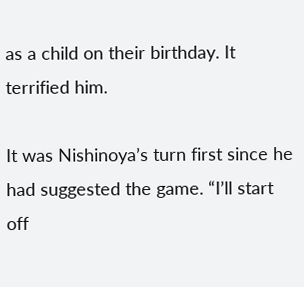as a child on their birthday. It terrified him.

It was Nishinoya’s turn first since he had suggested the game. “I’ll start off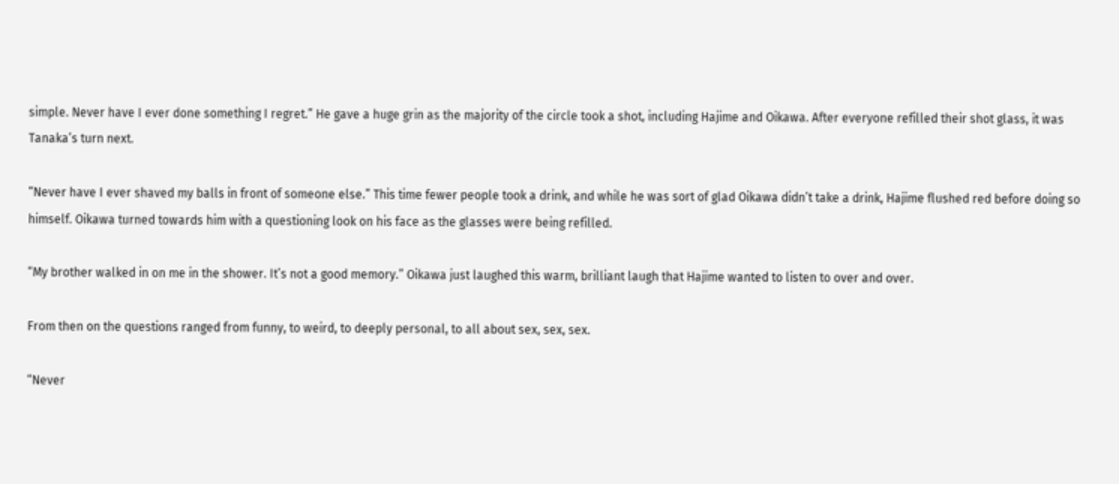simple. Never have I ever done something I regret.” He gave a huge grin as the majority of the circle took a shot, including Hajime and Oikawa. After everyone refilled their shot glass, it was Tanaka’s turn next.

“Never have I ever shaved my balls in front of someone else.” This time fewer people took a drink, and while he was sort of glad Oikawa didn’t take a drink, Hajime flushed red before doing so himself. Oikawa turned towards him with a questioning look on his face as the glasses were being refilled.

“My brother walked in on me in the shower. It’s not a good memory.” Oikawa just laughed this warm, brilliant laugh that Hajime wanted to listen to over and over.

From then on the questions ranged from funny, to weird, to deeply personal, to all about sex, sex, sex.

“Never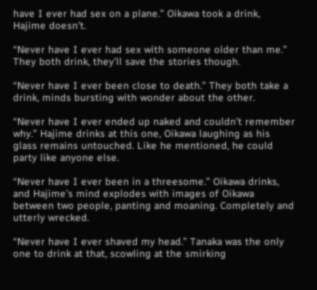have I ever had sex on a plane.” Oikawa took a drink, Hajime doesn’t.

“Never have I ever had sex with someone older than me.” They both drink, they’ll save the stories though.

“Never have I ever been close to death.” They both take a drink, minds bursting with wonder about the other.

“Never have I ever ended up naked and couldn’t remember why.” Hajime drinks at this one, Oikawa laughing as his glass remains untouched. Like he mentioned, he could party like anyone else.

“Never have I ever been in a threesome.” Oikawa drinks, and Hajime’s mind explodes with images of Oikawa between two people, panting and moaning. Completely and utterly wrecked.

“Never have I ever shaved my head.” Tanaka was the only one to drink at that, scowling at the smirking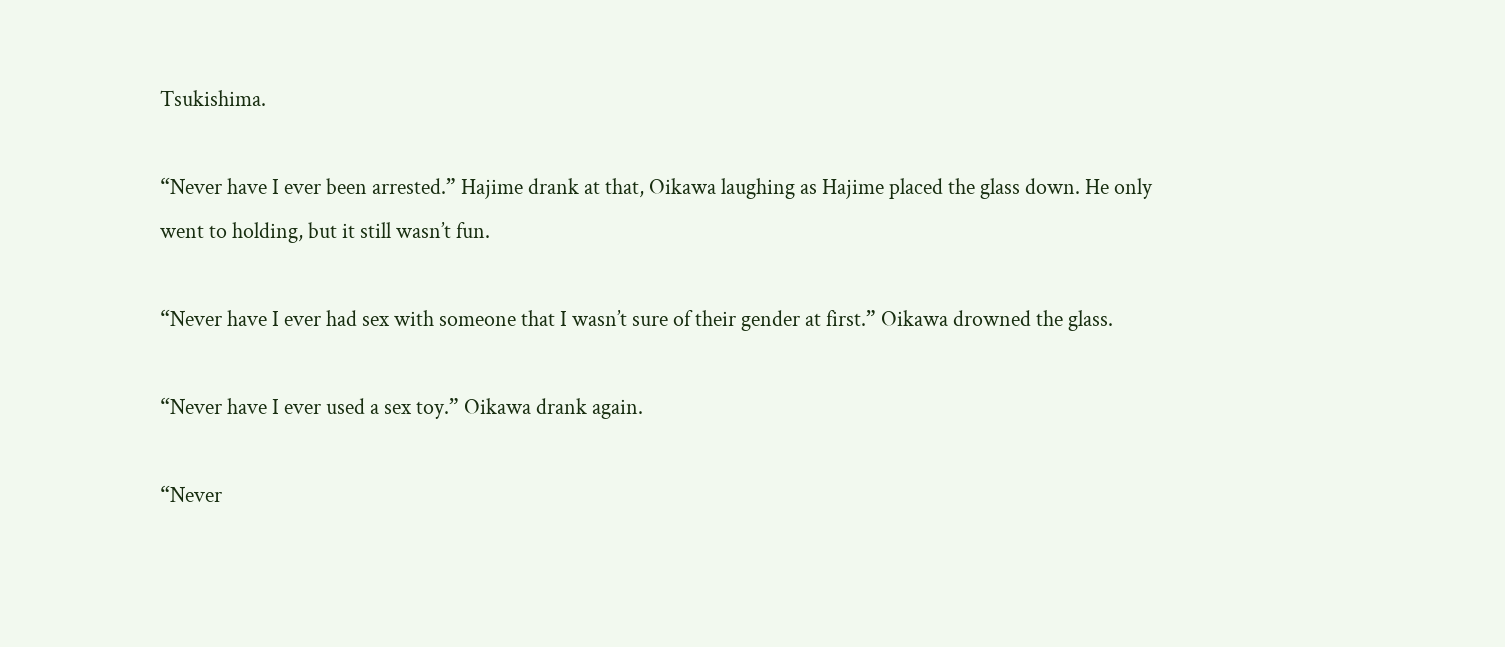Tsukishima.

“Never have I ever been arrested.” Hajime drank at that, Oikawa laughing as Hajime placed the glass down. He only went to holding, but it still wasn’t fun.

“Never have I ever had sex with someone that I wasn’t sure of their gender at first.” Oikawa drowned the glass.

“Never have I ever used a sex toy.” Oikawa drank again.

“Never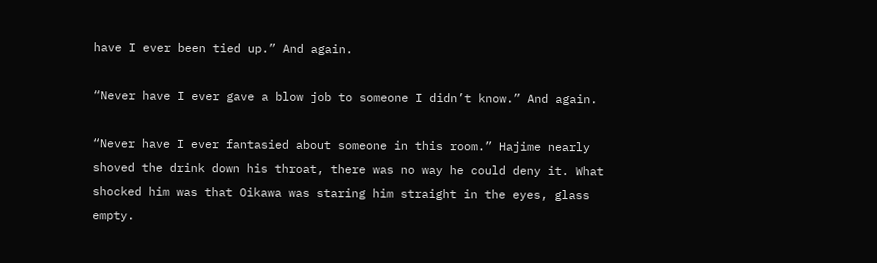have I ever been tied up.” And again.

“Never have I ever gave a blow job to someone I didn’t know.” And again.

“Never have I ever fantasied about someone in this room.” Hajime nearly shoved the drink down his throat, there was no way he could deny it. What shocked him was that Oikawa was staring him straight in the eyes, glass empty.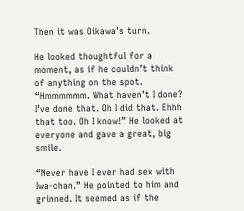Then it was Oikawa’s turn.

He looked thoughtful for a moment, as if he couldn’t think of anything on the spot. “Hmmmmmm. What haven’t I done? I’ve done that. Oh I did that. Ehhh that too. Oh I know!” He looked at everyone and gave a great, big smile.

“Never have I ever had sex with Iwa-chan.” He pointed to him and grinned. It seemed as if the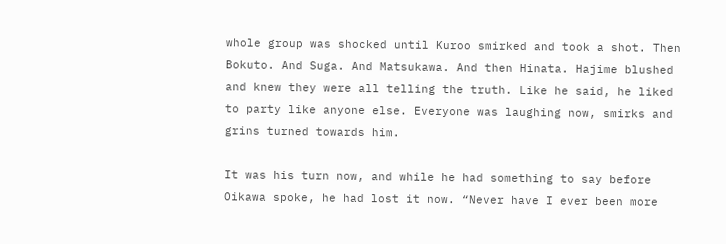whole group was shocked until Kuroo smirked and took a shot. Then Bokuto. And Suga. And Matsukawa. And then Hinata. Hajime blushed and knew they were all telling the truth. Like he said, he liked to party like anyone else. Everyone was laughing now, smirks and grins turned towards him.

It was his turn now, and while he had something to say before Oikawa spoke, he had lost it now. “Never have I ever been more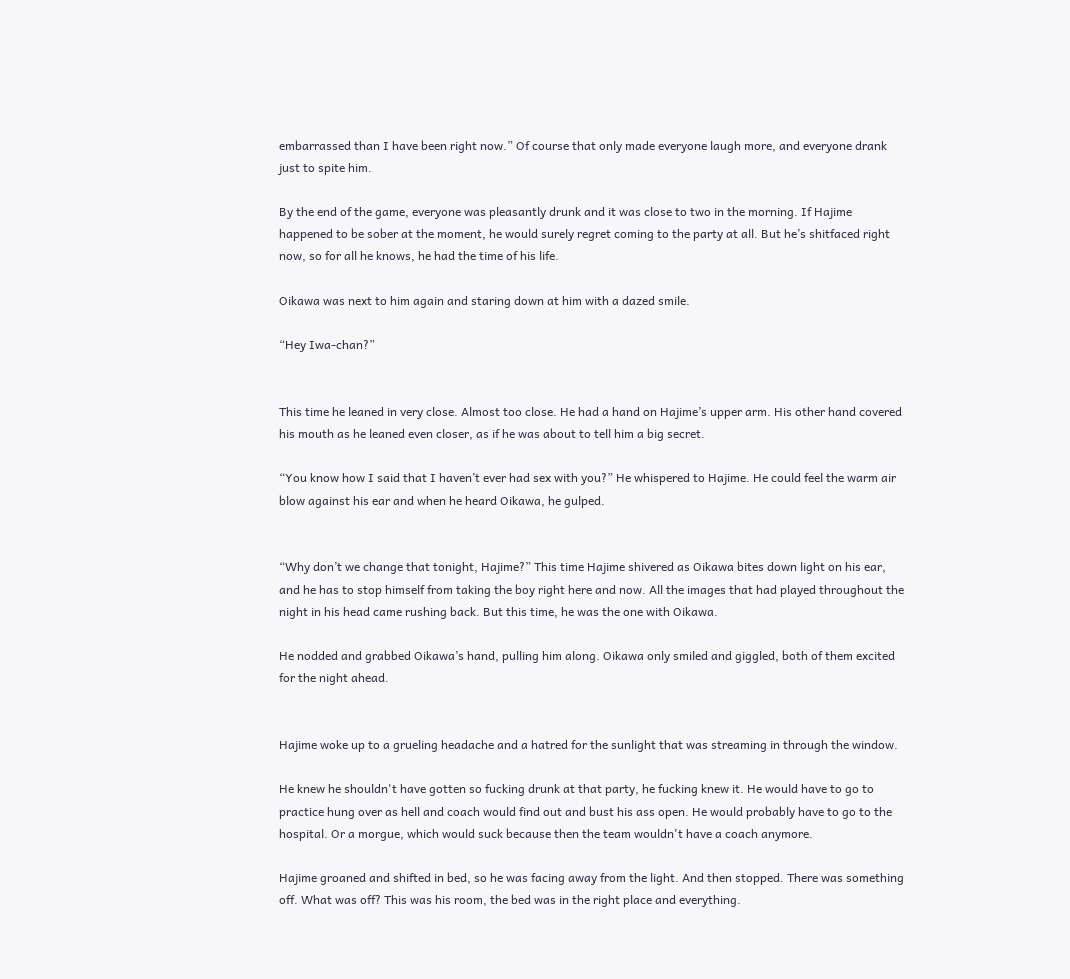embarrassed than I have been right now.” Of course that only made everyone laugh more, and everyone drank just to spite him.

By the end of the game, everyone was pleasantly drunk and it was close to two in the morning. If Hajime happened to be sober at the moment, he would surely regret coming to the party at all. But he’s shitfaced right now, so for all he knows, he had the time of his life.

Oikawa was next to him again and staring down at him with a dazed smile.

“Hey Iwa-chan?”


This time he leaned in very close. Almost too close. He had a hand on Hajime’s upper arm. His other hand covered his mouth as he leaned even closer, as if he was about to tell him a big secret.

“You know how I said that I haven’t ever had sex with you?” He whispered to Hajime. He could feel the warm air blow against his ear and when he heard Oikawa, he gulped.


“Why don’t we change that tonight, Hajime?” This time Hajime shivered as Oikawa bites down light on his ear, and he has to stop himself from taking the boy right here and now. All the images that had played throughout the night in his head came rushing back. But this time, he was the one with Oikawa.

He nodded and grabbed Oikawa’s hand, pulling him along. Oikawa only smiled and giggled, both of them excited for the night ahead.


Hajime woke up to a grueling headache and a hatred for the sunlight that was streaming in through the window.

He knew he shouldn't have gotten so fucking drunk at that party, he fucking knew it. He would have to go to practice hung over as hell and coach would find out and bust his ass open. He would probably have to go to the hospital. Or a morgue, which would suck because then the team wouldn't have a coach anymore.

Hajime groaned and shifted in bed, so he was facing away from the light. And then stopped. There was something off. What was off? This was his room, the bed was in the right place and everything.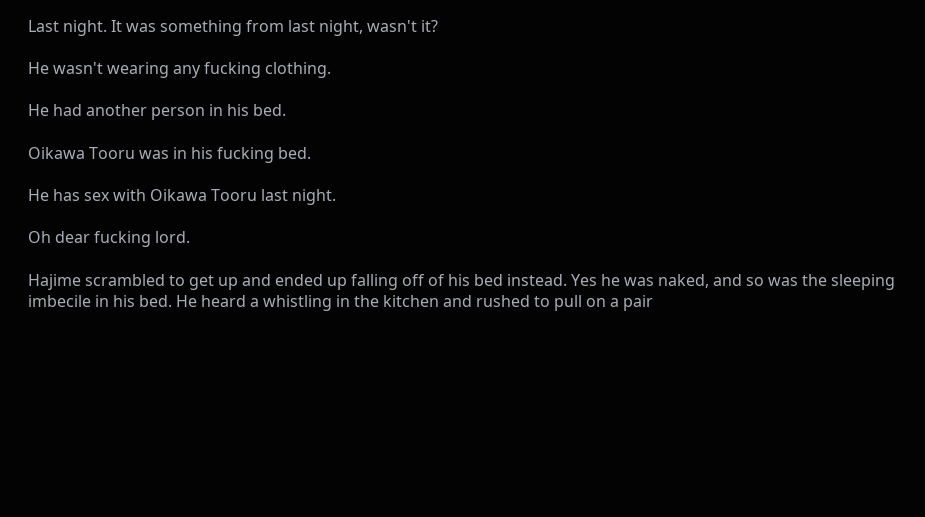Last night. It was something from last night, wasn't it?

He wasn't wearing any fucking clothing.

He had another person in his bed.

Oikawa Tooru was in his fucking bed.

He has sex with Oikawa Tooru last night.

Oh dear fucking lord.

Hajime scrambled to get up and ended up falling off of his bed instead. Yes he was naked, and so was the sleeping imbecile in his bed. He heard a whistling in the kitchen and rushed to pull on a pair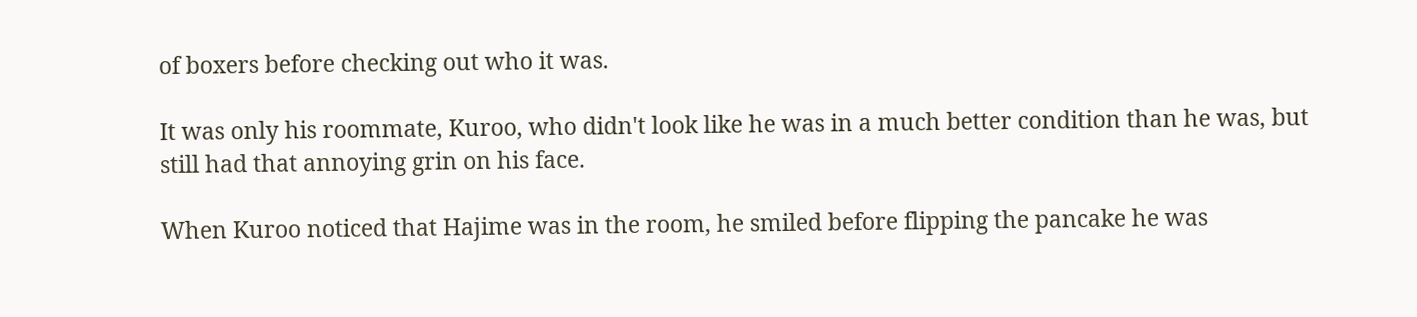of boxers before checking out who it was.

It was only his roommate, Kuroo, who didn't look like he was in a much better condition than he was, but still had that annoying grin on his face.

When Kuroo noticed that Hajime was in the room, he smiled before flipping the pancake he was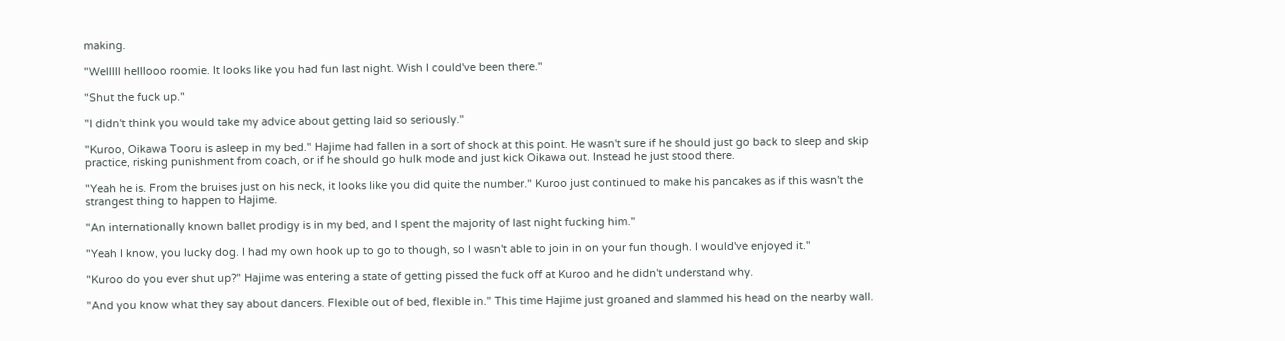making.

"Welllll helllooo roomie. It looks like you had fun last night. Wish I could've been there."

"Shut the fuck up."

"I didn't think you would take my advice about getting laid so seriously."

"Kuroo, Oikawa Tooru is asleep in my bed." Hajime had fallen in a sort of shock at this point. He wasn't sure if he should just go back to sleep and skip practice, risking punishment from coach, or if he should go hulk mode and just kick Oikawa out. Instead he just stood there.

"Yeah he is. From the bruises just on his neck, it looks like you did quite the number." Kuroo just continued to make his pancakes as if this wasn't the strangest thing to happen to Hajime.

"An internationally known ballet prodigy is in my bed, and I spent the majority of last night fucking him."

"Yeah I know, you lucky dog. I had my own hook up to go to though, so I wasn't able to join in on your fun though. I would've enjoyed it."

"Kuroo do you ever shut up?" Hajime was entering a state of getting pissed the fuck off at Kuroo and he didn't understand why.

"And you know what they say about dancers. Flexible out of bed, flexible in." This time Hajime just groaned and slammed his head on the nearby wall.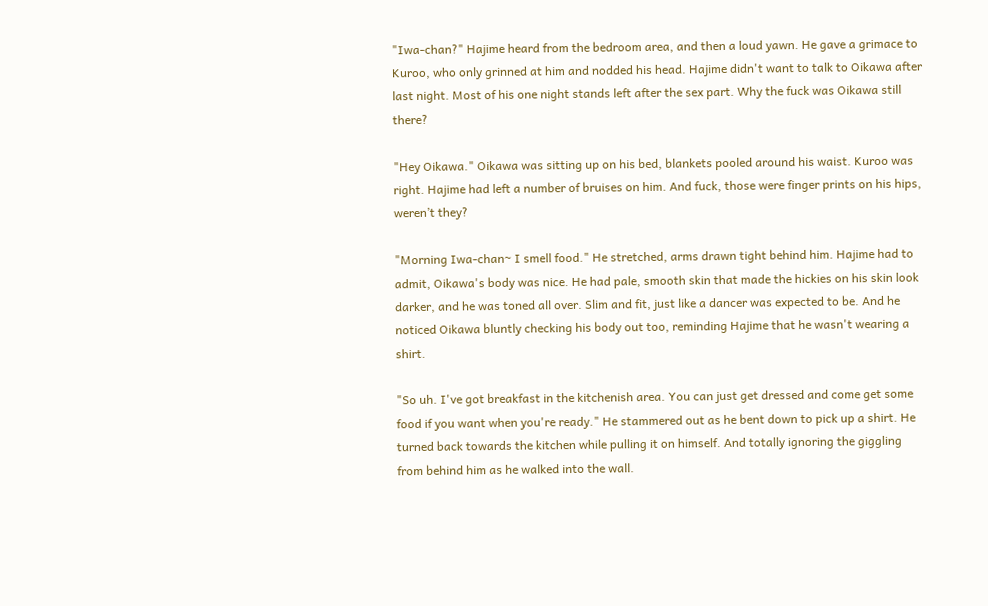"Iwa-chan?" Hajime heard from the bedroom area, and then a loud yawn. He gave a grimace to Kuroo, who only grinned at him and nodded his head. Hajime didn't want to talk to Oikawa after last night. Most of his one night stands left after the sex part. Why the fuck was Oikawa still there?

"Hey Oikawa." Oikawa was sitting up on his bed, blankets pooled around his waist. Kuroo was right. Hajime had left a number of bruises on him. And fuck, those were finger prints on his hips, weren’t they?

"Morning Iwa-chan~ I smell food." He stretched, arms drawn tight behind him. Hajime had to admit, Oikawa's body was nice. He had pale, smooth skin that made the hickies on his skin look darker, and he was toned all over. Slim and fit, just like a dancer was expected to be. And he noticed Oikawa bluntly checking his body out too, reminding Hajime that he wasn't wearing a shirt.

"So uh. I've got breakfast in the kitchenish area. You can just get dressed and come get some food if you want when you're ready." He stammered out as he bent down to pick up a shirt. He turned back towards the kitchen while pulling it on himself. And totally ignoring the giggling from behind him as he walked into the wall.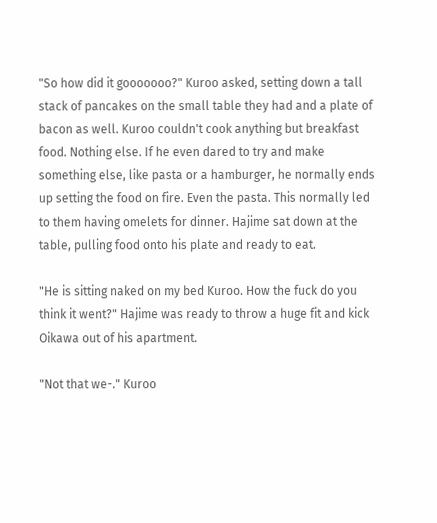"So how did it gooooooo?" Kuroo asked, setting down a tall stack of pancakes on the small table they had and a plate of bacon as well. Kuroo couldn't cook anything but breakfast food. Nothing else. If he even dared to try and make something else, like pasta or a hamburger, he normally ends up setting the food on fire. Even the pasta. This normally led to them having omelets for dinner. Hajime sat down at the table, pulling food onto his plate and ready to eat.

"He is sitting naked on my bed Kuroo. How the fuck do you think it went?" Hajime was ready to throw a huge fit and kick Oikawa out of his apartment.

"Not that we-." Kuroo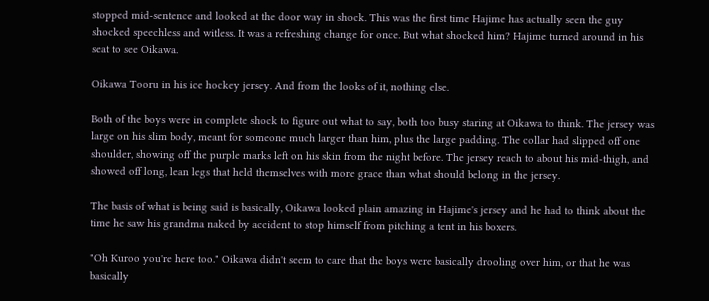stopped mid-sentence and looked at the door way in shock. This was the first time Hajime has actually seen the guy shocked speechless and witless. It was a refreshing change for once. But what shocked him? Hajime turned around in his seat to see Oikawa.

Oikawa Tooru in his ice hockey jersey. And from the looks of it, nothing else.

Both of the boys were in complete shock to figure out what to say, both too busy staring at Oikawa to think. The jersey was large on his slim body, meant for someone much larger than him, plus the large padding. The collar had slipped off one shoulder, showing off the purple marks left on his skin from the night before. The jersey reach to about his mid-thigh, and showed off long, lean legs that held themselves with more grace than what should belong in the jersey.

The basis of what is being said is basically, Oikawa looked plain amazing in Hajime's jersey and he had to think about the time he saw his grandma naked by accident to stop himself from pitching a tent in his boxers.

"Oh Kuroo you're here too." Oikawa didn't seem to care that the boys were basically drooling over him, or that he was basically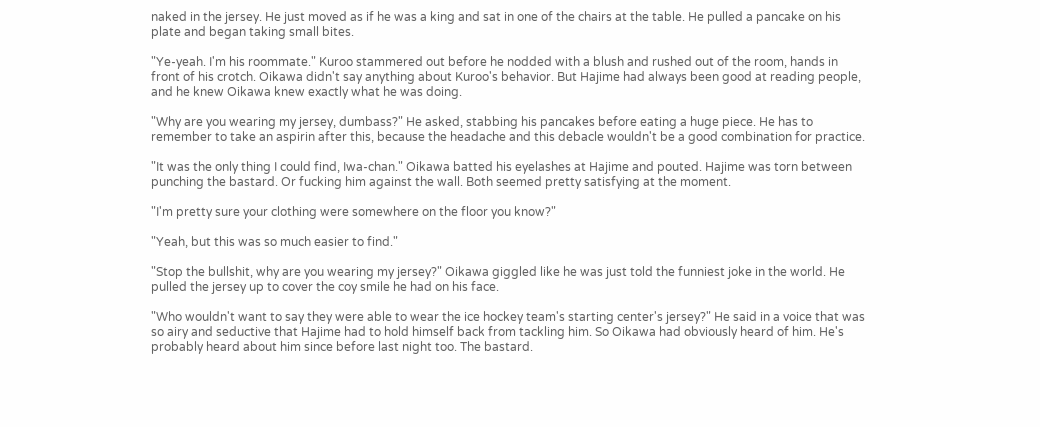naked in the jersey. He just moved as if he was a king and sat in one of the chairs at the table. He pulled a pancake on his plate and began taking small bites.

"Ye-yeah. I'm his roommate." Kuroo stammered out before he nodded with a blush and rushed out of the room, hands in front of his crotch. Oikawa didn't say anything about Kuroo's behavior. But Hajime had always been good at reading people, and he knew Oikawa knew exactly what he was doing.

"Why are you wearing my jersey, dumbass?" He asked, stabbing his pancakes before eating a huge piece. He has to remember to take an aspirin after this, because the headache and this debacle wouldn't be a good combination for practice.

"It was the only thing I could find, Iwa-chan." Oikawa batted his eyelashes at Hajime and pouted. Hajime was torn between punching the bastard. Or fucking him against the wall. Both seemed pretty satisfying at the moment.

"I'm pretty sure your clothing were somewhere on the floor you know?"

"Yeah, but this was so much easier to find."

"Stop the bullshit, why are you wearing my jersey?" Oikawa giggled like he was just told the funniest joke in the world. He pulled the jersey up to cover the coy smile he had on his face.

"Who wouldn't want to say they were able to wear the ice hockey team's starting center's jersey?" He said in a voice that was so airy and seductive that Hajime had to hold himself back from tackling him. So Oikawa had obviously heard of him. He's probably heard about him since before last night too. The bastard.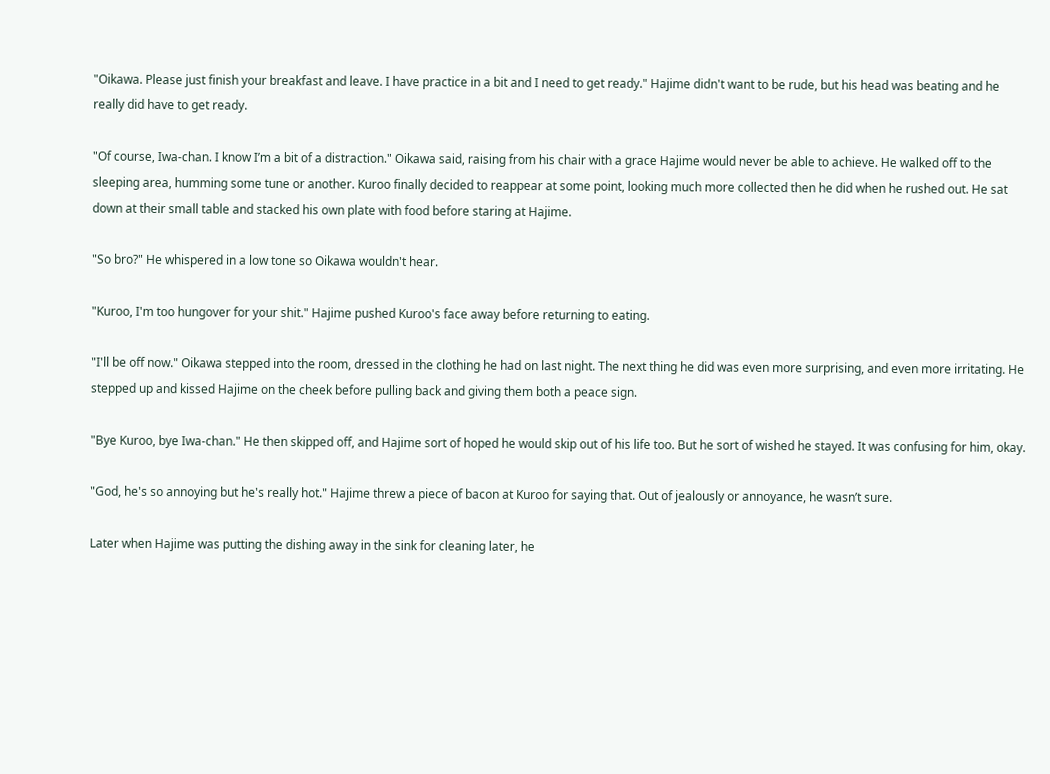"Oikawa. Please just finish your breakfast and leave. I have practice in a bit and I need to get ready." Hajime didn't want to be rude, but his head was beating and he really did have to get ready.

"Of course, Iwa-chan. I know I’m a bit of a distraction." Oikawa said, raising from his chair with a grace Hajime would never be able to achieve. He walked off to the sleeping area, humming some tune or another. Kuroo finally decided to reappear at some point, looking much more collected then he did when he rushed out. He sat down at their small table and stacked his own plate with food before staring at Hajime.

"So bro?" He whispered in a low tone so Oikawa wouldn't hear.

"Kuroo, I'm too hungover for your shit." Hajime pushed Kuroo's face away before returning to eating.

"I'll be off now." Oikawa stepped into the room, dressed in the clothing he had on last night. The next thing he did was even more surprising, and even more irritating. He stepped up and kissed Hajime on the cheek before pulling back and giving them both a peace sign.

"Bye Kuroo, bye Iwa-chan." He then skipped off, and Hajime sort of hoped he would skip out of his life too. But he sort of wished he stayed. It was confusing for him, okay.

"God, he's so annoying but he's really hot." Hajime threw a piece of bacon at Kuroo for saying that. Out of jealously or annoyance, he wasn’t sure.

Later when Hajime was putting the dishing away in the sink for cleaning later, he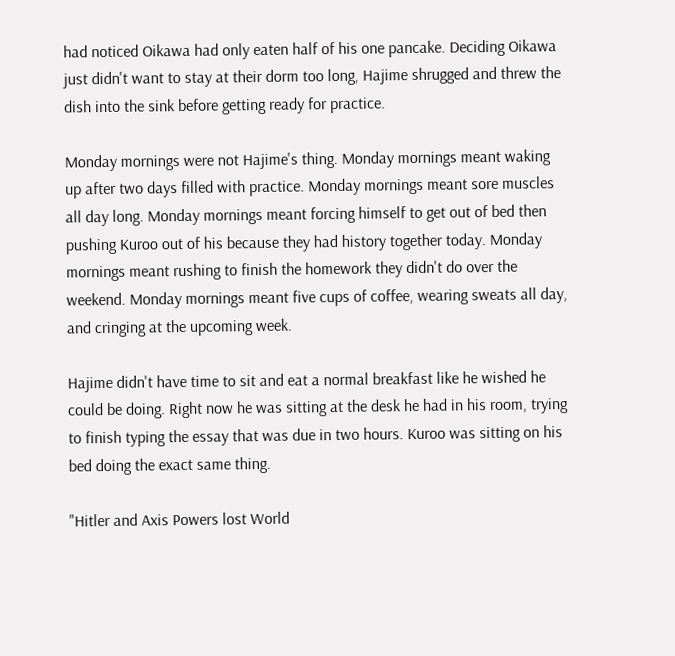had noticed Oikawa had only eaten half of his one pancake. Deciding Oikawa just didn't want to stay at their dorm too long, Hajime shrugged and threw the dish into the sink before getting ready for practice.

Monday mornings were not Hajime's thing. Monday mornings meant waking up after two days filled with practice. Monday mornings meant sore muscles all day long. Monday mornings meant forcing himself to get out of bed then pushing Kuroo out of his because they had history together today. Monday mornings meant rushing to finish the homework they didn't do over the weekend. Monday mornings meant five cups of coffee, wearing sweats all day, and cringing at the upcoming week.

Hajime didn't have time to sit and eat a normal breakfast like he wished he could be doing. Right now he was sitting at the desk he had in his room, trying to finish typing the essay that was due in two hours. Kuroo was sitting on his bed doing the exact same thing.

"Hitler and Axis Powers lost World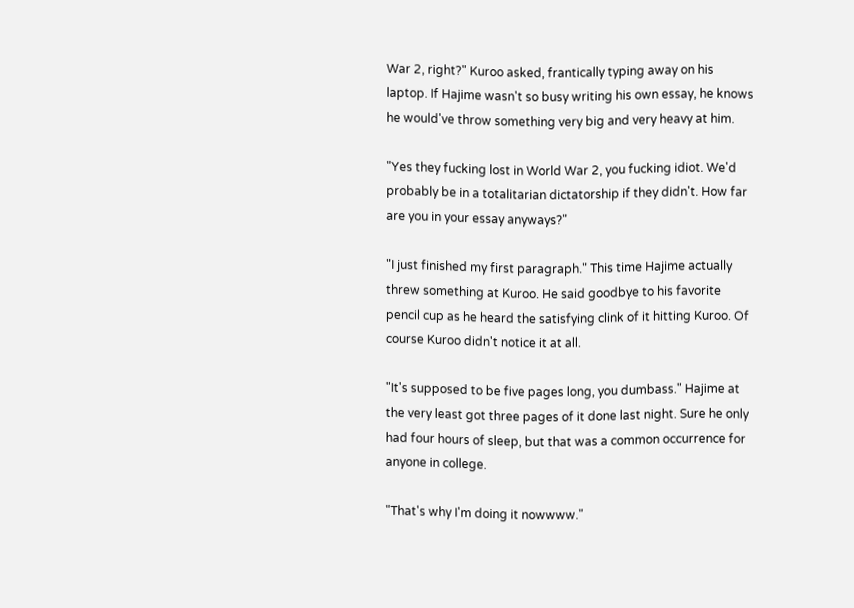War 2, right?" Kuroo asked, frantically typing away on his laptop. If Hajime wasn't so busy writing his own essay, he knows he would've throw something very big and very heavy at him.

"Yes they fucking lost in World War 2, you fucking idiot. We'd probably be in a totalitarian dictatorship if they didn't. How far are you in your essay anyways?"

"I just finished my first paragraph." This time Hajime actually threw something at Kuroo. He said goodbye to his favorite pencil cup as he heard the satisfying clink of it hitting Kuroo. Of course Kuroo didn't notice it at all.

"It's supposed to be five pages long, you dumbass." Hajime at the very least got three pages of it done last night. Sure he only had four hours of sleep, but that was a common occurrence for anyone in college.

"That's why I'm doing it nowwww."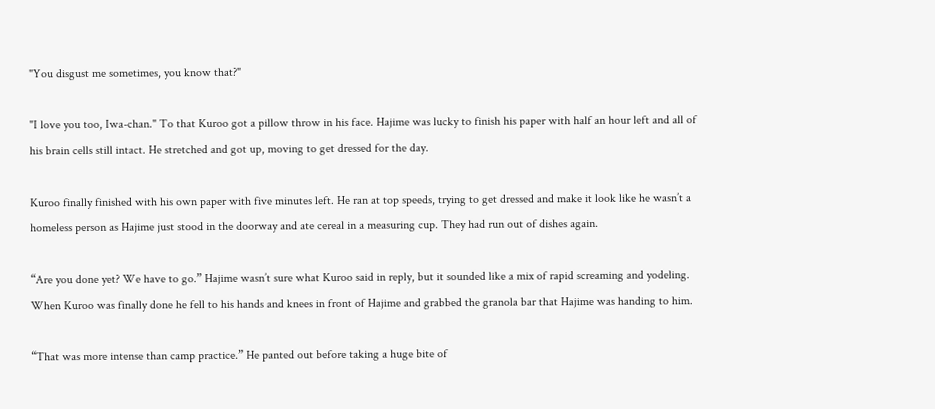"You disgust me sometimes, you know that?"

"I love you too, Iwa-chan." To that Kuroo got a pillow throw in his face. Hajime was lucky to finish his paper with half an hour left and all of his brain cells still intact. He stretched and got up, moving to get dressed for the day.

Kuroo finally finished with his own paper with five minutes left. He ran at top speeds, trying to get dressed and make it look like he wasn’t a homeless person as Hajime just stood in the doorway and ate cereal in a measuring cup. They had run out of dishes again.

“Are you done yet? We have to go.” Hajime wasn’t sure what Kuroo said in reply, but it sounded like a mix of rapid screaming and yodeling. When Kuroo was finally done he fell to his hands and knees in front of Hajime and grabbed the granola bar that Hajime was handing to him.

“That was more intense than camp practice.” He panted out before taking a huge bite of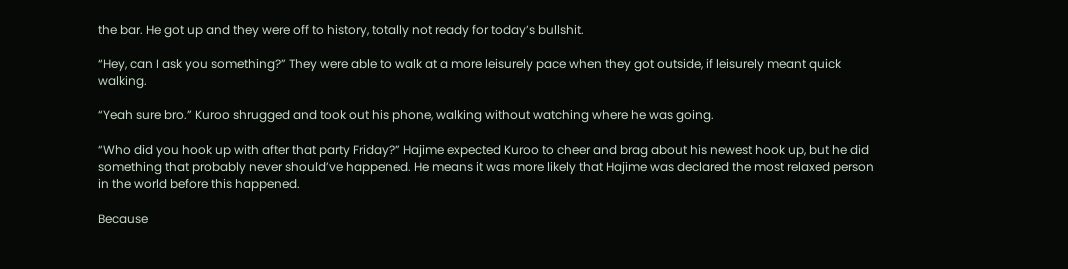the bar. He got up and they were off to history, totally not ready for today’s bullshit.

“Hey, can I ask you something?” They were able to walk at a more leisurely pace when they got outside, if leisurely meant quick walking.

“Yeah sure bro.” Kuroo shrugged and took out his phone, walking without watching where he was going.

“Who did you hook up with after that party Friday?” Hajime expected Kuroo to cheer and brag about his newest hook up, but he did something that probably never should’ve happened. He means it was more likely that Hajime was declared the most relaxed person in the world before this happened.

Because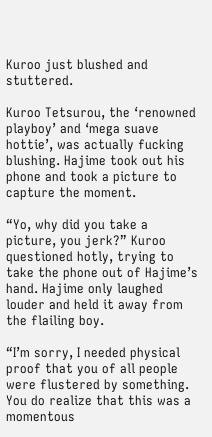Kuroo just blushed and stuttered.

Kuroo Tetsurou, the ‘renowned playboy’ and ‘mega suave hottie’, was actually fucking blushing. Hajime took out his phone and took a picture to capture the moment.

“Yo, why did you take a picture, you jerk?” Kuroo questioned hotly, trying to take the phone out of Hajime’s hand. Hajime only laughed louder and held it away from the flailing boy.

“I’m sorry, I needed physical proof that you of all people were flustered by something. You do realize that this was a momentous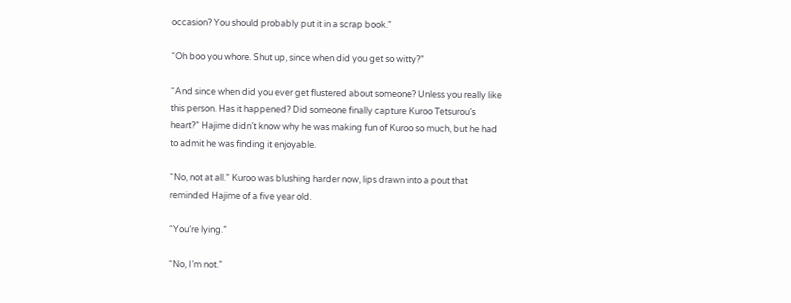occasion? You should probably put it in a scrap book.”

“Oh boo you whore. Shut up, since when did you get so witty?”

“And since when did you ever get flustered about someone? Unless you really like this person. Has it happened? Did someone finally capture Kuroo Tetsurou’s heart?” Hajime didn’t know why he was making fun of Kuroo so much, but he had to admit he was finding it enjoyable.

“No, not at all.” Kuroo was blushing harder now, lips drawn into a pout that reminded Hajime of a five year old.

“You’re lying.”

“No, I’m not.”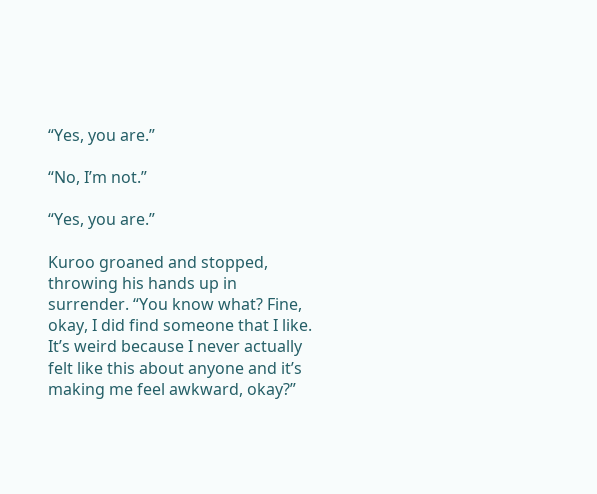“Yes, you are.”

“No, I’m not.”

“Yes, you are.”

Kuroo groaned and stopped, throwing his hands up in surrender. “You know what? Fine, okay, I did find someone that I like. It’s weird because I never actually felt like this about anyone and it’s making me feel awkward, okay?”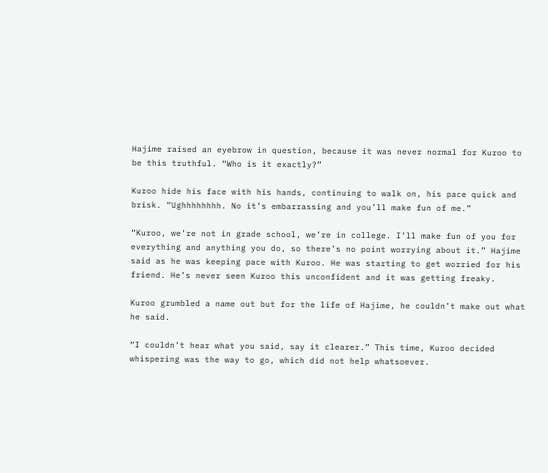Hajime raised an eyebrow in question, because it was never normal for Kuroo to be this truthful. “Who is it exactly?”

Kuroo hide his face with his hands, continuing to walk on, his pace quick and brisk. “Ughhhhhhhh. No it’s embarrassing and you’ll make fun of me.”

“Kuroo, we’re not in grade school, we’re in college. I’ll make fun of you for everything and anything you do, so there’s no point worrying about it.” Hajime said as he was keeping pace with Kuroo. He was starting to get worried for his friend. He’s never seen Kuroo this unconfident and it was getting freaky.

Kuroo grumbled a name out but for the life of Hajime, he couldn’t make out what he said.

“I couldn’t hear what you said, say it clearer.” This time, Kuroo decided whispering was the way to go, which did not help whatsoever.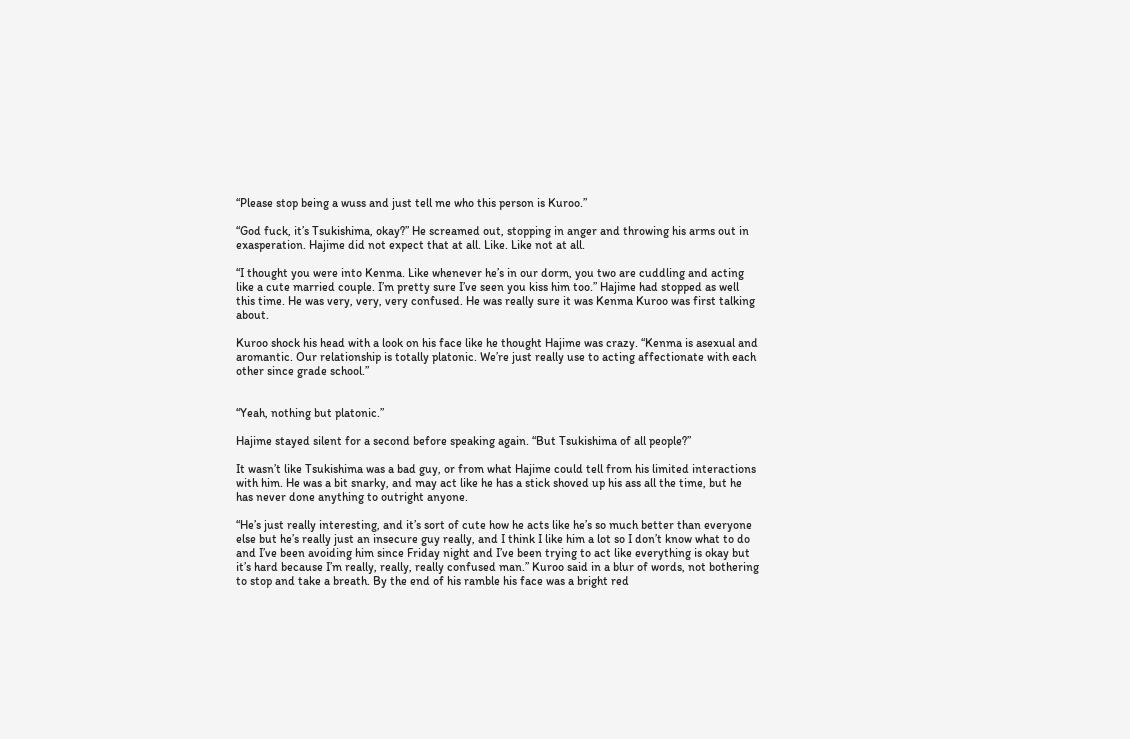“Please stop being a wuss and just tell me who this person is Kuroo.”

“God fuck, it’s Tsukishima, okay?” He screamed out, stopping in anger and throwing his arms out in exasperation. Hajime did not expect that at all. Like. Like not at all.

“I thought you were into Kenma. Like whenever he’s in our dorm, you two are cuddling and acting like a cute married couple. I’m pretty sure I’ve seen you kiss him too.” Hajime had stopped as well this time. He was very, very, very confused. He was really sure it was Kenma Kuroo was first talking about.

Kuroo shock his head with a look on his face like he thought Hajime was crazy. “Kenma is asexual and aromantic. Our relationship is totally platonic. We’re just really use to acting affectionate with each other since grade school.”


“Yeah, nothing but platonic.”

Hajime stayed silent for a second before speaking again. “But Tsukishima of all people?”

It wasn’t like Tsukishima was a bad guy, or from what Hajime could tell from his limited interactions with him. He was a bit snarky, and may act like he has a stick shoved up his ass all the time, but he has never done anything to outright anyone.

“He’s just really interesting, and it’s sort of cute how he acts like he’s so much better than everyone else but he’s really just an insecure guy really, and I think I like him a lot so I don’t know what to do and I’ve been avoiding him since Friday night and I’ve been trying to act like everything is okay but it’s hard because I’m really, really, really confused man.” Kuroo said in a blur of words, not bothering to stop and take a breath. By the end of his ramble his face was a bright red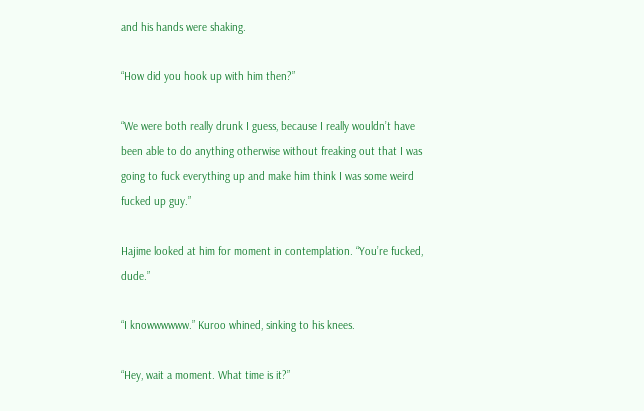and his hands were shaking.

“How did you hook up with him then?”

“We were both really drunk I guess, because I really wouldn’t have been able to do anything otherwise without freaking out that I was going to fuck everything up and make him think I was some weird fucked up guy.”

Hajime looked at him for moment in contemplation. “You’re fucked, dude.”

“I knowwwwww.” Kuroo whined, sinking to his knees.

“Hey, wait a moment. What time is it?”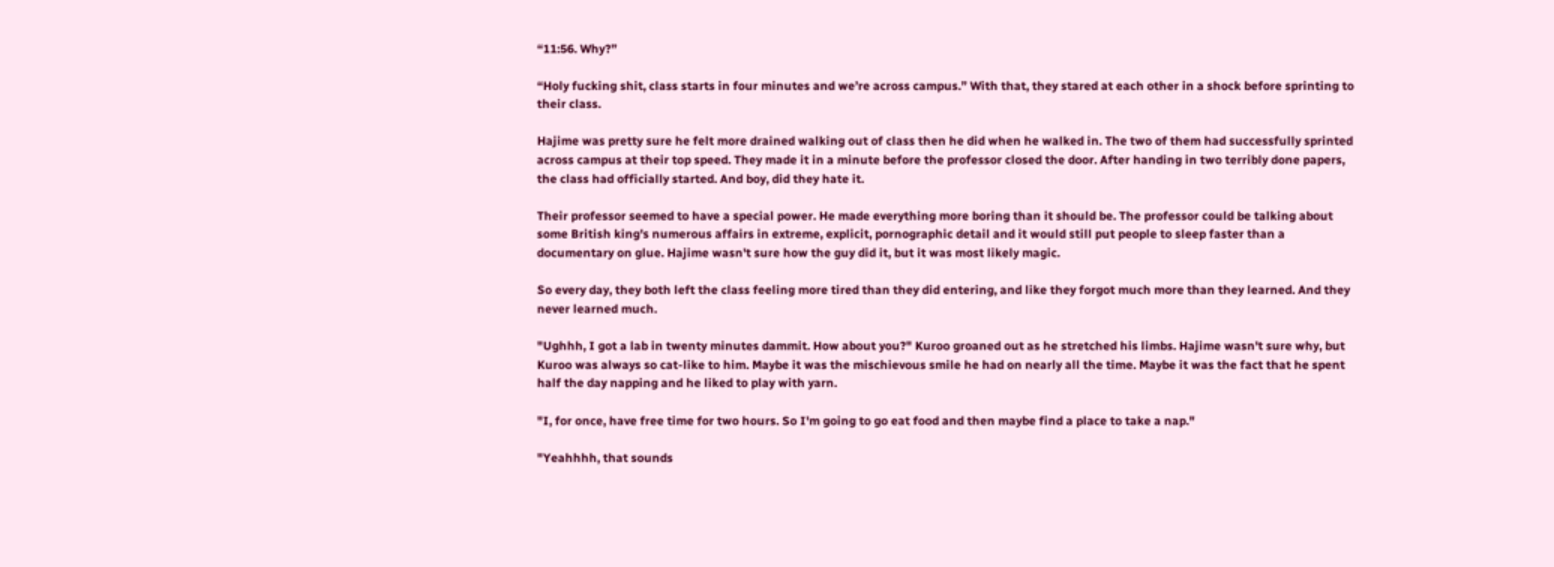“11:56. Why?”

“Holy fucking shit, class starts in four minutes and we’re across campus.” With that, they stared at each other in a shock before sprinting to their class.

Hajime was pretty sure he felt more drained walking out of class then he did when he walked in. The two of them had successfully sprinted across campus at their top speed. They made it in a minute before the professor closed the door. After handing in two terribly done papers, the class had officially started. And boy, did they hate it.

Their professor seemed to have a special power. He made everything more boring than it should be. The professor could be talking about some British king's numerous affairs in extreme, explicit, pornographic detail and it would still put people to sleep faster than a documentary on glue. Hajime wasn't sure how the guy did it, but it was most likely magic.

So every day, they both left the class feeling more tired than they did entering, and like they forgot much more than they learned. And they never learned much.

"Ughhh, I got a lab in twenty minutes dammit. How about you?" Kuroo groaned out as he stretched his limbs. Hajime wasn't sure why, but Kuroo was always so cat-like to him. Maybe it was the mischievous smile he had on nearly all the time. Maybe it was the fact that he spent half the day napping and he liked to play with yarn.

"I, for once, have free time for two hours. So I'm going to go eat food and then maybe find a place to take a nap."

"Yeahhhh, that sounds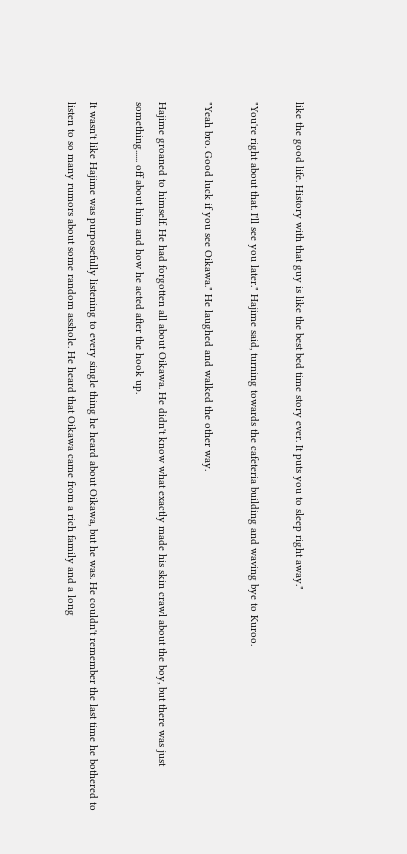like the good life. History with that guy is like the best bed time story ever. It puts you to sleep right away."

"You're right about that. I'll see you later." Hajime said, turning towards the cafeteria building and waving bye to Kuroo.

"Yeah bro. Good luck if you see Oikawa." He laughed and walked the other way.

Hajime groaned to himself. He had forgotten all about Oikawa. He didn't know what exactly made his skin crawl about the boy, but there was just something...... off about him and how he acted after the hook up.

It wasn't like Hajime was purposefully listening to every single thing he heard about Oikawa, but he was. He couldn't remember the last time he bothered to listen to so many rumors about some random asshole. He heard that Oikawa came from a rich family and a long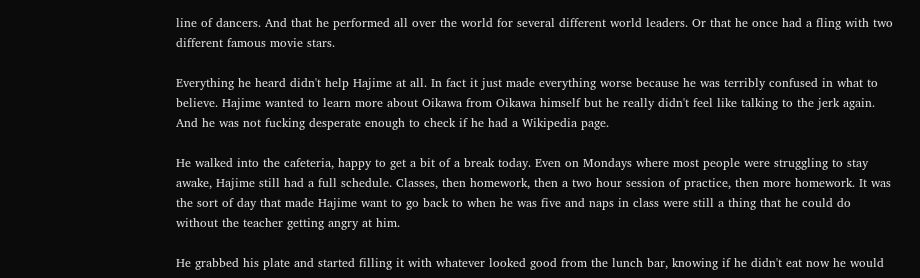line of dancers. And that he performed all over the world for several different world leaders. Or that he once had a fling with two different famous movie stars.

Everything he heard didn't help Hajime at all. In fact it just made everything worse because he was terribly confused in what to believe. Hajime wanted to learn more about Oikawa from Oikawa himself but he really didn't feel like talking to the jerk again. And he was not fucking desperate enough to check if he had a Wikipedia page.

He walked into the cafeteria, happy to get a bit of a break today. Even on Mondays where most people were struggling to stay awake, Hajime still had a full schedule. Classes, then homework, then a two hour session of practice, then more homework. It was the sort of day that made Hajime want to go back to when he was five and naps in class were still a thing that he could do without the teacher getting angry at him.

He grabbed his plate and started filling it with whatever looked good from the lunch bar, knowing if he didn't eat now he would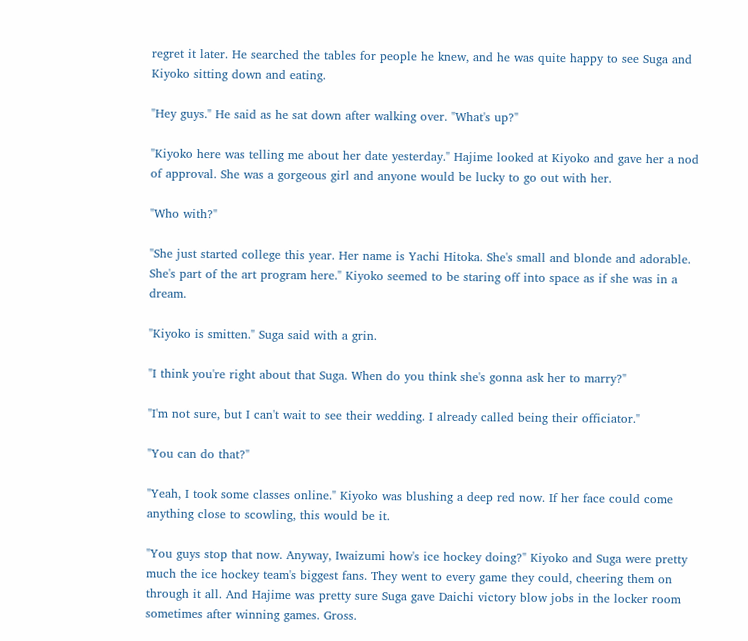regret it later. He searched the tables for people he knew, and he was quite happy to see Suga and Kiyoko sitting down and eating.

"Hey guys." He said as he sat down after walking over. "What's up?"

"Kiyoko here was telling me about her date yesterday." Hajime looked at Kiyoko and gave her a nod of approval. She was a gorgeous girl and anyone would be lucky to go out with her.

"Who with?"

"She just started college this year. Her name is Yachi Hitoka. She's small and blonde and adorable. She's part of the art program here." Kiyoko seemed to be staring off into space as if she was in a dream.

"Kiyoko is smitten." Suga said with a grin.

"I think you're right about that Suga. When do you think she's gonna ask her to marry?"

"I'm not sure, but I can't wait to see their wedding. I already called being their officiator."

"You can do that?"

"Yeah, I took some classes online." Kiyoko was blushing a deep red now. If her face could come anything close to scowling, this would be it.

"You guys stop that now. Anyway, Iwaizumi how's ice hockey doing?" Kiyoko and Suga were pretty much the ice hockey team's biggest fans. They went to every game they could, cheering them on through it all. And Hajime was pretty sure Suga gave Daichi victory blow jobs in the locker room sometimes after winning games. Gross.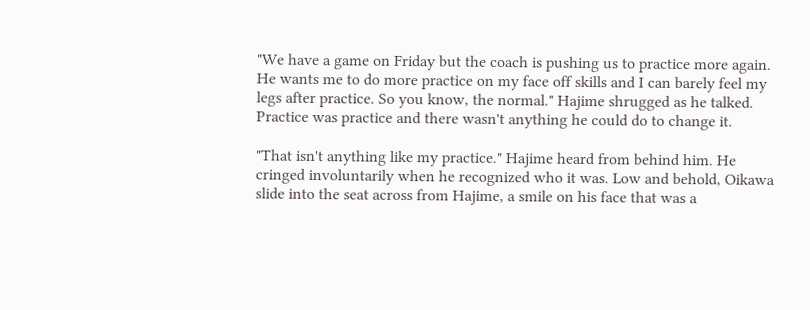"We have a game on Friday but the coach is pushing us to practice more again. He wants me to do more practice on my face off skills and I can barely feel my legs after practice. So you know, the normal." Hajime shrugged as he talked. Practice was practice and there wasn't anything he could do to change it.

"That isn't anything like my practice." Hajime heard from behind him. He cringed involuntarily when he recognized who it was. Low and behold, Oikawa slide into the seat across from Hajime, a smile on his face that was a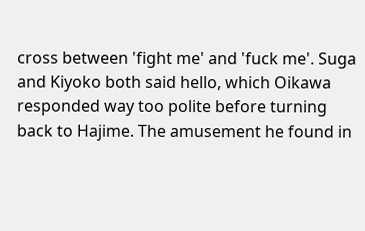cross between 'fight me' and 'fuck me'. Suga and Kiyoko both said hello, which Oikawa responded way too polite before turning back to Hajime. The amusement he found in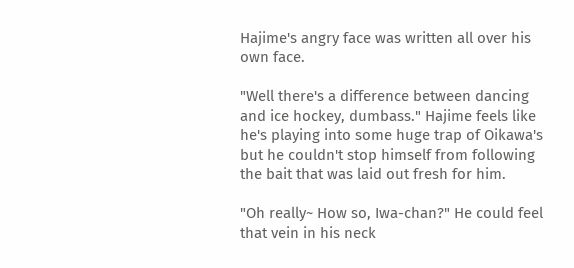Hajime's angry face was written all over his own face.

"Well there's a difference between dancing and ice hockey, dumbass." Hajime feels like he's playing into some huge trap of Oikawa's but he couldn't stop himself from following the bait that was laid out fresh for him.

"Oh really~ How so, Iwa-chan?" He could feel that vein in his neck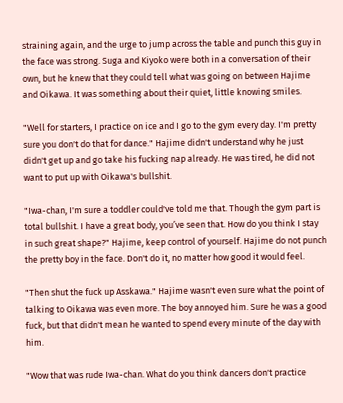straining again, and the urge to jump across the table and punch this guy in the face was strong. Suga and Kiyoko were both in a conversation of their own, but he knew that they could tell what was going on between Hajime and Oikawa. It was something about their quiet, little knowing smiles.

"Well for starters, I practice on ice and I go to the gym every day. I'm pretty sure you don't do that for dance." Hajime didn't understand why he just didn't get up and go take his fucking nap already. He was tired, he did not want to put up with Oikawa's bullshit.

"Iwa-chan, I'm sure a toddler could've told me that. Though the gym part is total bullshit. I have a great body, you’ve seen that. How do you think I stay in such great shape?" Hajime, keep control of yourself. Hajime do not punch the pretty boy in the face. Don't do it, no matter how good it would feel.

"Then shut the fuck up Asskawa." Hajime wasn't even sure what the point of talking to Oikawa was even more. The boy annoyed him. Sure he was a good fuck, but that didn't mean he wanted to spend every minute of the day with him.

"Wow that was rude Iwa-chan. What do you think dancers don't practice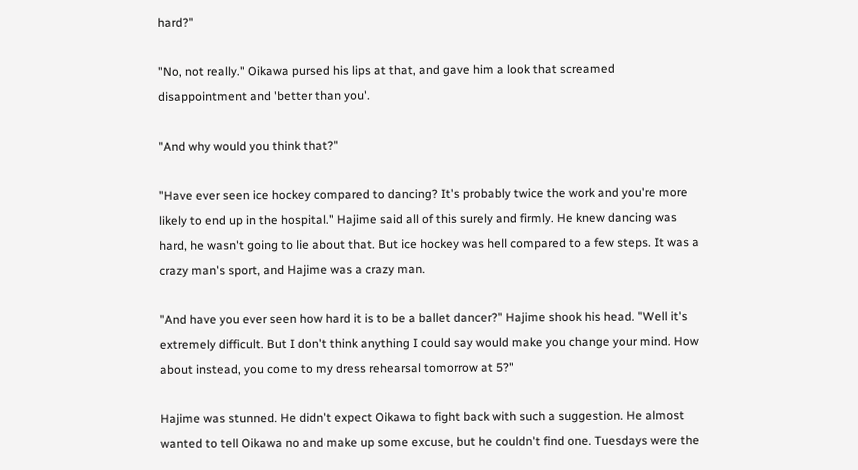hard?"

"No, not really." Oikawa pursed his lips at that, and gave him a look that screamed disappointment and 'better than you'.

"And why would you think that?"

"Have ever seen ice hockey compared to dancing? It's probably twice the work and you're more likely to end up in the hospital." Hajime said all of this surely and firmly. He knew dancing was hard, he wasn't going to lie about that. But ice hockey was hell compared to a few steps. It was a crazy man's sport, and Hajime was a crazy man.

"And have you ever seen how hard it is to be a ballet dancer?" Hajime shook his head. "Well it's extremely difficult. But I don't think anything I could say would make you change your mind. How about instead, you come to my dress rehearsal tomorrow at 5?"

Hajime was stunned. He didn't expect Oikawa to fight back with such a suggestion. He almost wanted to tell Oikawa no and make up some excuse, but he couldn't find one. Tuesdays were the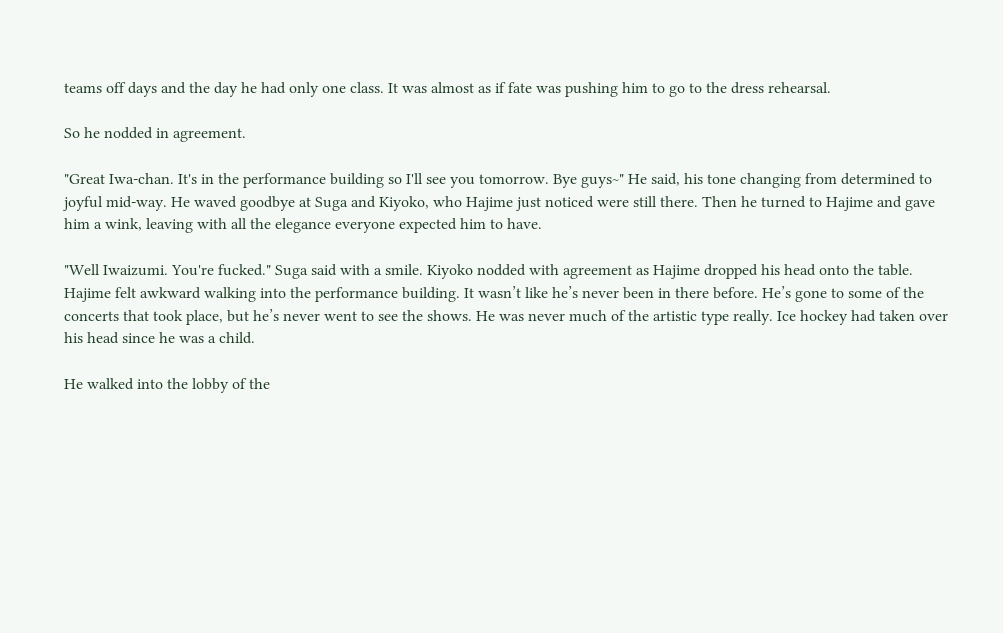teams off days and the day he had only one class. It was almost as if fate was pushing him to go to the dress rehearsal.

So he nodded in agreement.

"Great Iwa-chan. It's in the performance building so I'll see you tomorrow. Bye guys~" He said, his tone changing from determined to joyful mid-way. He waved goodbye at Suga and Kiyoko, who Hajime just noticed were still there. Then he turned to Hajime and gave him a wink, leaving with all the elegance everyone expected him to have.

"Well Iwaizumi. You're fucked." Suga said with a smile. Kiyoko nodded with agreement as Hajime dropped his head onto the table.
Hajime felt awkward walking into the performance building. It wasn’t like he’s never been in there before. He’s gone to some of the concerts that took place, but he’s never went to see the shows. He was never much of the artistic type really. Ice hockey had taken over his head since he was a child.

He walked into the lobby of the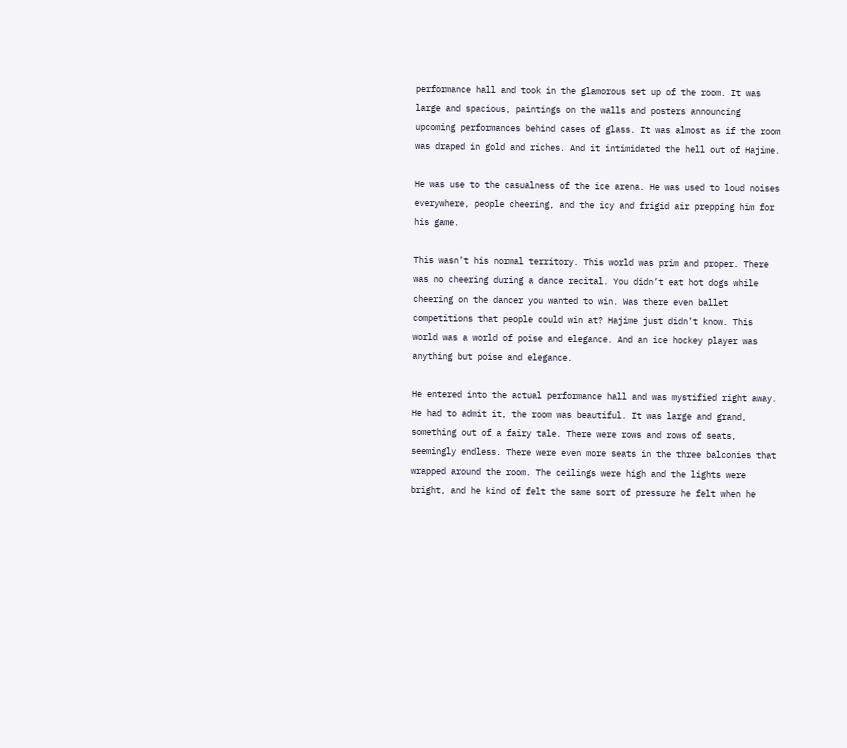performance hall and took in the glamorous set up of the room. It was large and spacious, paintings on the walls and posters announcing upcoming performances behind cases of glass. It was almost as if the room was draped in gold and riches. And it intimidated the hell out of Hajime.

He was use to the casualness of the ice arena. He was used to loud noises everywhere, people cheering, and the icy and frigid air prepping him for his game.

This wasn’t his normal territory. This world was prim and proper. There was no cheering during a dance recital. You didn’t eat hot dogs while cheering on the dancer you wanted to win. Was there even ballet competitions that people could win at? Hajime just didn’t know. This world was a world of poise and elegance. And an ice hockey player was anything but poise and elegance.

He entered into the actual performance hall and was mystified right away. He had to admit it, the room was beautiful. It was large and grand, something out of a fairy tale. There were rows and rows of seats, seemingly endless. There were even more seats in the three balconies that wrapped around the room. The ceilings were high and the lights were bright, and he kind of felt the same sort of pressure he felt when he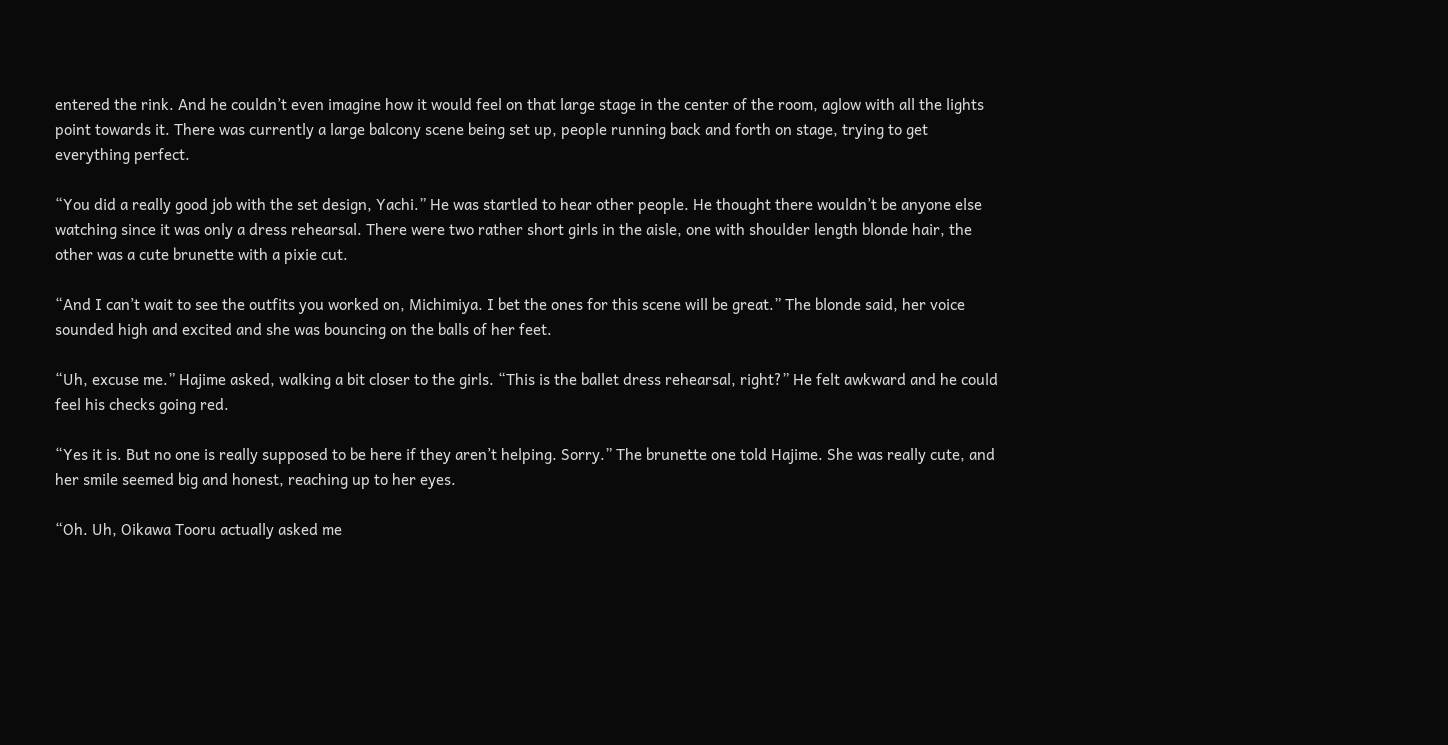entered the rink. And he couldn’t even imagine how it would feel on that large stage in the center of the room, aglow with all the lights point towards it. There was currently a large balcony scene being set up, people running back and forth on stage, trying to get everything perfect.

“You did a really good job with the set design, Yachi.” He was startled to hear other people. He thought there wouldn’t be anyone else watching since it was only a dress rehearsal. There were two rather short girls in the aisle, one with shoulder length blonde hair, the other was a cute brunette with a pixie cut.

“And I can’t wait to see the outfits you worked on, Michimiya. I bet the ones for this scene will be great.” The blonde said, her voice sounded high and excited and she was bouncing on the balls of her feet.

“Uh, excuse me.” Hajime asked, walking a bit closer to the girls. “This is the ballet dress rehearsal, right?” He felt awkward and he could feel his checks going red.

“Yes it is. But no one is really supposed to be here if they aren’t helping. Sorry.” The brunette one told Hajime. She was really cute, and her smile seemed big and honest, reaching up to her eyes.

“Oh. Uh, Oikawa Tooru actually asked me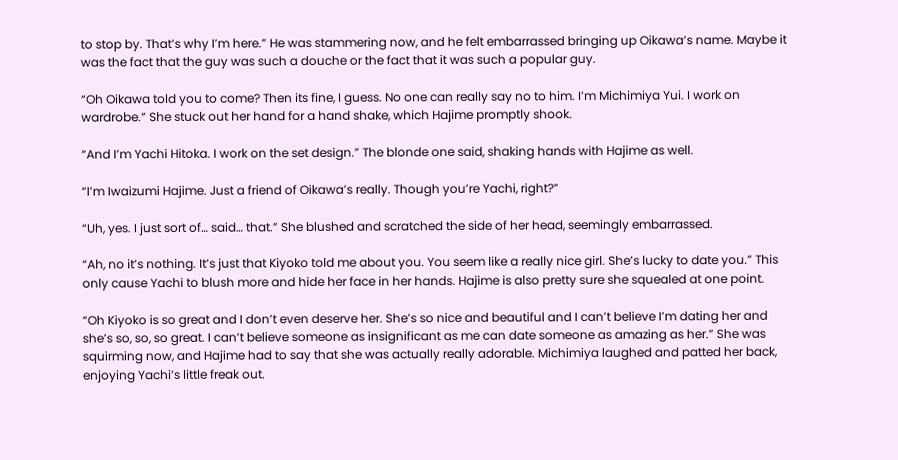to stop by. That’s why I’m here.” He was stammering now, and he felt embarrassed bringing up Oikawa’s name. Maybe it was the fact that the guy was such a douche or the fact that it was such a popular guy.

“Oh Oikawa told you to come? Then its fine, I guess. No one can really say no to him. I’m Michimiya Yui. I work on wardrobe.” She stuck out her hand for a hand shake, which Hajime promptly shook.

“And I’m Yachi Hitoka. I work on the set design.” The blonde one said, shaking hands with Hajime as well.

“I’m Iwaizumi Hajime. Just a friend of Oikawa’s really. Though you’re Yachi, right?”

“Uh, yes. I just sort of… said… that.” She blushed and scratched the side of her head, seemingly embarrassed.

“Ah, no it’s nothing. It’s just that Kiyoko told me about you. You seem like a really nice girl. She’s lucky to date you.” This only cause Yachi to blush more and hide her face in her hands. Hajime is also pretty sure she squealed at one point.

“Oh Kiyoko is so great and I don’t even deserve her. She’s so nice and beautiful and I can’t believe I’m dating her and she’s so, so, so great. I can’t believe someone as insignificant as me can date someone as amazing as her.” She was squirming now, and Hajime had to say that she was actually really adorable. Michimiya laughed and patted her back, enjoying Yachi’s little freak out.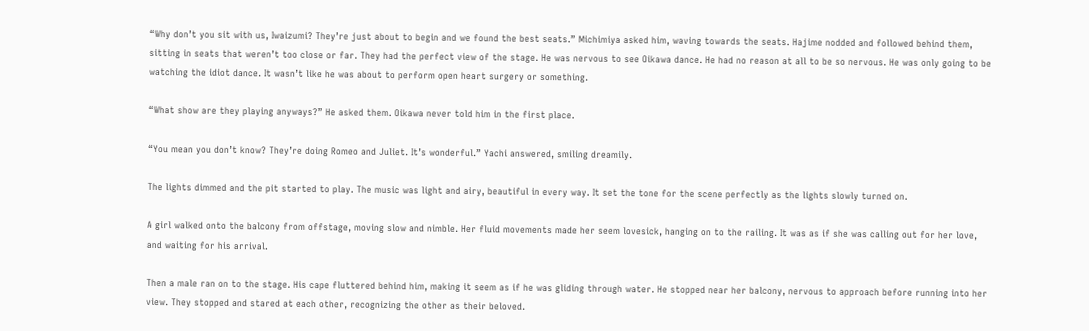“Why don’t you sit with us, Iwaizumi? They’re just about to begin and we found the best seats.” Michimiya asked him, waving towards the seats. Hajime nodded and followed behind them, sitting in seats that weren’t too close or far. They had the perfect view of the stage. He was nervous to see Oikawa dance. He had no reason at all to be so nervous. He was only going to be watching the idiot dance. It wasn’t like he was about to perform open heart surgery or something.

“What show are they playing anyways?” He asked them. Oikawa never told him in the first place.

“You mean you don’t know? They’re doing Romeo and Juliet. It’s wonderful.” Yachi answered, smiling dreamily.

The lights dimmed and the pit started to play. The music was light and airy, beautiful in every way. It set the tone for the scene perfectly as the lights slowly turned on.

A girl walked onto the balcony from offstage, moving slow and nimble. Her fluid movements made her seem lovesick, hanging on to the railing. It was as if she was calling out for her love, and waiting for his arrival.

Then a male ran on to the stage. His cape fluttered behind him, making it seem as if he was gliding through water. He stopped near her balcony, nervous to approach before running into her view. They stopped and stared at each other, recognizing the other as their beloved.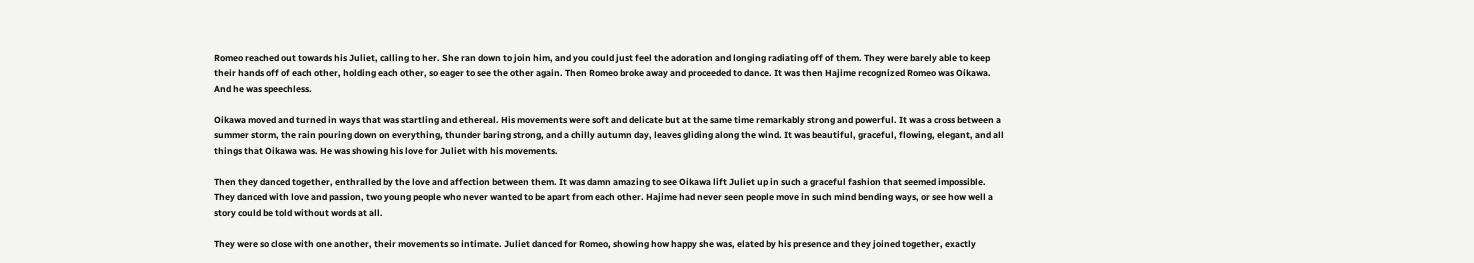Romeo reached out towards his Juliet, calling to her. She ran down to join him, and you could just feel the adoration and longing radiating off of them. They were barely able to keep their hands off of each other, holding each other, so eager to see the other again. Then Romeo broke away and proceeded to dance. It was then Hajime recognized Romeo was Oikawa. And he was speechless.

Oikawa moved and turned in ways that was startling and ethereal. His movements were soft and delicate but at the same time remarkably strong and powerful. It was a cross between a summer storm, the rain pouring down on everything, thunder baring strong, and a chilly autumn day, leaves gliding along the wind. It was beautiful, graceful, flowing, elegant, and all things that Oikawa was. He was showing his love for Juliet with his movements.

Then they danced together, enthralled by the love and affection between them. It was damn amazing to see Oikawa lift Juliet up in such a graceful fashion that seemed impossible. They danced with love and passion, two young people who never wanted to be apart from each other. Hajime had never seen people move in such mind bending ways, or see how well a story could be told without words at all.

They were so close with one another, their movements so intimate. Juliet danced for Romeo, showing how happy she was, elated by his presence and they joined together, exactly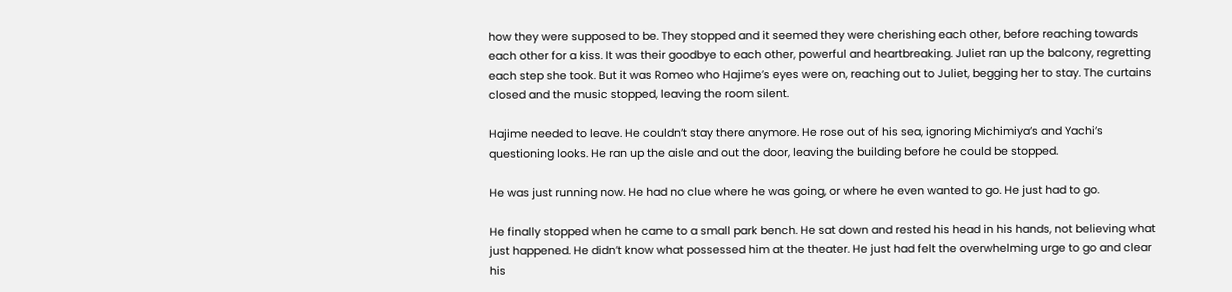how they were supposed to be. They stopped and it seemed they were cherishing each other, before reaching towards each other for a kiss. It was their goodbye to each other, powerful and heartbreaking. Juliet ran up the balcony, regretting each step she took. But it was Romeo who Hajime’s eyes were on, reaching out to Juliet, begging her to stay. The curtains closed and the music stopped, leaving the room silent.

Hajime needed to leave. He couldn’t stay there anymore. He rose out of his sea, ignoring Michimiya’s and Yachi’s questioning looks. He ran up the aisle and out the door, leaving the building before he could be stopped.

He was just running now. He had no clue where he was going, or where he even wanted to go. He just had to go.

He finally stopped when he came to a small park bench. He sat down and rested his head in his hands, not believing what just happened. He didn’t know what possessed him at the theater. He just had felt the overwhelming urge to go and clear his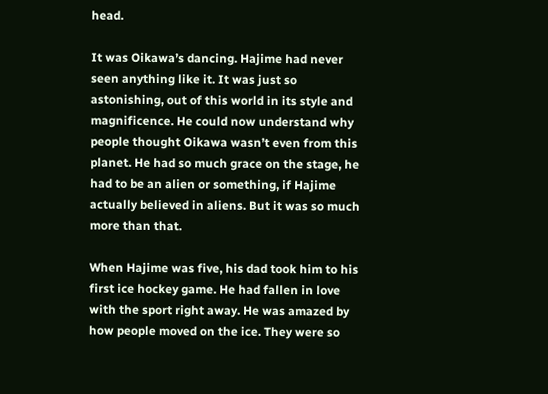head.

It was Oikawa’s dancing. Hajime had never seen anything like it. It was just so astonishing, out of this world in its style and magnificence. He could now understand why people thought Oikawa wasn’t even from this planet. He had so much grace on the stage, he had to be an alien or something, if Hajime actually believed in aliens. But it was so much more than that.

When Hajime was five, his dad took him to his first ice hockey game. He had fallen in love with the sport right away. He was amazed by how people moved on the ice. They were so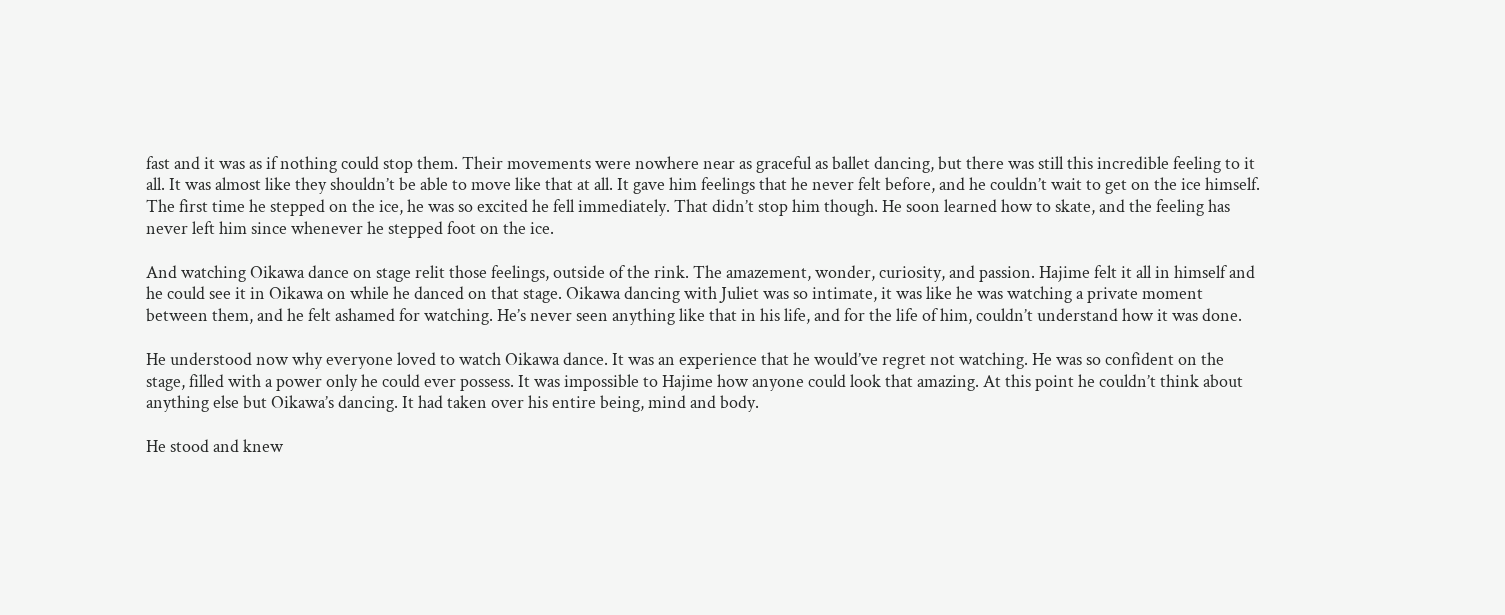fast and it was as if nothing could stop them. Their movements were nowhere near as graceful as ballet dancing, but there was still this incredible feeling to it all. It was almost like they shouldn’t be able to move like that at all. It gave him feelings that he never felt before, and he couldn’t wait to get on the ice himself. The first time he stepped on the ice, he was so excited he fell immediately. That didn’t stop him though. He soon learned how to skate, and the feeling has never left him since whenever he stepped foot on the ice.

And watching Oikawa dance on stage relit those feelings, outside of the rink. The amazement, wonder, curiosity, and passion. Hajime felt it all in himself and he could see it in Oikawa on while he danced on that stage. Oikawa dancing with Juliet was so intimate, it was like he was watching a private moment between them, and he felt ashamed for watching. He’s never seen anything like that in his life, and for the life of him, couldn’t understand how it was done.

He understood now why everyone loved to watch Oikawa dance. It was an experience that he would’ve regret not watching. He was so confident on the stage, filled with a power only he could ever possess. It was impossible to Hajime how anyone could look that amazing. At this point he couldn’t think about anything else but Oikawa’s dancing. It had taken over his entire being, mind and body.

He stood and knew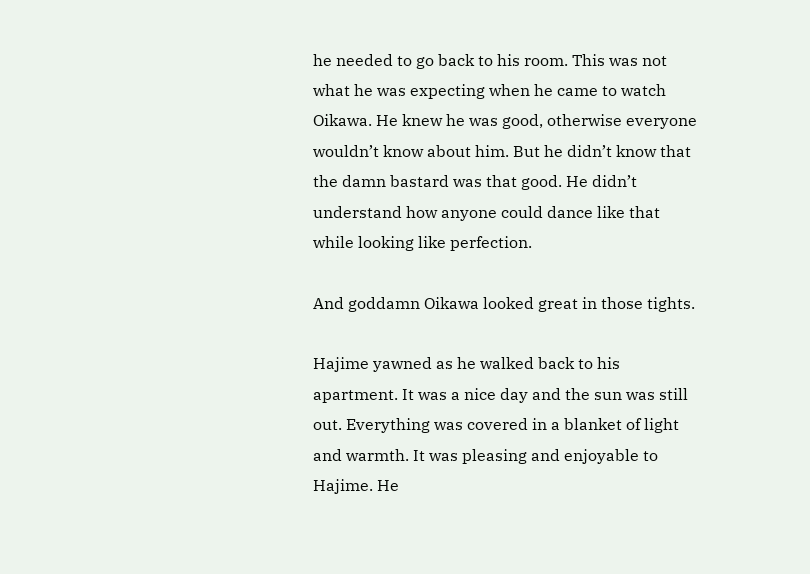he needed to go back to his room. This was not what he was expecting when he came to watch Oikawa. He knew he was good, otherwise everyone wouldn’t know about him. But he didn’t know that the damn bastard was that good. He didn’t understand how anyone could dance like that while looking like perfection.

And goddamn Oikawa looked great in those tights.

Hajime yawned as he walked back to his apartment. It was a nice day and the sun was still out. Everything was covered in a blanket of light and warmth. It was pleasing and enjoyable to Hajime. He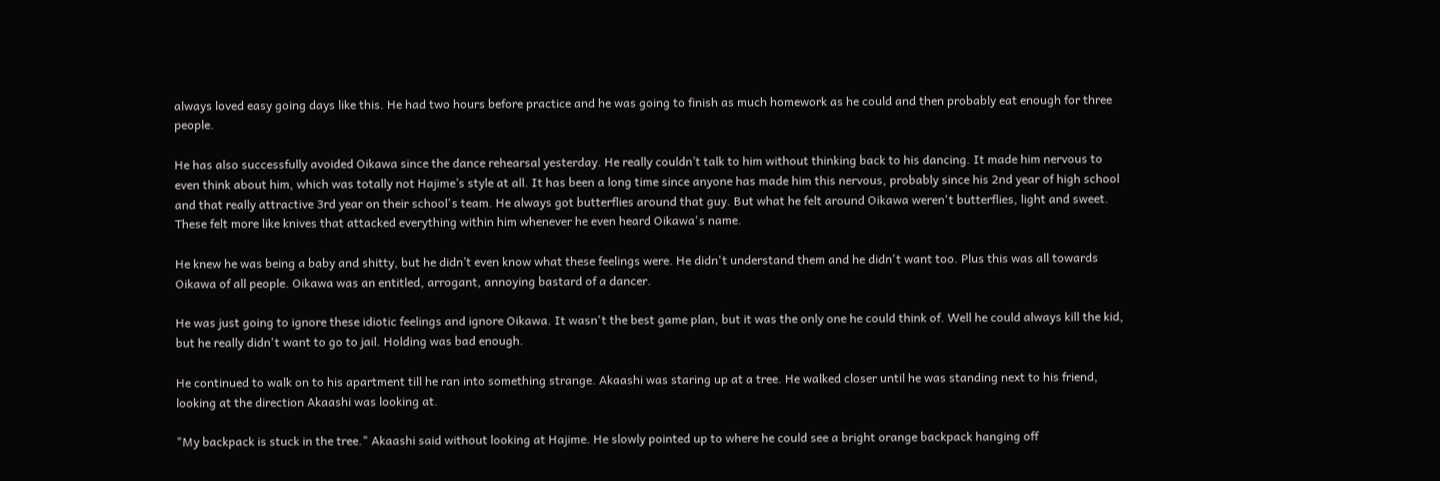always loved easy going days like this. He had two hours before practice and he was going to finish as much homework as he could and then probably eat enough for three people.

He has also successfully avoided Oikawa since the dance rehearsal yesterday. He really couldn’t talk to him without thinking back to his dancing. It made him nervous to even think about him, which was totally not Hajime’s style at all. It has been a long time since anyone has made him this nervous, probably since his 2nd year of high school and that really attractive 3rd year on their school's team. He always got butterflies around that guy. But what he felt around Oikawa weren't butterflies, light and sweet. These felt more like knives that attacked everything within him whenever he even heard Oikawa's name.

He knew he was being a baby and shitty, but he didn’t even know what these feelings were. He didn't understand them and he didn't want too. Plus this was all towards Oikawa of all people. Oikawa was an entitled, arrogant, annoying bastard of a dancer.

He was just going to ignore these idiotic feelings and ignore Oikawa. It wasn't the best game plan, but it was the only one he could think of. Well he could always kill the kid, but he really didn't want to go to jail. Holding was bad enough.

He continued to walk on to his apartment till he ran into something strange. Akaashi was staring up at a tree. He walked closer until he was standing next to his friend, looking at the direction Akaashi was looking at.

"My backpack is stuck in the tree." Akaashi said without looking at Hajime. He slowly pointed up to where he could see a bright orange backpack hanging off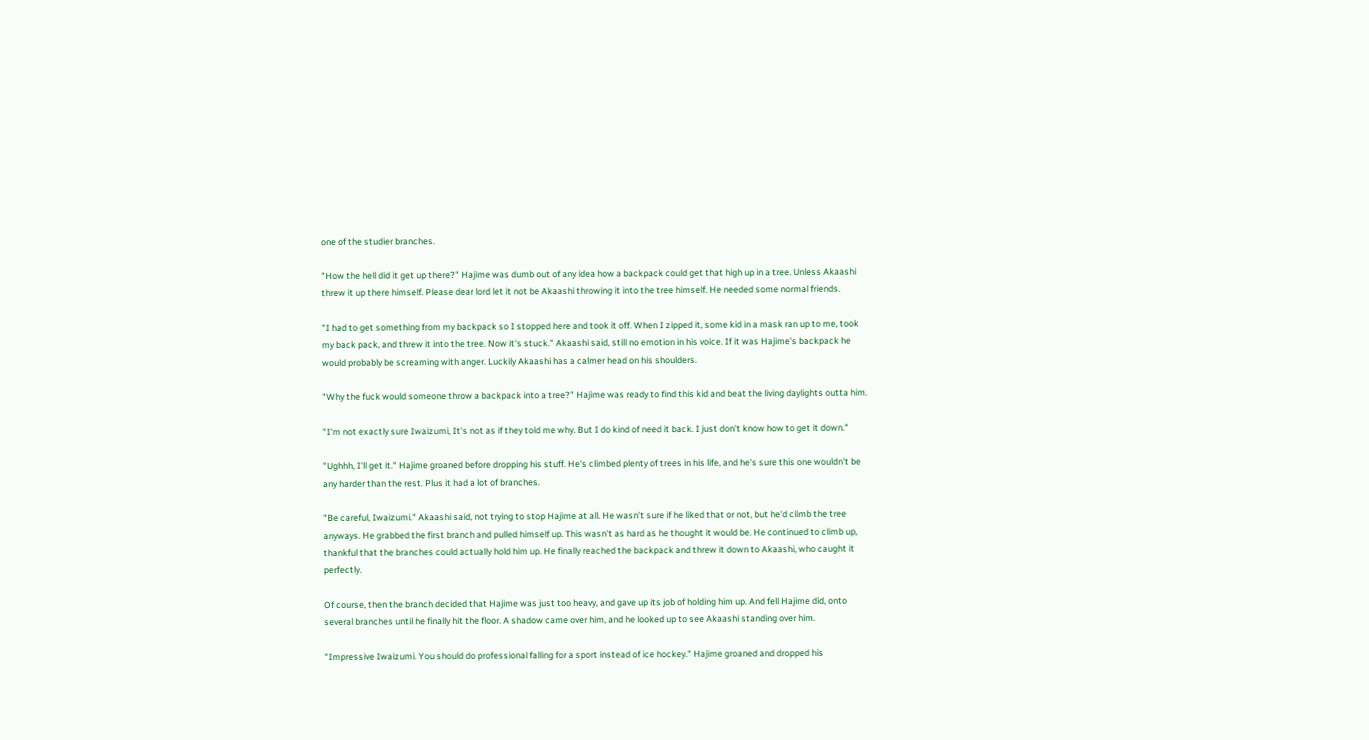one of the studier branches.

"How the hell did it get up there?" Hajime was dumb out of any idea how a backpack could get that high up in a tree. Unless Akaashi threw it up there himself. Please dear lord let it not be Akaashi throwing it into the tree himself. He needed some normal friends.

"I had to get something from my backpack so I stopped here and took it off. When I zipped it, some kid in a mask ran up to me, took my back pack, and threw it into the tree. Now it's stuck." Akaashi said, still no emotion in his voice. If it was Hajime's backpack he would probably be screaming with anger. Luckily Akaashi has a calmer head on his shoulders.

"Why the fuck would someone throw a backpack into a tree?" Hajime was ready to find this kid and beat the living daylights outta him.

"I'm not exactly sure Iwaizumi, It's not as if they told me why. But I do kind of need it back. I just don't know how to get it down."

"Ughhh, I'll get it." Hajime groaned before dropping his stuff. He's climbed plenty of trees in his life, and he's sure this one wouldn't be any harder than the rest. Plus it had a lot of branches.

"Be careful, Iwaizumi." Akaashi said, not trying to stop Hajime at all. He wasn't sure if he liked that or not, but he'd climb the tree anyways. He grabbed the first branch and pulled himself up. This wasn't as hard as he thought it would be. He continued to climb up, thankful that the branches could actually hold him up. He finally reached the backpack and threw it down to Akaashi, who caught it perfectly.

Of course, then the branch decided that Hajime was just too heavy, and gave up its job of holding him up. And fell Hajime did, onto several branches until he finally hit the floor. A shadow came over him, and he looked up to see Akaashi standing over him.

"Impressive Iwaizumi. You should do professional falling for a sport instead of ice hockey." Hajime groaned and dropped his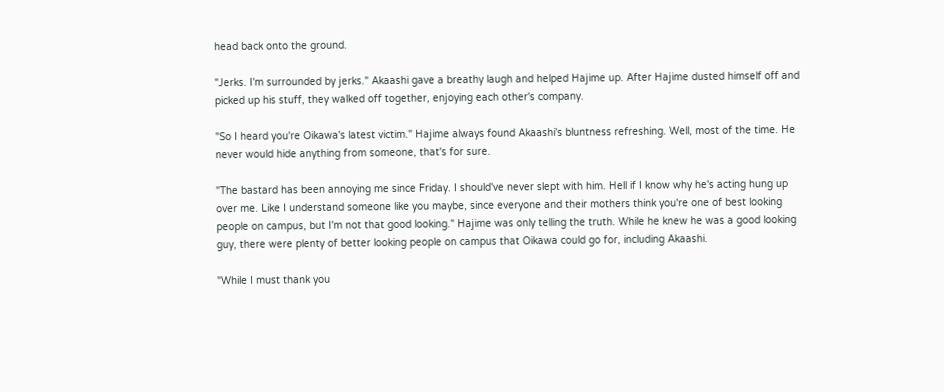head back onto the ground.

"Jerks. I'm surrounded by jerks." Akaashi gave a breathy laugh and helped Hajime up. After Hajime dusted himself off and picked up his stuff, they walked off together, enjoying each other's company.

"So I heard you're Oikawa's latest victim." Hajime always found Akaashi's bluntness refreshing. Well, most of the time. He never would hide anything from someone, that's for sure.

"The bastard has been annoying me since Friday. I should've never slept with him. Hell if I know why he's acting hung up over me. Like I understand someone like you maybe, since everyone and their mothers think you're one of best looking people on campus, but I'm not that good looking." Hajime was only telling the truth. While he knew he was a good looking guy, there were plenty of better looking people on campus that Oikawa could go for, including Akaashi.

"While I must thank you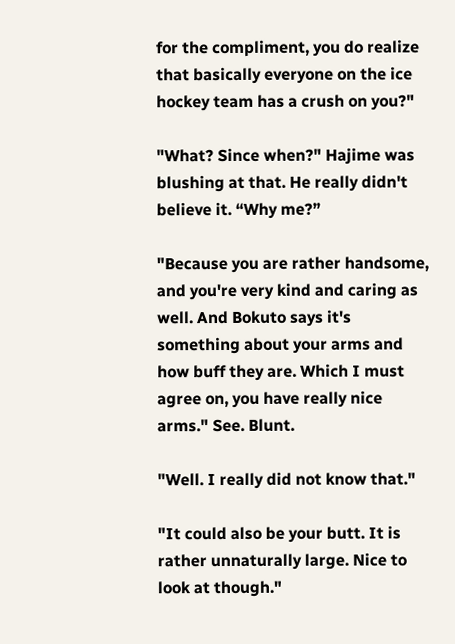for the compliment, you do realize that basically everyone on the ice hockey team has a crush on you?"

"What? Since when?" Hajime was blushing at that. He really didn't believe it. “Why me?”

"Because you are rather handsome, and you're very kind and caring as well. And Bokuto says it's something about your arms and how buff they are. Which I must agree on, you have really nice arms." See. Blunt.

"Well. I really did not know that."

"It could also be your butt. It is rather unnaturally large. Nice to look at though."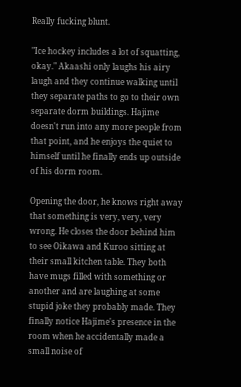Really fucking blunt.

"Ice hockey includes a lot of squatting, okay." Akaashi only laughs his airy laugh and they continue walking until they separate paths to go to their own separate dorm buildings. Hajime doesn't run into any more people from that point, and he enjoys the quiet to himself until he finally ends up outside of his dorm room.

Opening the door, he knows right away that something is very, very, very wrong. He closes the door behind him to see Oikawa and Kuroo sitting at their small kitchen table. They both have mugs filled with something or another and are laughing at some stupid joke they probably made. They finally notice Hajime's presence in the room when he accidentally made a small noise of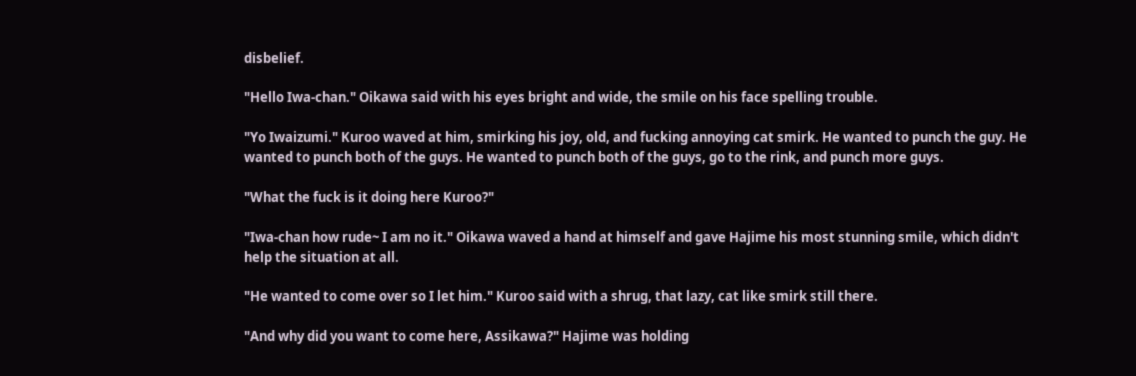disbelief.

"Hello Iwa-chan." Oikawa said with his eyes bright and wide, the smile on his face spelling trouble.

"Yo Iwaizumi." Kuroo waved at him, smirking his joy, old, and fucking annoying cat smirk. He wanted to punch the guy. He wanted to punch both of the guys. He wanted to punch both of the guys, go to the rink, and punch more guys.

"What the fuck is it doing here Kuroo?"

"Iwa-chan how rude~ I am no it." Oikawa waved a hand at himself and gave Hajime his most stunning smile, which didn't help the situation at all.

"He wanted to come over so I let him." Kuroo said with a shrug, that lazy, cat like smirk still there.

"And why did you want to come here, Assikawa?" Hajime was holding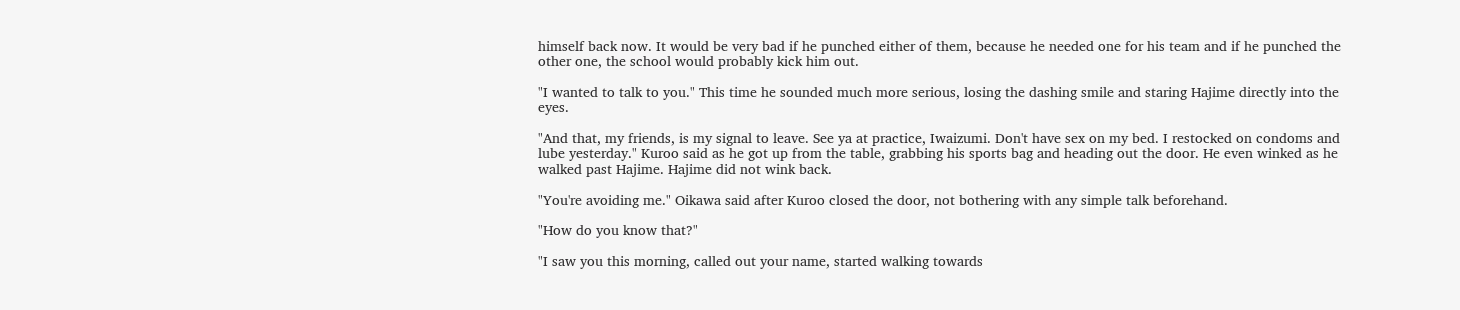himself back now. It would be very bad if he punched either of them, because he needed one for his team and if he punched the other one, the school would probably kick him out.

"I wanted to talk to you." This time he sounded much more serious, losing the dashing smile and staring Hajime directly into the eyes.

"And that, my friends, is my signal to leave. See ya at practice, Iwaizumi. Don't have sex on my bed. I restocked on condoms and lube yesterday." Kuroo said as he got up from the table, grabbing his sports bag and heading out the door. He even winked as he walked past Hajime. Hajime did not wink back.

"You're avoiding me." Oikawa said after Kuroo closed the door, not bothering with any simple talk beforehand.

"How do you know that?"

"I saw you this morning, called out your name, started walking towards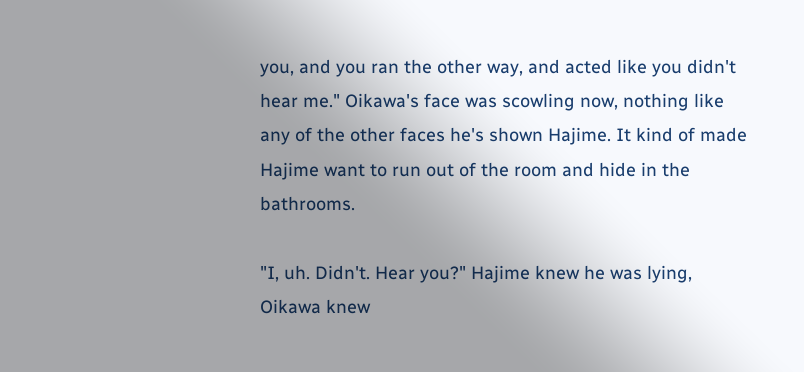you, and you ran the other way, and acted like you didn't hear me." Oikawa's face was scowling now, nothing like any of the other faces he's shown Hajime. It kind of made Hajime want to run out of the room and hide in the bathrooms.

"I, uh. Didn't. Hear you?" Hajime knew he was lying, Oikawa knew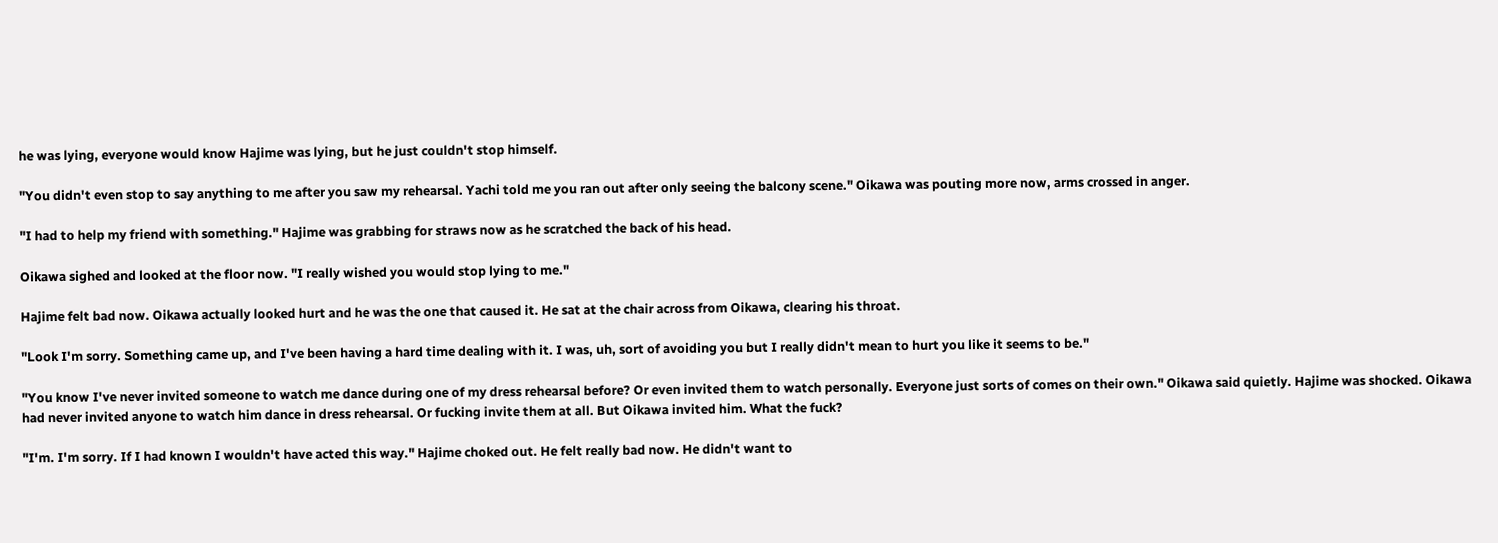he was lying, everyone would know Hajime was lying, but he just couldn't stop himself.

"You didn't even stop to say anything to me after you saw my rehearsal. Yachi told me you ran out after only seeing the balcony scene." Oikawa was pouting more now, arms crossed in anger.

"I had to help my friend with something." Hajime was grabbing for straws now as he scratched the back of his head.

Oikawa sighed and looked at the floor now. "I really wished you would stop lying to me."

Hajime felt bad now. Oikawa actually looked hurt and he was the one that caused it. He sat at the chair across from Oikawa, clearing his throat.

"Look I'm sorry. Something came up, and I've been having a hard time dealing with it. I was, uh, sort of avoiding you but I really didn't mean to hurt you like it seems to be."

"You know I've never invited someone to watch me dance during one of my dress rehearsal before? Or even invited them to watch personally. Everyone just sorts of comes on their own." Oikawa said quietly. Hajime was shocked. Oikawa had never invited anyone to watch him dance in dress rehearsal. Or fucking invite them at all. But Oikawa invited him. What the fuck?

"I'm. I'm sorry. If I had known I wouldn't have acted this way." Hajime choked out. He felt really bad now. He didn't want to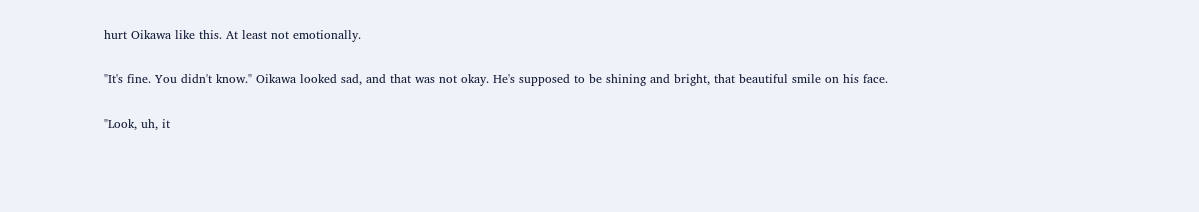hurt Oikawa like this. At least not emotionally.

"It's fine. You didn't know." Oikawa looked sad, and that was not okay. He's supposed to be shining and bright, that beautiful smile on his face.

"Look, uh, it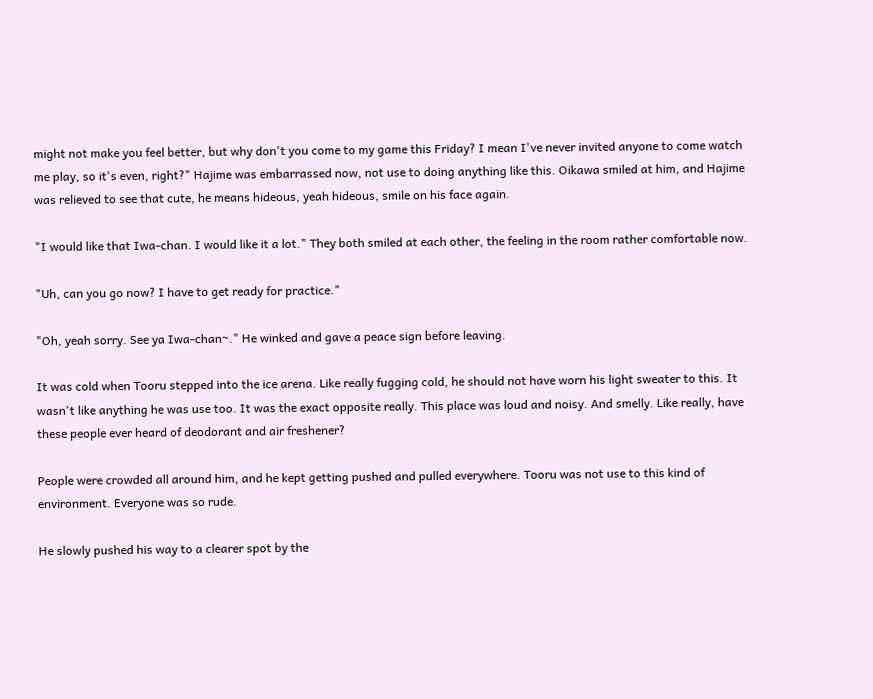might not make you feel better, but why don't you come to my game this Friday? I mean I've never invited anyone to come watch me play, so it's even, right?" Hajime was embarrassed now, not use to doing anything like this. Oikawa smiled at him, and Hajime was relieved to see that cute, he means hideous, yeah hideous, smile on his face again.

"I would like that Iwa-chan. I would like it a lot." They both smiled at each other, the feeling in the room rather comfortable now.

"Uh, can you go now? I have to get ready for practice."

"Oh, yeah sorry. See ya Iwa-chan~." He winked and gave a peace sign before leaving.

It was cold when Tooru stepped into the ice arena. Like really fugging cold, he should not have worn his light sweater to this. It wasn't like anything he was use too. It was the exact opposite really. This place was loud and noisy. And smelly. Like really, have these people ever heard of deodorant and air freshener?

People were crowded all around him, and he kept getting pushed and pulled everywhere. Tooru was not use to this kind of environment. Everyone was so rude.

He slowly pushed his way to a clearer spot by the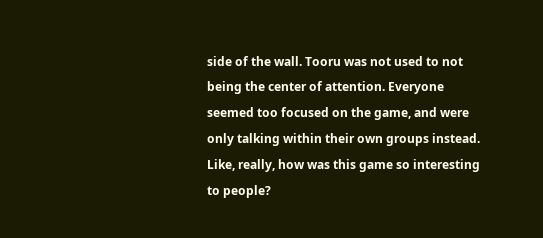side of the wall. Tooru was not used to not being the center of attention. Everyone seemed too focused on the game, and were only talking within their own groups instead. Like, really, how was this game so interesting to people?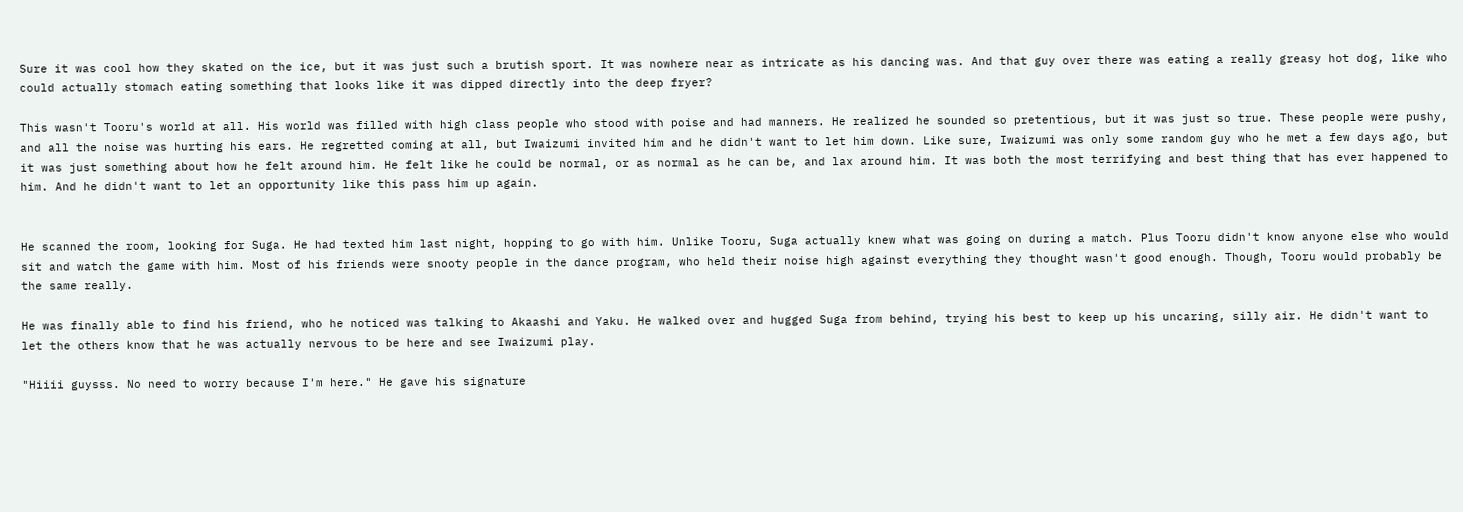Sure it was cool how they skated on the ice, but it was just such a brutish sport. It was nowhere near as intricate as his dancing was. And that guy over there was eating a really greasy hot dog, like who could actually stomach eating something that looks like it was dipped directly into the deep fryer?

This wasn't Tooru's world at all. His world was filled with high class people who stood with poise and had manners. He realized he sounded so pretentious, but it was just so true. These people were pushy, and all the noise was hurting his ears. He regretted coming at all, but Iwaizumi invited him and he didn't want to let him down. Like sure, Iwaizumi was only some random guy who he met a few days ago, but it was just something about how he felt around him. He felt like he could be normal, or as normal as he can be, and lax around him. It was both the most terrifying and best thing that has ever happened to him. And he didn't want to let an opportunity like this pass him up again.


He scanned the room, looking for Suga. He had texted him last night, hopping to go with him. Unlike Tooru, Suga actually knew what was going on during a match. Plus Tooru didn't know anyone else who would sit and watch the game with him. Most of his friends were snooty people in the dance program, who held their noise high against everything they thought wasn't good enough. Though, Tooru would probably be the same really.

He was finally able to find his friend, who he noticed was talking to Akaashi and Yaku. He walked over and hugged Suga from behind, trying his best to keep up his uncaring, silly air. He didn't want to let the others know that he was actually nervous to be here and see Iwaizumi play.

"Hiiii guysss. No need to worry because I'm here." He gave his signature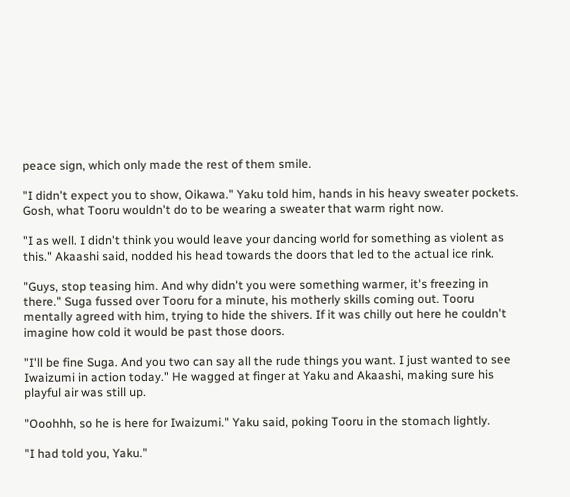peace sign, which only made the rest of them smile.

"I didn't expect you to show, Oikawa." Yaku told him, hands in his heavy sweater pockets. Gosh, what Tooru wouldn't do to be wearing a sweater that warm right now.

"I as well. I didn't think you would leave your dancing world for something as violent as this." Akaashi said, nodded his head towards the doors that led to the actual ice rink.

"Guys, stop teasing him. And why didn't you were something warmer, it's freezing in there." Suga fussed over Tooru for a minute, his motherly skills coming out. Tooru mentally agreed with him, trying to hide the shivers. If it was chilly out here he couldn't imagine how cold it would be past those doors.

"I'll be fine Suga. And you two can say all the rude things you want. I just wanted to see Iwaizumi in action today." He wagged at finger at Yaku and Akaashi, making sure his playful air was still up.

"Ooohhh, so he is here for Iwaizumi." Yaku said, poking Tooru in the stomach lightly.

"I had told you, Yaku."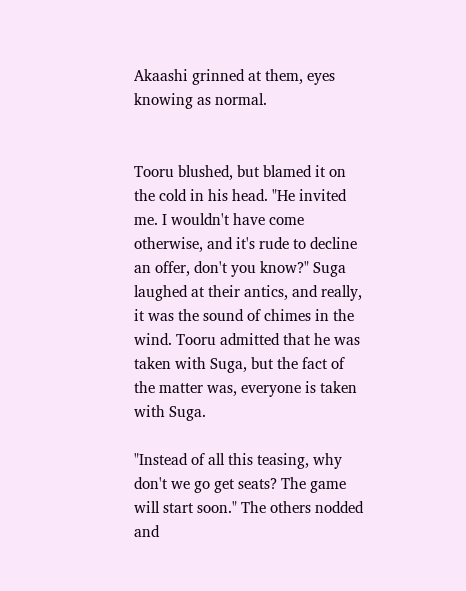Akaashi grinned at them, eyes knowing as normal.


Tooru blushed, but blamed it on the cold in his head. "He invited me. I wouldn't have come otherwise, and it's rude to decline an offer, don't you know?" Suga laughed at their antics, and really, it was the sound of chimes in the wind. Tooru admitted that he was taken with Suga, but the fact of the matter was, everyone is taken with Suga.

"Instead of all this teasing, why don't we go get seats? The game will start soon." The others nodded and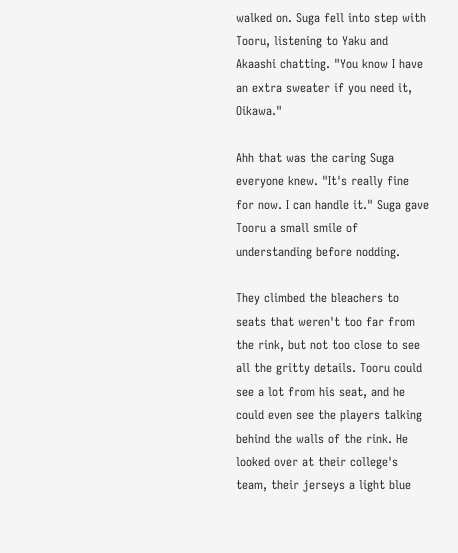walked on. Suga fell into step with Tooru, listening to Yaku and Akaashi chatting. "You know I have an extra sweater if you need it, Oikawa."

Ahh that was the caring Suga everyone knew. "It's really fine for now. I can handle it." Suga gave Tooru a small smile of understanding before nodding.

They climbed the bleachers to seats that weren't too far from the rink, but not too close to see all the gritty details. Tooru could see a lot from his seat, and he could even see the players talking behind the walls of the rink. He looked over at their college's team, their jerseys a light blue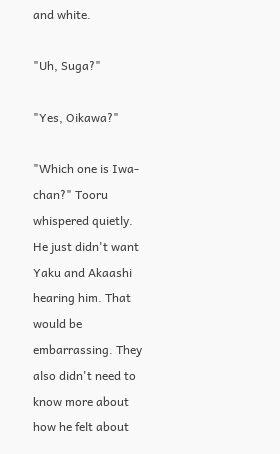and white.

"Uh, Suga?"

"Yes, Oikawa?"

"Which one is Iwa-chan?" Tooru whispered quietly. He just didn't want Yaku and Akaashi hearing him. That would be embarrassing. They also didn't need to know more about how he felt about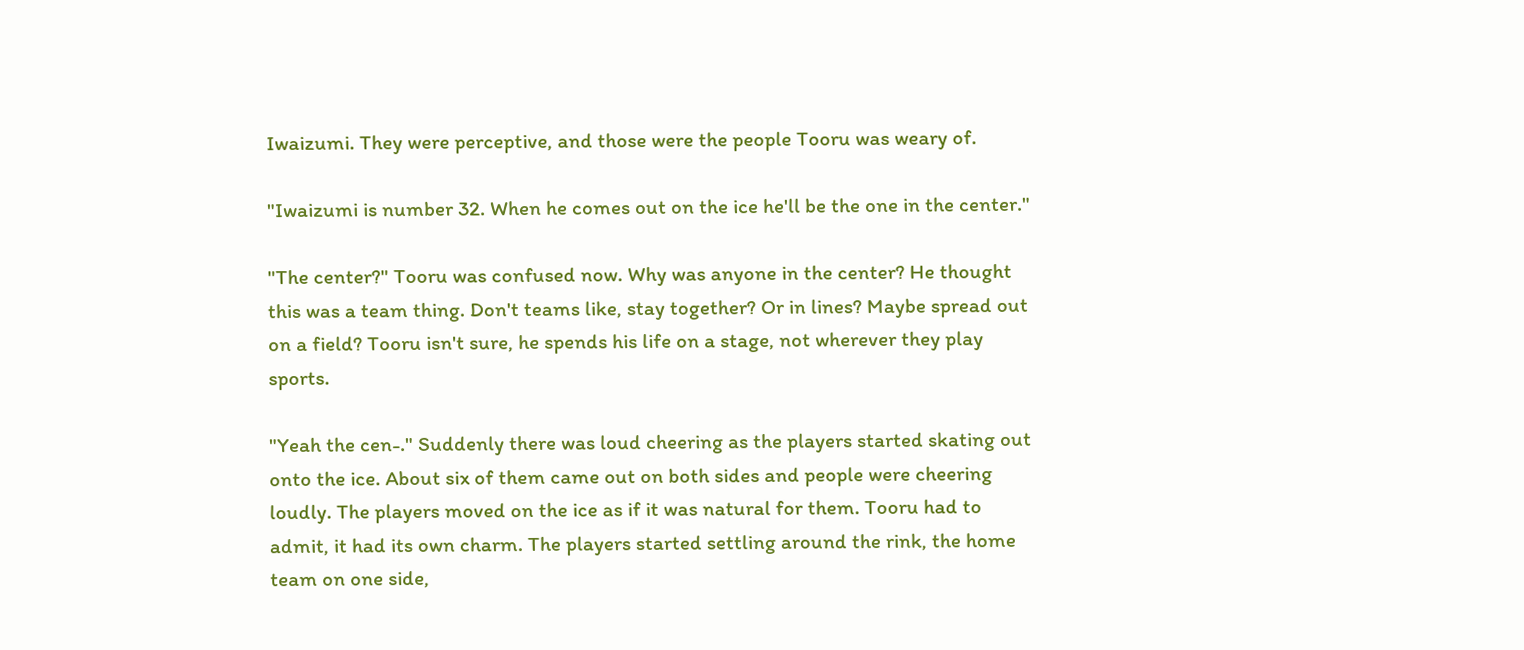Iwaizumi. They were perceptive, and those were the people Tooru was weary of.

"Iwaizumi is number 32. When he comes out on the ice he'll be the one in the center."

"The center?" Tooru was confused now. Why was anyone in the center? He thought this was a team thing. Don't teams like, stay together? Or in lines? Maybe spread out on a field? Tooru isn't sure, he spends his life on a stage, not wherever they play sports.

"Yeah the cen-." Suddenly there was loud cheering as the players started skating out onto the ice. About six of them came out on both sides and people were cheering loudly. The players moved on the ice as if it was natural for them. Tooru had to admit, it had its own charm. The players started settling around the rink, the home team on one side,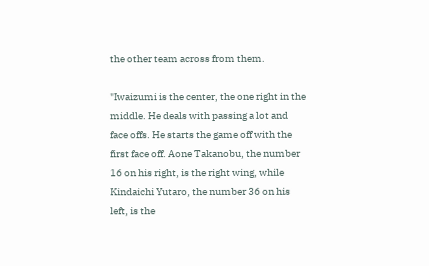the other team across from them.

"Iwaizumi is the center, the one right in the middle. He deals with passing a lot and face offs. He starts the game off with the first face off. Aone Takanobu, the number 16 on his right, is the right wing, while Kindaichi Yutaro, the number 36 on his left, is the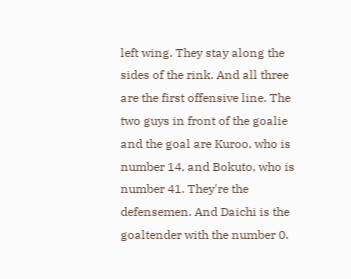left wing. They stay along the sides of the rink. And all three are the first offensive line. The two guys in front of the goalie and the goal are Kuroo, who is number 14, and Bokuto, who is number 41. They're the defensemen. And Daichi is the goaltender with the number 0.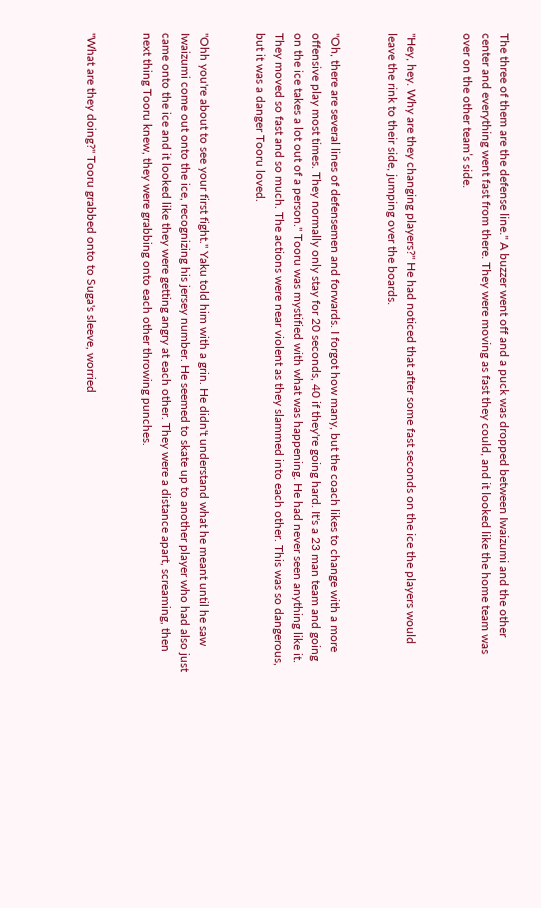The three of them are the defense line." A buzzer went off and a puck was dropped between Iwaizumi and the other center and everything went fast from there. They were moving as fast they could, and it looked like the home team was over on the other team’s side.


"Hey, hey. Why are they changing players?" He had noticed that after some fast seconds on the ice the players would leave the rink to their side, jumping over the boards.


"Oh, there are several lines of defensemen and forwards. I forgot how many, but the coach likes to change with a more offensive play most times. They normally only stay for 20 seconds, 40 if they're going hard. It's a 23 man team and going on the ice takes a lot out of a person." Tooru was mystified with what was happening. He had never seen anything like it. They moved so fast and so much. The actions were near violent as they slammed into each other. This was so dangerous, but it was a danger Tooru loved.


"Ohh you're about to see your first fight." Yaku told him with a grin. He didn't understand what he meant until he saw Iwaizumi come out onto the ice, recognizing his jersey number. He seemed to skate up to another player who had also just came onto the ice and it looked like they were getting angry at each other. They were a distance apart, screaming, then next thing Tooru knew, they were grabbing onto each other throwing punches.


"What are they doing?" Tooru grabbed onto to Suga's sleeve, worried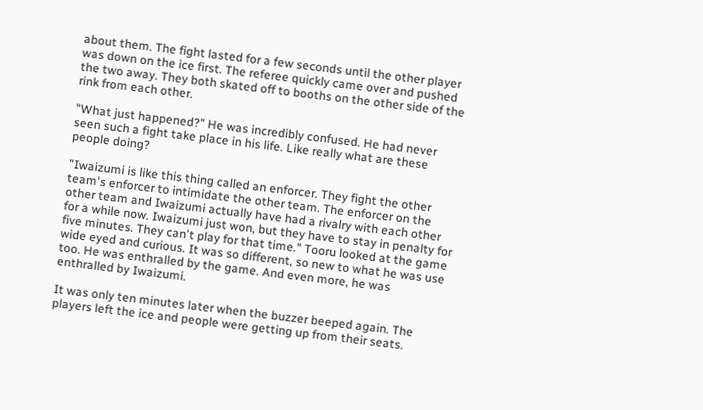about them. The fight lasted for a few seconds until the other player was down on the ice first. The referee quickly came over and pushed the two away. They both skated off to booths on the other side of the rink from each other.

"What just happened?" He was incredibly confused. He had never seen such a fight take place in his life. Like really what are these people doing?

"Iwaizumi is like this thing called an enforcer. They fight the other team's enforcer to intimidate the other team. The enforcer on the other team and Iwaizumi actually have had a rivalry with each other for a while now. Iwaizumi just won, but they have to stay in penalty for five minutes. They can't play for that time." Tooru looked at the game wide eyed and curious. It was so different, so new to what he was use too. He was enthralled by the game. And even more, he was enthralled by Iwaizumi.

It was only ten minutes later when the buzzer beeped again. The players left the ice and people were getting up from their seats.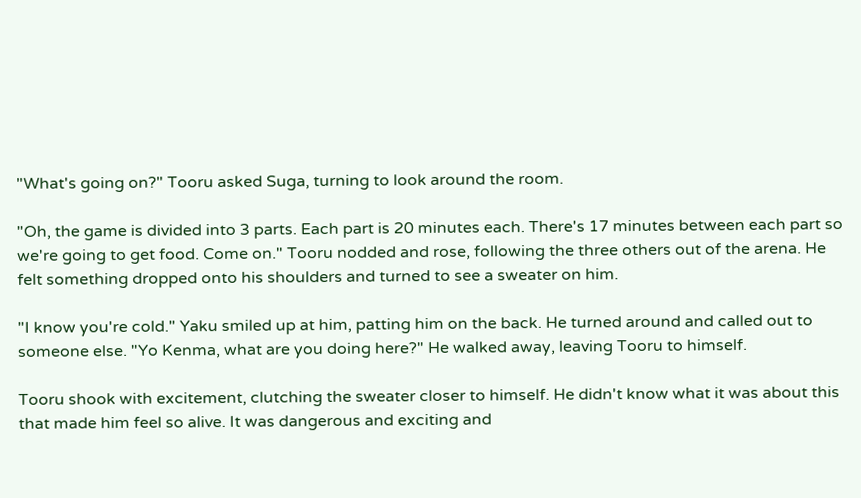"What's going on?" Tooru asked Suga, turning to look around the room.

"Oh, the game is divided into 3 parts. Each part is 20 minutes each. There's 17 minutes between each part so we're going to get food. Come on." Tooru nodded and rose, following the three others out of the arena. He felt something dropped onto his shoulders and turned to see a sweater on him.

"I know you're cold." Yaku smiled up at him, patting him on the back. He turned around and called out to someone else. "Yo Kenma, what are you doing here?" He walked away, leaving Tooru to himself.

Tooru shook with excitement, clutching the sweater closer to himself. He didn't know what it was about this that made him feel so alive. It was dangerous and exciting and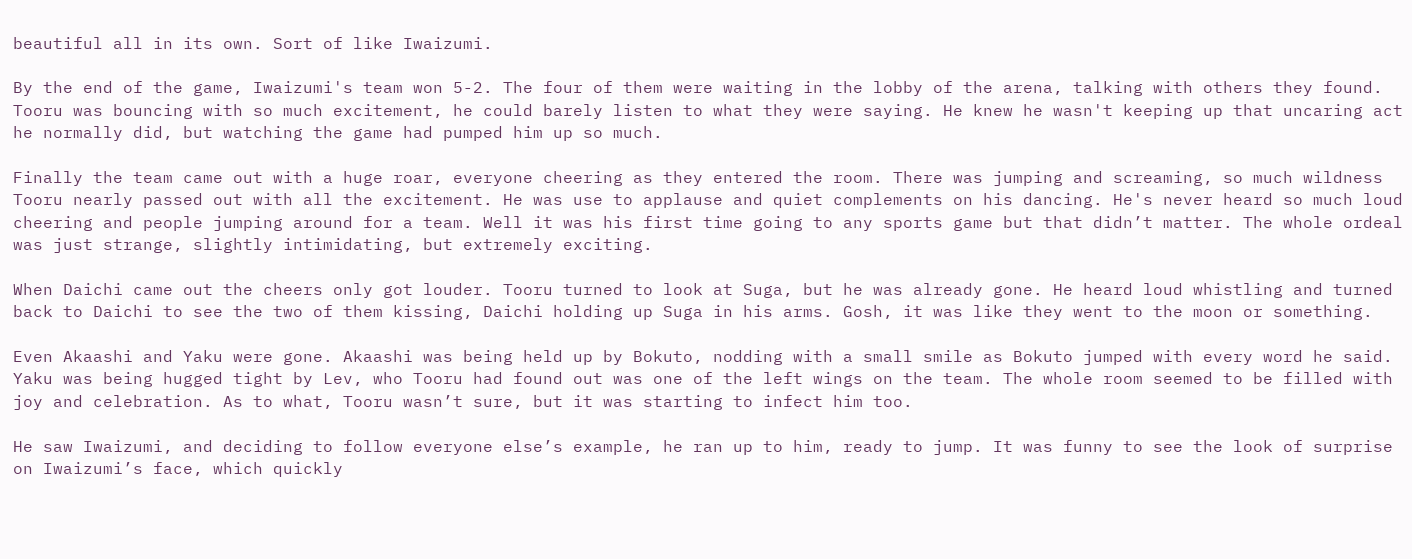beautiful all in its own. Sort of like Iwaizumi.

By the end of the game, Iwaizumi's team won 5-2. The four of them were waiting in the lobby of the arena, talking with others they found. Tooru was bouncing with so much excitement, he could barely listen to what they were saying. He knew he wasn't keeping up that uncaring act he normally did, but watching the game had pumped him up so much.

Finally the team came out with a huge roar, everyone cheering as they entered the room. There was jumping and screaming, so much wildness Tooru nearly passed out with all the excitement. He was use to applause and quiet complements on his dancing. He's never heard so much loud cheering and people jumping around for a team. Well it was his first time going to any sports game but that didn’t matter. The whole ordeal was just strange, slightly intimidating, but extremely exciting.

When Daichi came out the cheers only got louder. Tooru turned to look at Suga, but he was already gone. He heard loud whistling and turned back to Daichi to see the two of them kissing, Daichi holding up Suga in his arms. Gosh, it was like they went to the moon or something.

Even Akaashi and Yaku were gone. Akaashi was being held up by Bokuto, nodding with a small smile as Bokuto jumped with every word he said. Yaku was being hugged tight by Lev, who Tooru had found out was one of the left wings on the team. The whole room seemed to be filled with joy and celebration. As to what, Tooru wasn’t sure, but it was starting to infect him too.

He saw Iwaizumi, and deciding to follow everyone else’s example, he ran up to him, ready to jump. It was funny to see the look of surprise on Iwaizumi’s face, which quickly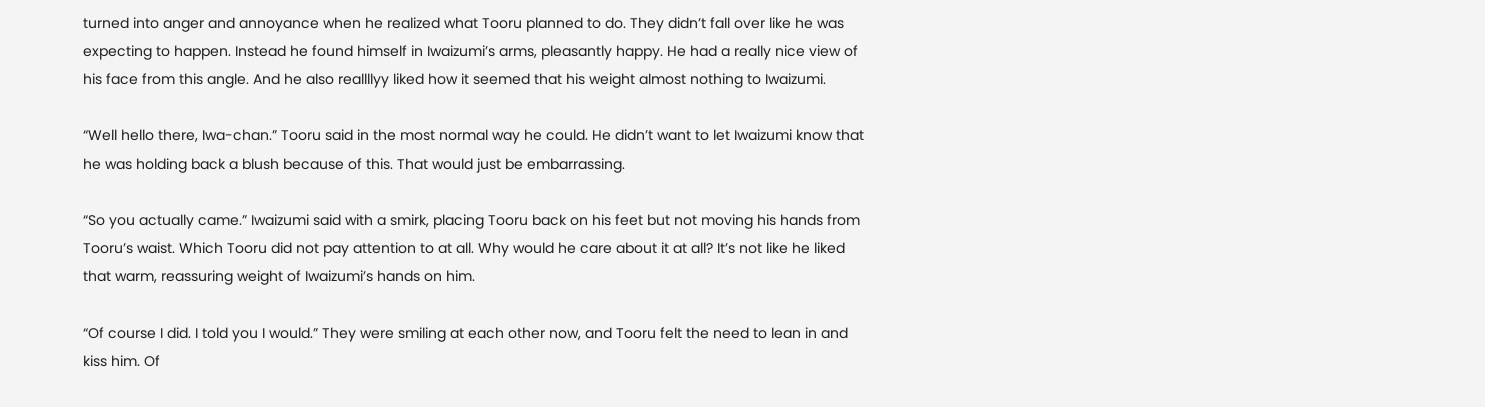turned into anger and annoyance when he realized what Tooru planned to do. They didn’t fall over like he was expecting to happen. Instead he found himself in Iwaizumi’s arms, pleasantly happy. He had a really nice view of his face from this angle. And he also reallllyy liked how it seemed that his weight almost nothing to Iwaizumi.

“Well hello there, Iwa-chan.” Tooru said in the most normal way he could. He didn’t want to let Iwaizumi know that he was holding back a blush because of this. That would just be embarrassing.

“So you actually came.” Iwaizumi said with a smirk, placing Tooru back on his feet but not moving his hands from Tooru’s waist. Which Tooru did not pay attention to at all. Why would he care about it at all? It’s not like he liked that warm, reassuring weight of Iwaizumi’s hands on him.

“Of course I did. I told you I would.” They were smiling at each other now, and Tooru felt the need to lean in and kiss him. Of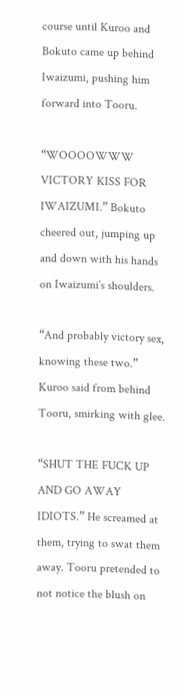course until Kuroo and Bokuto came up behind Iwaizumi, pushing him forward into Tooru.

“WOOOOWWW VICTORY KISS FOR IWAIZUMI.” Bokuto cheered out, jumping up and down with his hands on Iwaizumi’s shoulders.

“And probably victory sex, knowing these two.” Kuroo said from behind Tooru, smirking with glee.

“SHUT THE FUCK UP AND GO AWAY IDIOTS.” He screamed at them, trying to swat them away. Tooru pretended to not notice the blush on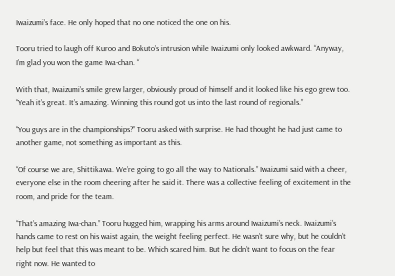Iwaizumi’s face. He only hoped that no one noticed the one on his.

Tooru tried to laugh off Kuroo and Bokuto’s intrusion while Iwaizumi only looked awkward. “Anyway, I’m glad you won the game Iwa-chan. “

With that, Iwaizumi’s smile grew larger, obviously proud of himself and it looked like his ego grew too. “Yeah it’s great. It’s amazing. Winning this round got us into the last round of regionals.”

“You guys are in the championships?” Tooru asked with surprise. He had thought he had just came to another game, not something as important as this.

“Of course we are, Shittikawa. We’re going to go all the way to Nationals.” Iwaizumi said with a cheer, everyone else in the room cheering after he said it. There was a collective feeling of excitement in the room, and pride for the team.

“That’s amazing Iwa-chan.” Tooru hugged him, wrapping his arms around Iwaizumi’s neck. Iwaizumi’s hands came to rest on his waist again, the weight feeling perfect. He wasn’t sure why, but he couldn’t help but feel that this was meant to be. Which scared him. But he didn’t want to focus on the fear right now. He wanted to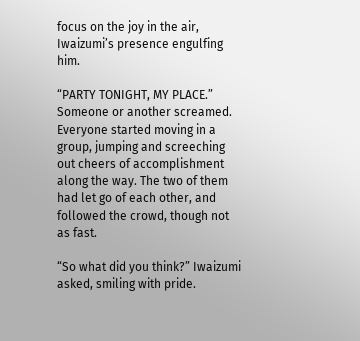focus on the joy in the air, Iwaizumi’s presence engulfing him.

“PARTY TONIGHT, MY PLACE.” Someone or another screamed. Everyone started moving in a group, jumping and screeching out cheers of accomplishment along the way. The two of them had let go of each other, and followed the crowd, though not as fast.

“So what did you think?” Iwaizumi asked, smiling with pride.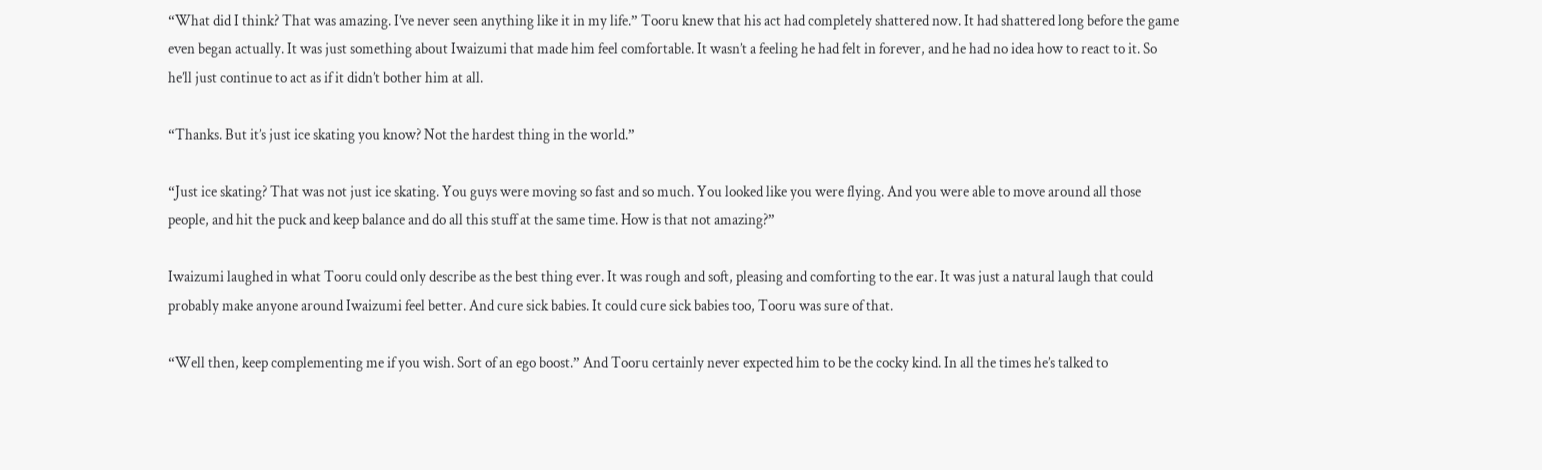“What did I think? That was amazing. I’ve never seen anything like it in my life.” Tooru knew that his act had completely shattered now. It had shattered long before the game even began actually. It was just something about Iwaizumi that made him feel comfortable. It wasn’t a feeling he had felt in forever, and he had no idea how to react to it. So he’ll just continue to act as if it didn’t bother him at all.

“Thanks. But it’s just ice skating you know? Not the hardest thing in the world.”

“Just ice skating? That was not just ice skating. You guys were moving so fast and so much. You looked like you were flying. And you were able to move around all those people, and hit the puck and keep balance and do all this stuff at the same time. How is that not amazing?”

Iwaizumi laughed in what Tooru could only describe as the best thing ever. It was rough and soft, pleasing and comforting to the ear. It was just a natural laugh that could probably make anyone around Iwaizumi feel better. And cure sick babies. It could cure sick babies too, Tooru was sure of that.

“Well then, keep complementing me if you wish. Sort of an ego boost.” And Tooru certainly never expected him to be the cocky kind. In all the times he’s talked to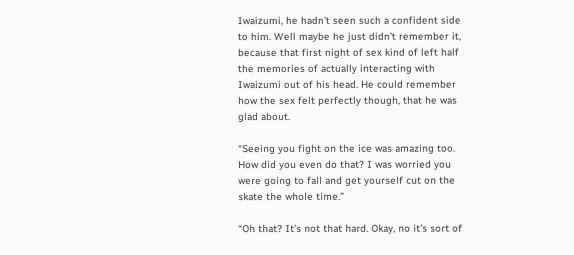Iwaizumi, he hadn’t seen such a confident side to him. Well maybe he just didn’t remember it, because that first night of sex kind of left half the memories of actually interacting with Iwaizumi out of his head. He could remember how the sex felt perfectly though, that he was glad about.

“Seeing you fight on the ice was amazing too. How did you even do that? I was worried you were going to fall and get yourself cut on the skate the whole time.”

“Oh that? It’s not that hard. Okay, no it’s sort of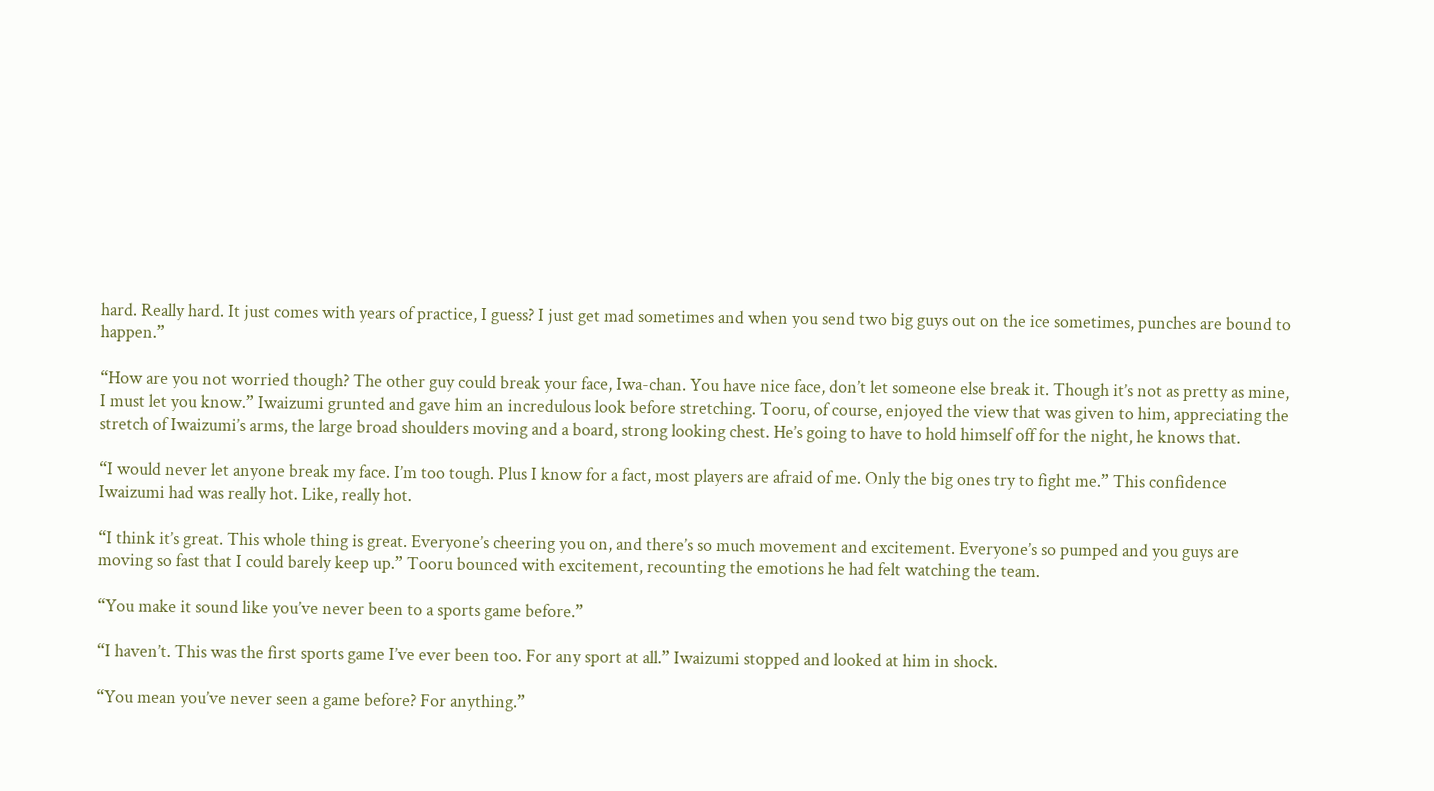hard. Really hard. It just comes with years of practice, I guess? I just get mad sometimes and when you send two big guys out on the ice sometimes, punches are bound to happen.”

“How are you not worried though? The other guy could break your face, Iwa-chan. You have nice face, don’t let someone else break it. Though it’s not as pretty as mine, I must let you know.” Iwaizumi grunted and gave him an incredulous look before stretching. Tooru, of course, enjoyed the view that was given to him, appreciating the stretch of Iwaizumi’s arms, the large broad shoulders moving and a board, strong looking chest. He’s going to have to hold himself off for the night, he knows that.

“I would never let anyone break my face. I’m too tough. Plus I know for a fact, most players are afraid of me. Only the big ones try to fight me.” This confidence Iwaizumi had was really hot. Like, really hot.

“I think it’s great. This whole thing is great. Everyone’s cheering you on, and there’s so much movement and excitement. Everyone’s so pumped and you guys are moving so fast that I could barely keep up.” Tooru bounced with excitement, recounting the emotions he had felt watching the team.

“You make it sound like you’ve never been to a sports game before.”

“I haven’t. This was the first sports game I’ve ever been too. For any sport at all.” Iwaizumi stopped and looked at him in shock.

“You mean you’ve never seen a game before? For anything.”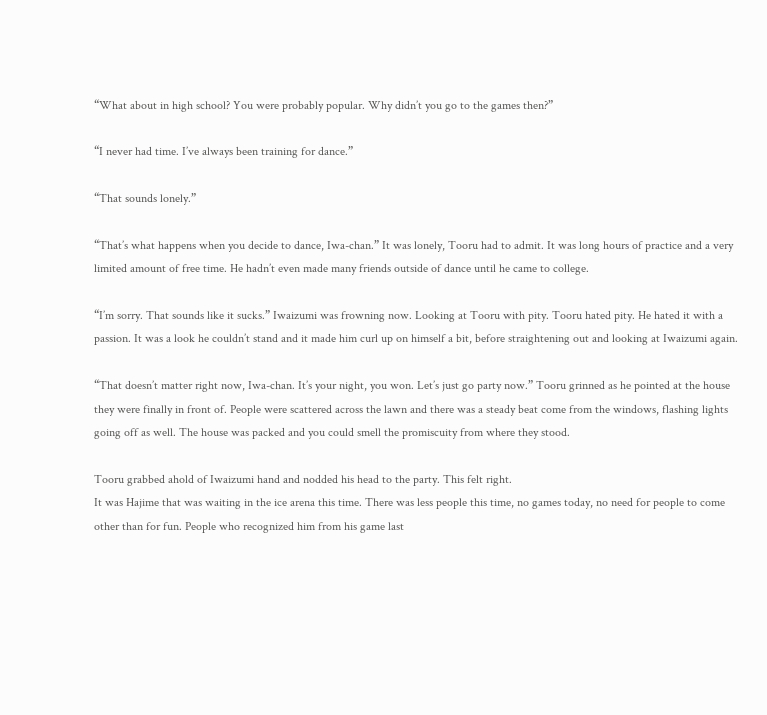“What about in high school? You were probably popular. Why didn’t you go to the games then?”

“I never had time. I’ve always been training for dance.”

“That sounds lonely.”

“That’s what happens when you decide to dance, Iwa-chan.” It was lonely, Tooru had to admit. It was long hours of practice and a very limited amount of free time. He hadn’t even made many friends outside of dance until he came to college.

“I’m sorry. That sounds like it sucks.” Iwaizumi was frowning now. Looking at Tooru with pity. Tooru hated pity. He hated it with a passion. It was a look he couldn’t stand and it made him curl up on himself a bit, before straightening out and looking at Iwaizumi again.

“That doesn’t matter right now, Iwa-chan. It’s your night, you won. Let’s just go party now.” Tooru grinned as he pointed at the house they were finally in front of. People were scattered across the lawn and there was a steady beat come from the windows, flashing lights going off as well. The house was packed and you could smell the promiscuity from where they stood.

Tooru grabbed ahold of Iwaizumi hand and nodded his head to the party. This felt right.
It was Hajime that was waiting in the ice arena this time. There was less people this time, no games today, no need for people to come other than for fun. People who recognized him from his game last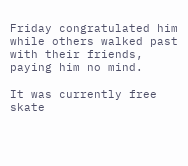Friday congratulated him while others walked past with their friends, paying him no mind.

It was currently free skate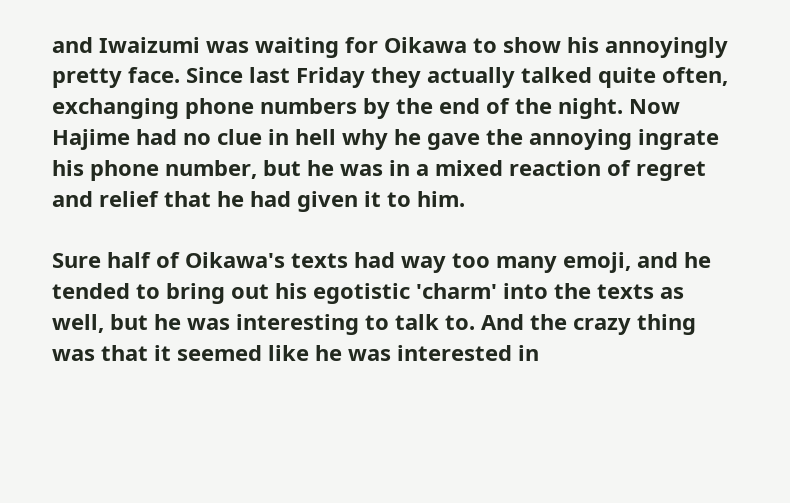and Iwaizumi was waiting for Oikawa to show his annoyingly pretty face. Since last Friday they actually talked quite often, exchanging phone numbers by the end of the night. Now Hajime had no clue in hell why he gave the annoying ingrate his phone number, but he was in a mixed reaction of regret and relief that he had given it to him.

Sure half of Oikawa's texts had way too many emoji, and he tended to bring out his egotistic 'charm' into the texts as well, but he was interesting to talk to. And the crazy thing was that it seemed like he was interested in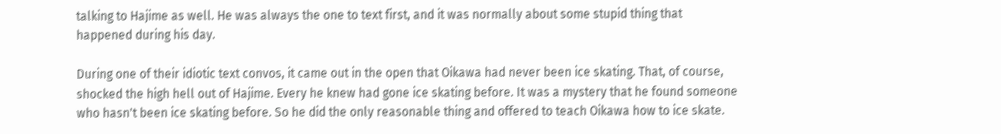talking to Hajime as well. He was always the one to text first, and it was normally about some stupid thing that happened during his day.

During one of their idiotic text convos, it came out in the open that Oikawa had never been ice skating. That, of course, shocked the high hell out of Hajime. Every he knew had gone ice skating before. It was a mystery that he found someone who hasn't been ice skating before. So he did the only reasonable thing and offered to teach Oikawa how to ice skate.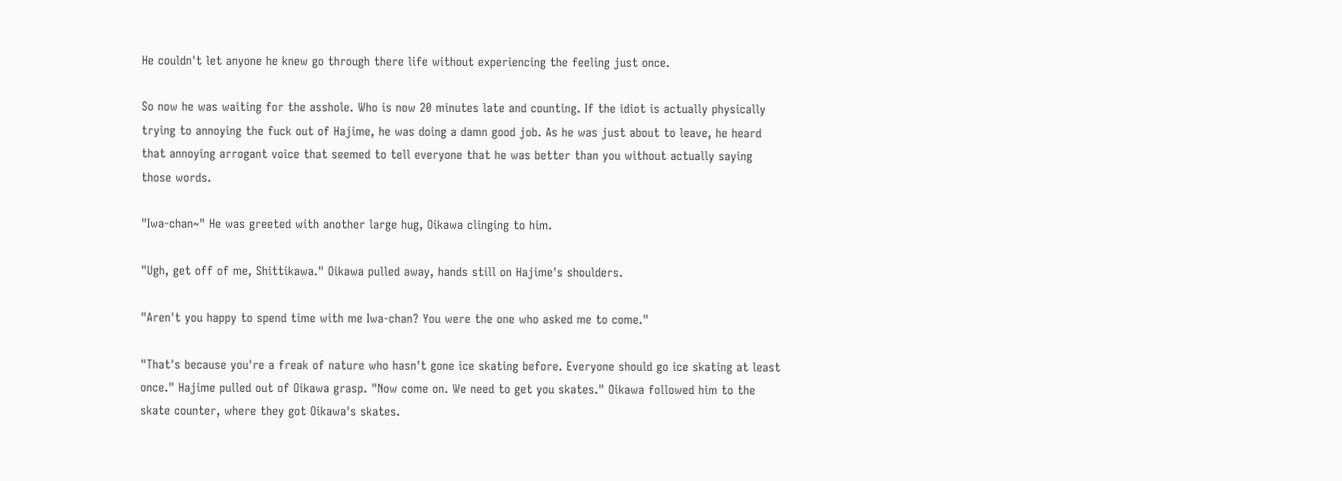He couldn't let anyone he knew go through there life without experiencing the feeling just once.

So now he was waiting for the asshole. Who is now 20 minutes late and counting. If the idiot is actually physically trying to annoying the fuck out of Hajime, he was doing a damn good job. As he was just about to leave, he heard that annoying arrogant voice that seemed to tell everyone that he was better than you without actually saying those words.

"Iwa-chan~" He was greeted with another large hug, Oikawa clinging to him.

"Ugh, get off of me, Shittikawa." Oikawa pulled away, hands still on Hajime's shoulders.

"Aren't you happy to spend time with me Iwa-chan? You were the one who asked me to come."

"That's because you're a freak of nature who hasn't gone ice skating before. Everyone should go ice skating at least once." Hajime pulled out of Oikawa grasp. "Now come on. We need to get you skates." Oikawa followed him to the skate counter, where they got Oikawa's skates.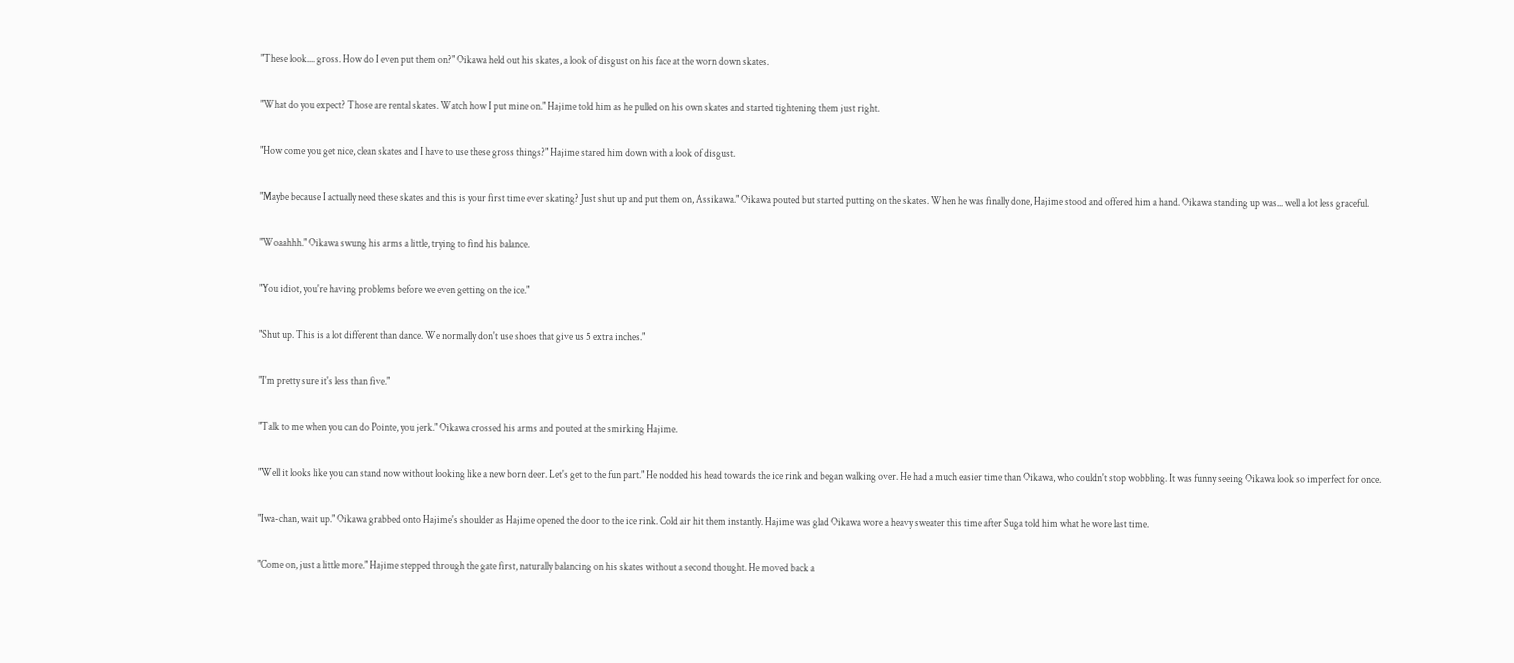"These look.... gross. How do I even put them on?" Oikawa held out his skates, a look of disgust on his face at the worn down skates.

"What do you expect? Those are rental skates. Watch how I put mine on." Hajime told him as he pulled on his own skates and started tightening them just right.

"How come you get nice, clean skates and I have to use these gross things?" Hajime stared him down with a look of disgust.

"Maybe because I actually need these skates and this is your first time ever skating? Just shut up and put them on, Assikawa." Oikawa pouted but started putting on the skates. When he was finally done, Hajime stood and offered him a hand. Oikawa standing up was... well a lot less graceful.

"Woaahhh." Oikawa swung his arms a little, trying to find his balance.

"You idiot, you're having problems before we even getting on the ice."

"Shut up. This is a lot different than dance. We normally don't use shoes that give us 5 extra inches."

"I'm pretty sure it's less than five."

"Talk to me when you can do Pointe, you jerk." Oikawa crossed his arms and pouted at the smirking Hajime.

"Well it looks like you can stand now without looking like a new born deer. Let's get to the fun part." He nodded his head towards the ice rink and began walking over. He had a much easier time than Oikawa, who couldn't stop wobbling. It was funny seeing Oikawa look so imperfect for once.

"Iwa-chan, wait up." Oikawa grabbed onto Hajime's shoulder as Hajime opened the door to the ice rink. Cold air hit them instantly. Hajime was glad Oikawa wore a heavy sweater this time after Suga told him what he wore last time.

"Come on, just a little more." Hajime stepped through the gate first, naturally balancing on his skates without a second thought. He moved back a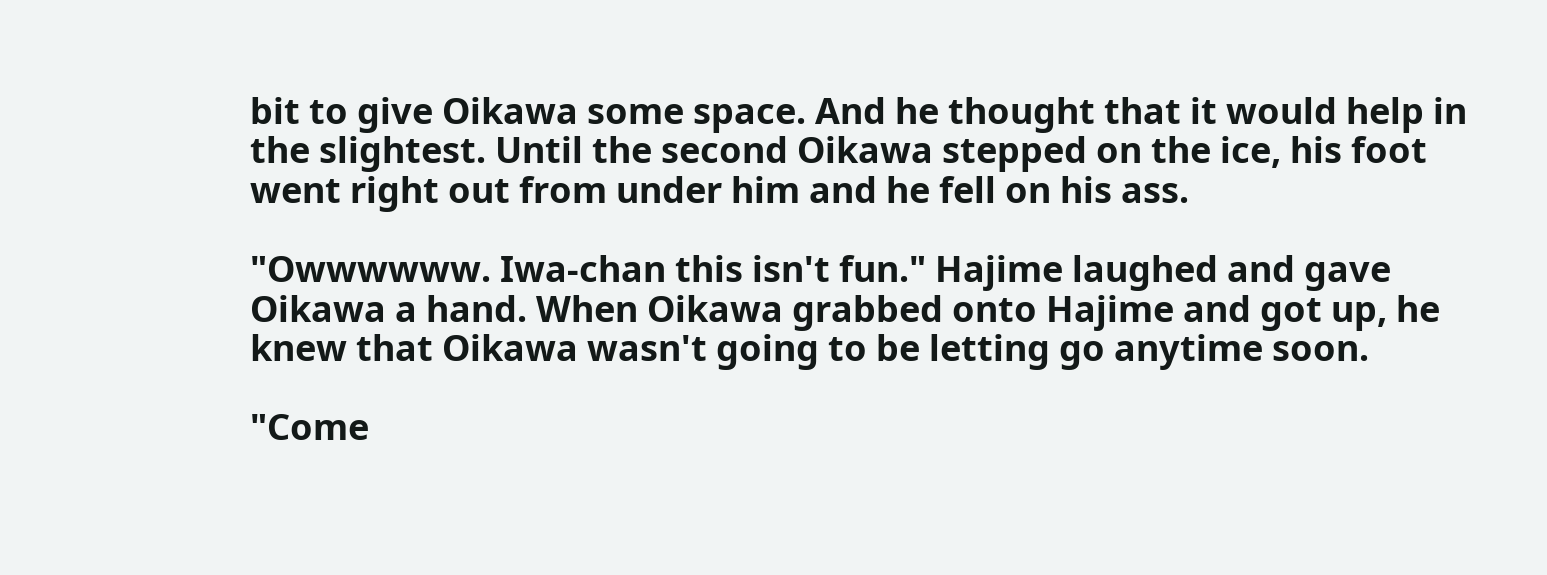bit to give Oikawa some space. And he thought that it would help in the slightest. Until the second Oikawa stepped on the ice, his foot went right out from under him and he fell on his ass.

"Owwwwww. Iwa-chan this isn't fun." Hajime laughed and gave Oikawa a hand. When Oikawa grabbed onto Hajime and got up, he knew that Oikawa wasn't going to be letting go anytime soon.

"Come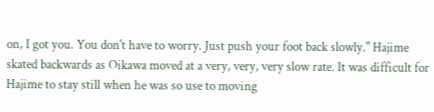on, I got you. You don't have to worry. Just push your foot back slowly." Hajime skated backwards as Oikawa moved at a very, very, very slow rate. It was difficult for Hajime to stay still when he was so use to moving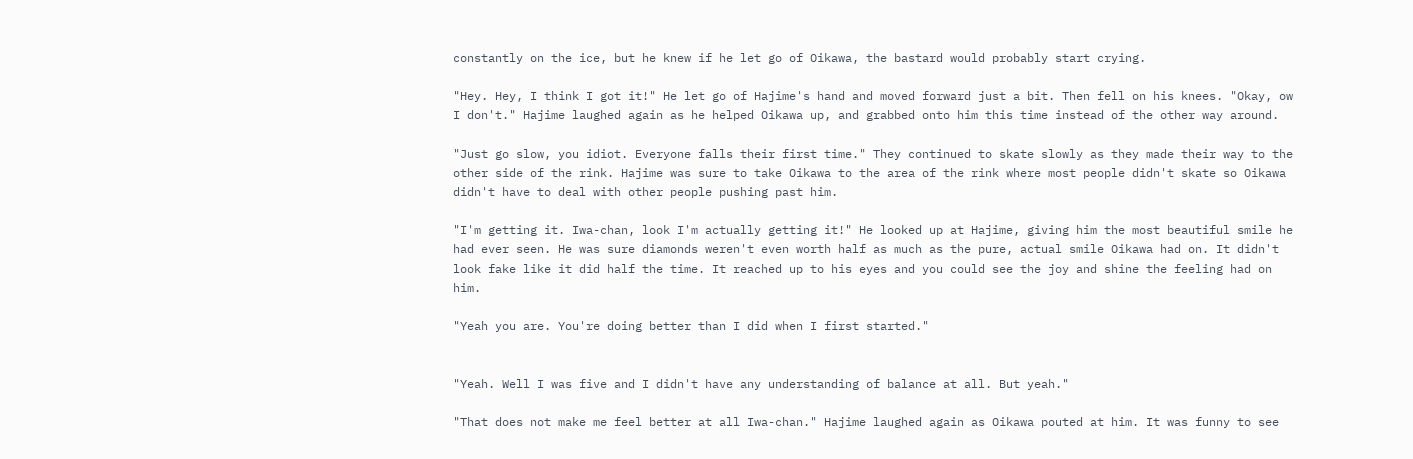constantly on the ice, but he knew if he let go of Oikawa, the bastard would probably start crying.

"Hey. Hey, I think I got it!" He let go of Hajime's hand and moved forward just a bit. Then fell on his knees. "Okay, ow I don't." Hajime laughed again as he helped Oikawa up, and grabbed onto him this time instead of the other way around.

"Just go slow, you idiot. Everyone falls their first time." They continued to skate slowly as they made their way to the other side of the rink. Hajime was sure to take Oikawa to the area of the rink where most people didn't skate so Oikawa didn't have to deal with other people pushing past him.

"I'm getting it. Iwa-chan, look I'm actually getting it!" He looked up at Hajime, giving him the most beautiful smile he had ever seen. He was sure diamonds weren't even worth half as much as the pure, actual smile Oikawa had on. It didn't look fake like it did half the time. It reached up to his eyes and you could see the joy and shine the feeling had on him.

"Yeah you are. You're doing better than I did when I first started."


"Yeah. Well I was five and I didn't have any understanding of balance at all. But yeah."

"That does not make me feel better at all Iwa-chan." Hajime laughed again as Oikawa pouted at him. It was funny to see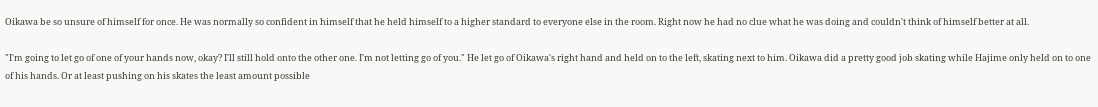Oikawa be so unsure of himself for once. He was normally so confident in himself that he held himself to a higher standard to everyone else in the room. Right now he had no clue what he was doing and couldn't think of himself better at all.

"I'm going to let go of one of your hands now, okay? I'll still hold onto the other one. I'm not letting go of you." He let go of Oikawa's right hand and held on to the left, skating next to him. Oikawa did a pretty good job skating while Hajime only held on to one of his hands. Or at least pushing on his skates the least amount possible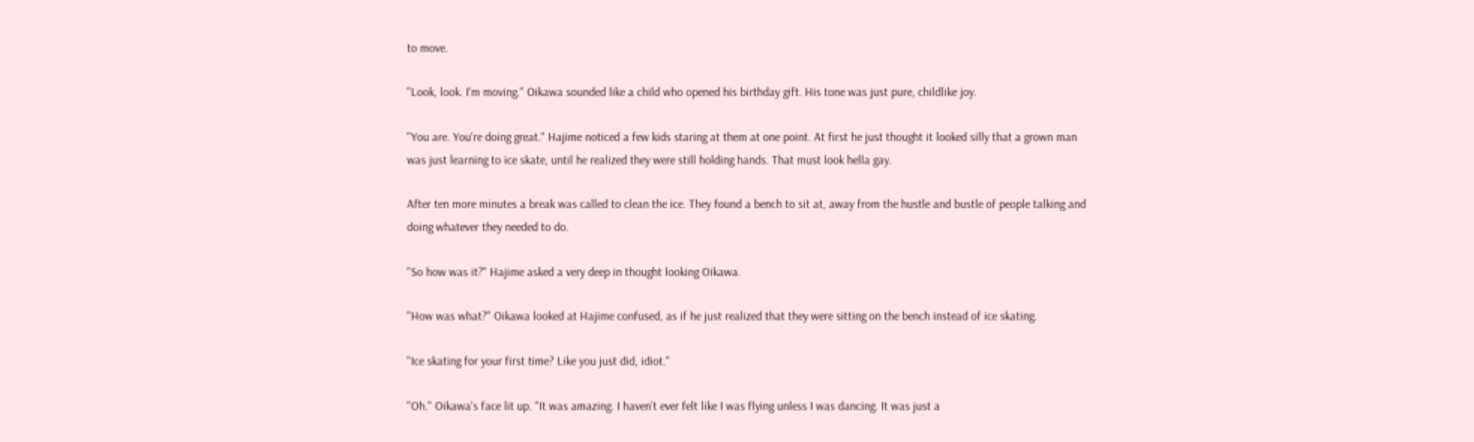to move.

"Look, look. I'm moving." Oikawa sounded like a child who opened his birthday gift. His tone was just pure, childlike joy.

"You are. You're doing great." Hajime noticed a few kids staring at them at one point. At first he just thought it looked silly that a grown man was just learning to ice skate, until he realized they were still holding hands. That must look hella gay.

After ten more minutes a break was called to clean the ice. They found a bench to sit at, away from the hustle and bustle of people talking and doing whatever they needed to do.

"So how was it?" Hajime asked a very deep in thought looking Oikawa.

"How was what?" Oikawa looked at Hajime confused, as if he just realized that they were sitting on the bench instead of ice skating.

"Ice skating for your first time? Like you just did, idiot."

"Oh." Oikawa's face lit up. "It was amazing. I haven't ever felt like I was flying unless I was dancing. It was just a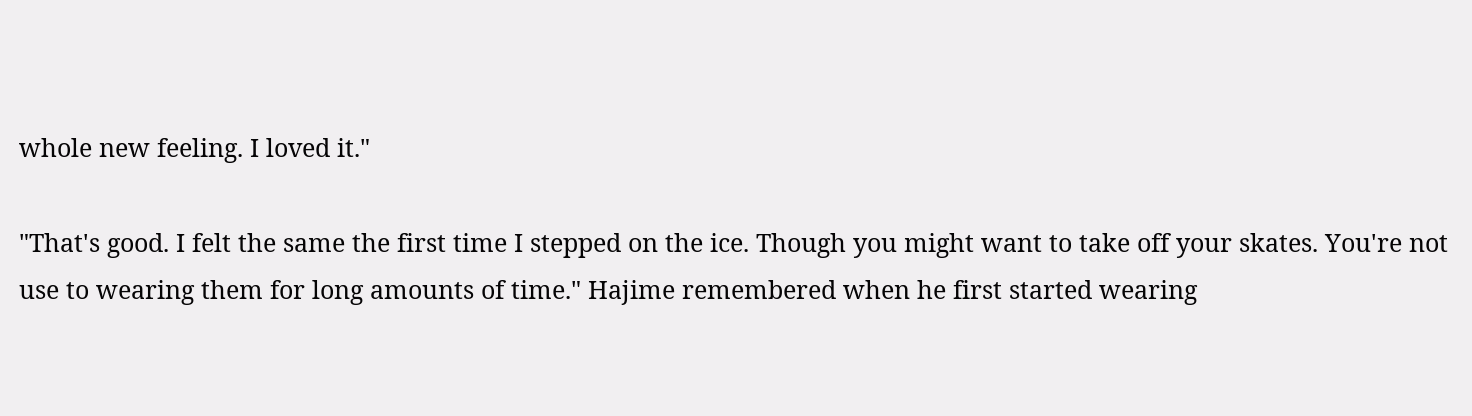whole new feeling. I loved it."

"That's good. I felt the same the first time I stepped on the ice. Though you might want to take off your skates. You're not use to wearing them for long amounts of time." Hajime remembered when he first started wearing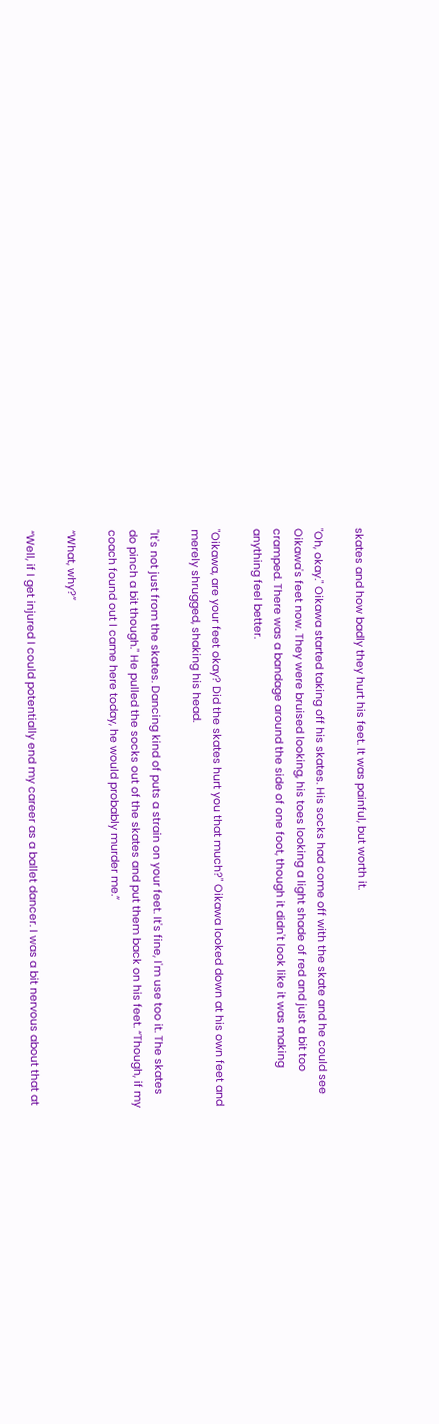skates and how badly they hurt his feet. It was painful, but worth it.

"Oh, okay." Oikawa started taking off his skates. His socks had come off with the skate and he could see Oikawa's feet now. They were bruised looking, his toes looking a light shade of red and just a bit too cramped. There was a bandage around the side of one foot, though it didn't look like it was making anything feel better.

"Oikawa, are your feet okay? Did the skates hurt you that much?" Oikawa looked down at his own feet and merely shrugged, shaking his head.

"It's not just from the skates. Dancing kind of puts a strain on your feet. It's fine, I'm use too it. The skates do pinch a bit though." He pulled the socks out of the skates and put them back on his feet. “Though, if my coach found out I came here today, he would probably murder me.”

“What, why?”

“Well, if I get injured I could potentially end my career as a ballet dancer. I was a bit nervous about that at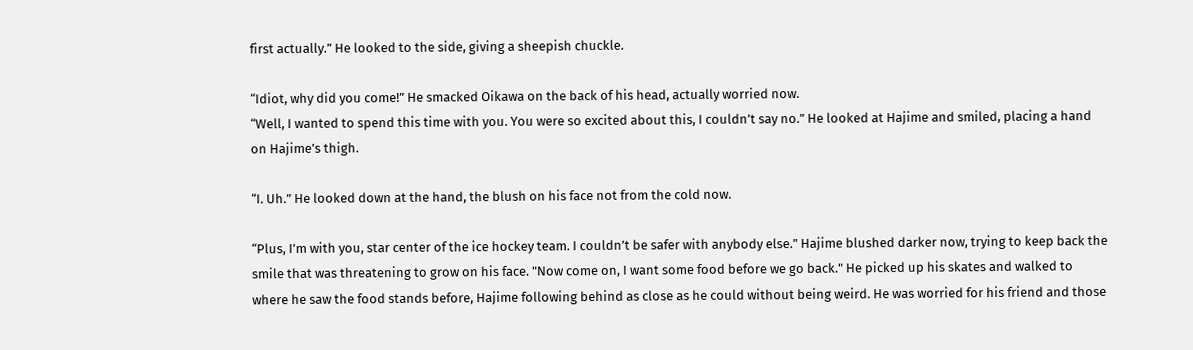first actually.” He looked to the side, giving a sheepish chuckle.

“Idiot, why did you come!” He smacked Oikawa on the back of his head, actually worried now.
“Well, I wanted to spend this time with you. You were so excited about this, I couldn’t say no.” He looked at Hajime and smiled, placing a hand on Hajime’s thigh.

“I. Uh.” He looked down at the hand, the blush on his face not from the cold now.

“Plus, I’m with you, star center of the ice hockey team. I couldn’t be safer with anybody else.” Hajime blushed darker now, trying to keep back the smile that was threatening to grow on his face. "Now come on, I want some food before we go back." He picked up his skates and walked to where he saw the food stands before, Hajime following behind as close as he could without being weird. He was worried for his friend and those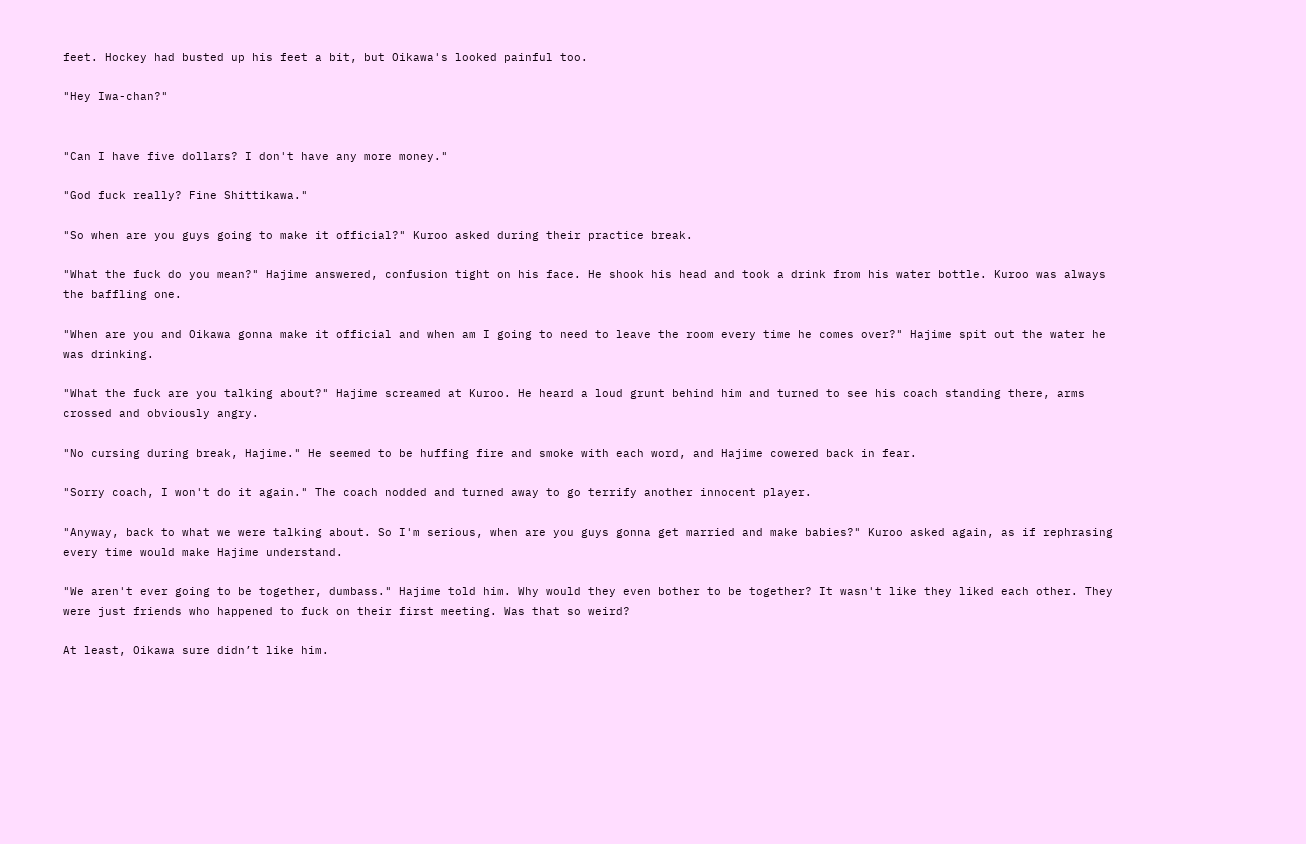feet. Hockey had busted up his feet a bit, but Oikawa's looked painful too.

"Hey Iwa-chan?"


"Can I have five dollars? I don't have any more money."

"God fuck really? Fine Shittikawa."

"So when are you guys going to make it official?" Kuroo asked during their practice break.

"What the fuck do you mean?" Hajime answered, confusion tight on his face. He shook his head and took a drink from his water bottle. Kuroo was always the baffling one.

"When are you and Oikawa gonna make it official and when am I going to need to leave the room every time he comes over?" Hajime spit out the water he was drinking.

"What the fuck are you talking about?" Hajime screamed at Kuroo. He heard a loud grunt behind him and turned to see his coach standing there, arms crossed and obviously angry.

"No cursing during break, Hajime." He seemed to be huffing fire and smoke with each word, and Hajime cowered back in fear.

"Sorry coach, I won't do it again." The coach nodded and turned away to go terrify another innocent player.

"Anyway, back to what we were talking about. So I'm serious, when are you guys gonna get married and make babies?" Kuroo asked again, as if rephrasing every time would make Hajime understand.

"We aren't ever going to be together, dumbass." Hajime told him. Why would they even bother to be together? It wasn't like they liked each other. They were just friends who happened to fuck on their first meeting. Was that so weird?

At least, Oikawa sure didn’t like him.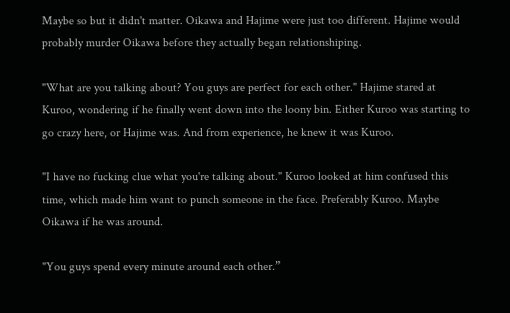Maybe so but it didn't matter. Oikawa and Hajime were just too different. Hajime would probably murder Oikawa before they actually began relationshiping.

"What are you talking about? You guys are perfect for each other." Hajime stared at Kuroo, wondering if he finally went down into the loony bin. Either Kuroo was starting to go crazy here, or Hajime was. And from experience, he knew it was Kuroo.

"I have no fucking clue what you're talking about." Kuroo looked at him confused this time, which made him want to punch someone in the face. Preferably Kuroo. Maybe Oikawa if he was around.

"You guys spend every minute around each other.”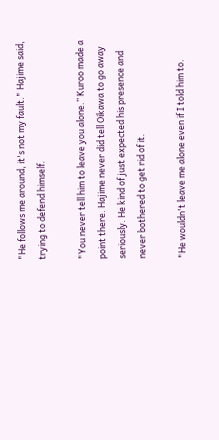"He follows me around, it's not my fault." Hajime said, trying to defend himself.

"You never tell him to leave you alone.” Kuroo made a point there. Hajime never did tell Oikawa to go away seriously. He kind of just expected his presence and never bothered to get rid of it.

"He wouldn't leave me alone even if I told him to.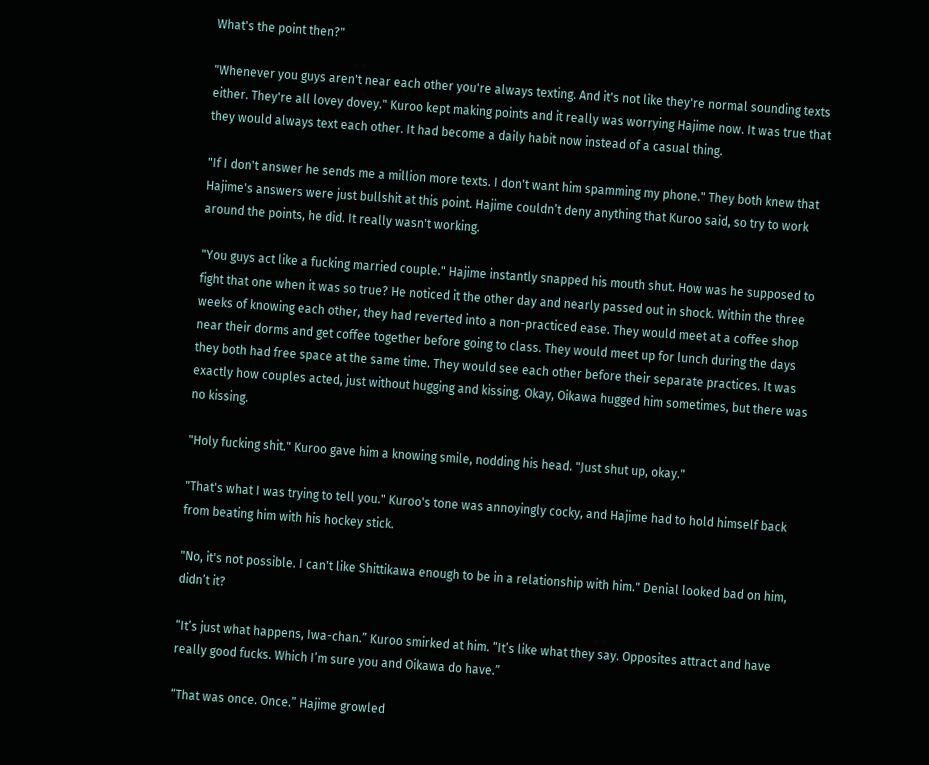What's the point then?"

"Whenever you guys aren't near each other you're always texting. And it's not like they're normal sounding texts either. They're all lovey dovey." Kuroo kept making points and it really was worrying Hajime now. It was true that they would always text each other. It had become a daily habit now instead of a casual thing.

"If I don't answer he sends me a million more texts. I don't want him spamming my phone." They both knew that Hajime's answers were just bullshit at this point. Hajime couldn’t deny anything that Kuroo said, so try to work around the points, he did. It really wasn't working.

"You guys act like a fucking married couple." Hajime instantly snapped his mouth shut. How was he supposed to fight that one when it was so true? He noticed it the other day and nearly passed out in shock. Within the three weeks of knowing each other, they had reverted into a non-practiced ease. They would meet at a coffee shop near their dorms and get coffee together before going to class. They would meet up for lunch during the days they both had free space at the same time. They would see each other before their separate practices. It was exactly how couples acted, just without hugging and kissing. Okay, Oikawa hugged him sometimes, but there was no kissing.

"Holy fucking shit." Kuroo gave him a knowing smile, nodding his head. "Just shut up, okay."

"That's what I was trying to tell you." Kuroo's tone was annoyingly cocky, and Hajime had to hold himself back from beating him with his hockey stick.

"No, it's not possible. I can't like Shittikawa enough to be in a relationship with him." Denial looked bad on him, didn’t it?

“It’s just what happens, Iwa-chan.” Kuroo smirked at him. “It’s like what they say. Opposites attract and have really good fucks. Which I’m sure you and Oikawa do have.”

“That was once. Once.” Hajime growled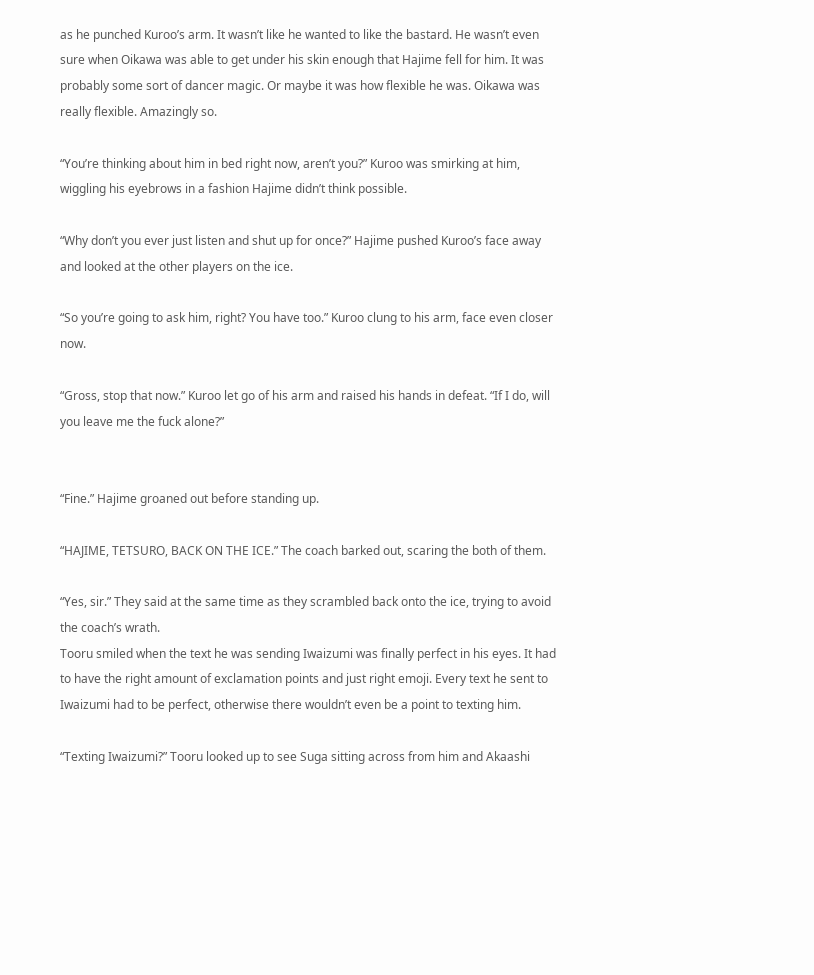as he punched Kuroo’s arm. It wasn’t like he wanted to like the bastard. He wasn’t even sure when Oikawa was able to get under his skin enough that Hajime fell for him. It was probably some sort of dancer magic. Or maybe it was how flexible he was. Oikawa was really flexible. Amazingly so.

“You’re thinking about him in bed right now, aren’t you?” Kuroo was smirking at him, wiggling his eyebrows in a fashion Hajime didn’t think possible.

“Why don’t you ever just listen and shut up for once?” Hajime pushed Kuroo’s face away and looked at the other players on the ice.

“So you’re going to ask him, right? You have too.” Kuroo clung to his arm, face even closer now.

“Gross, stop that now.” Kuroo let go of his arm and raised his hands in defeat. “If I do, will you leave me the fuck alone?”


“Fine.” Hajime groaned out before standing up.

“HAJIME, TETSURO, BACK ON THE ICE.” The coach barked out, scaring the both of them.

“Yes, sir.” They said at the same time as they scrambled back onto the ice, trying to avoid the coach’s wrath.
Tooru smiled when the text he was sending Iwaizumi was finally perfect in his eyes. It had to have the right amount of exclamation points and just right emoji. Every text he sent to Iwaizumi had to be perfect, otherwise there wouldn’t even be a point to texting him.

“Texting Iwaizumi?” Tooru looked up to see Suga sitting across from him and Akaashi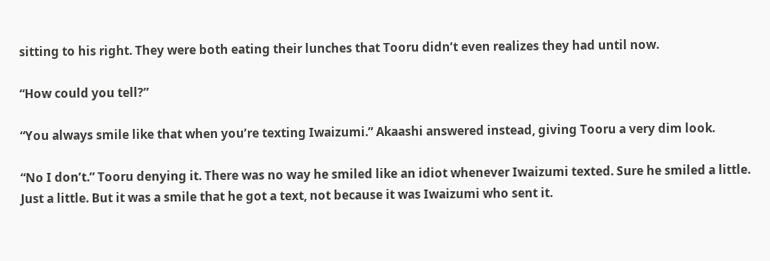sitting to his right. They were both eating their lunches that Tooru didn’t even realizes they had until now.

“How could you tell?”

“You always smile like that when you’re texting Iwaizumi.” Akaashi answered instead, giving Tooru a very dim look.

“No I don’t.” Tooru denying it. There was no way he smiled like an idiot whenever Iwaizumi texted. Sure he smiled a little. Just a little. But it was a smile that he got a text, not because it was Iwaizumi who sent it.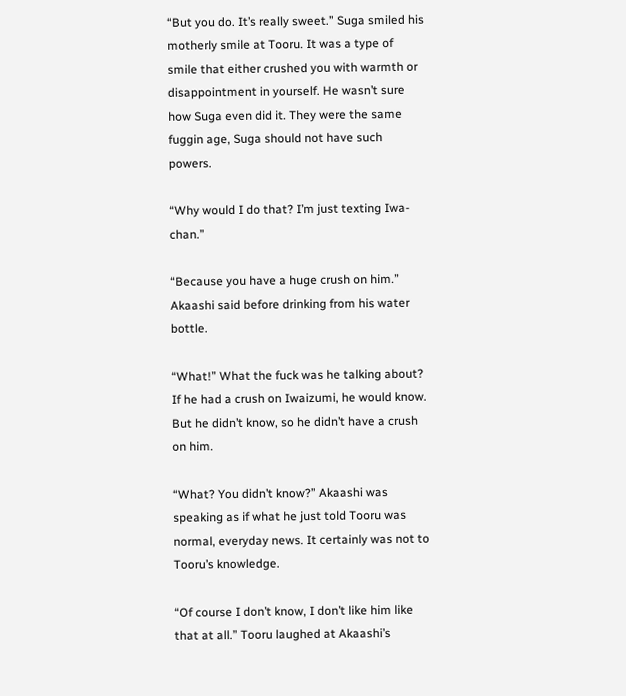“But you do. It’s really sweet.” Suga smiled his motherly smile at Tooru. It was a type of smile that either crushed you with warmth or disappointment in yourself. He wasn’t sure how Suga even did it. They were the same fuggin age, Suga should not have such powers.

“Why would I do that? I’m just texting Iwa-chan.”

“Because you have a huge crush on him.” Akaashi said before drinking from his water bottle.

“What!” What the fuck was he talking about? If he had a crush on Iwaizumi, he would know. But he didn’t know, so he didn’t have a crush on him.

“What? You didn’t know?” Akaashi was speaking as if what he just told Tooru was normal, everyday news. It certainly was not to Tooru’s knowledge.

“Of course I don’t know, I don’t like him like that at all.” Tooru laughed at Akaashi’s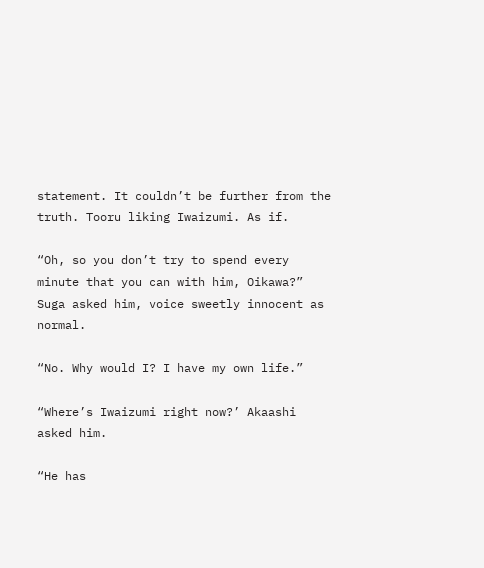statement. It couldn’t be further from the truth. Tooru liking Iwaizumi. As if.

“Oh, so you don’t try to spend every minute that you can with him, Oikawa?” Suga asked him, voice sweetly innocent as normal.

“No. Why would I? I have my own life.”

“Where’s Iwaizumi right now?’ Akaashi asked him.

“He has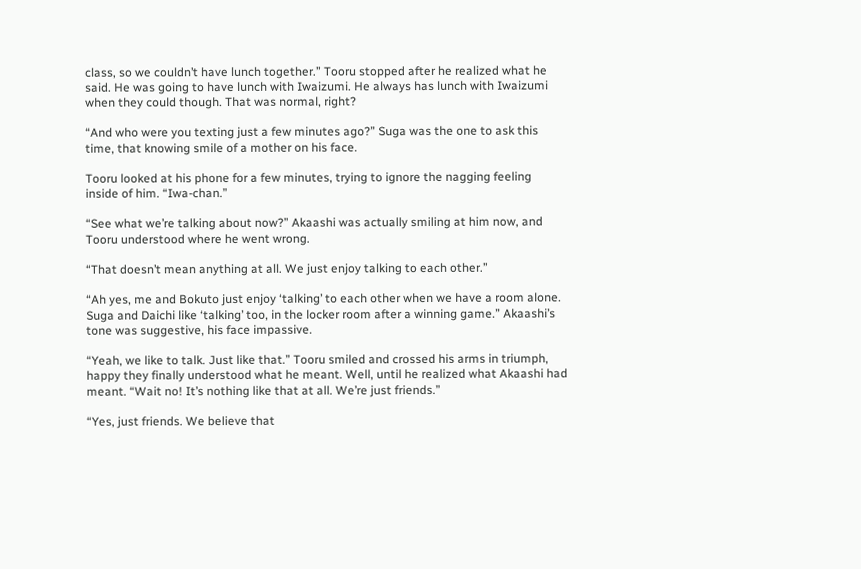class, so we couldn’t have lunch together.” Tooru stopped after he realized what he said. He was going to have lunch with Iwaizumi. He always has lunch with Iwaizumi when they could though. That was normal, right?

“And who were you texting just a few minutes ago?” Suga was the one to ask this time, that knowing smile of a mother on his face.

Tooru looked at his phone for a few minutes, trying to ignore the nagging feeling inside of him. “Iwa-chan.”

“See what we’re talking about now?” Akaashi was actually smiling at him now, and Tooru understood where he went wrong.

“That doesn’t mean anything at all. We just enjoy talking to each other.”

“Ah yes, me and Bokuto just enjoy ‘talking’ to each other when we have a room alone. Suga and Daichi like ‘talking’ too, in the locker room after a winning game.” Akaashi’s tone was suggestive, his face impassive.

“Yeah, we like to talk. Just like that.” Tooru smiled and crossed his arms in triumph, happy they finally understood what he meant. Well, until he realized what Akaashi had meant. “Wait no! It’s nothing like that at all. We’re just friends.”

“Yes, just friends. We believe that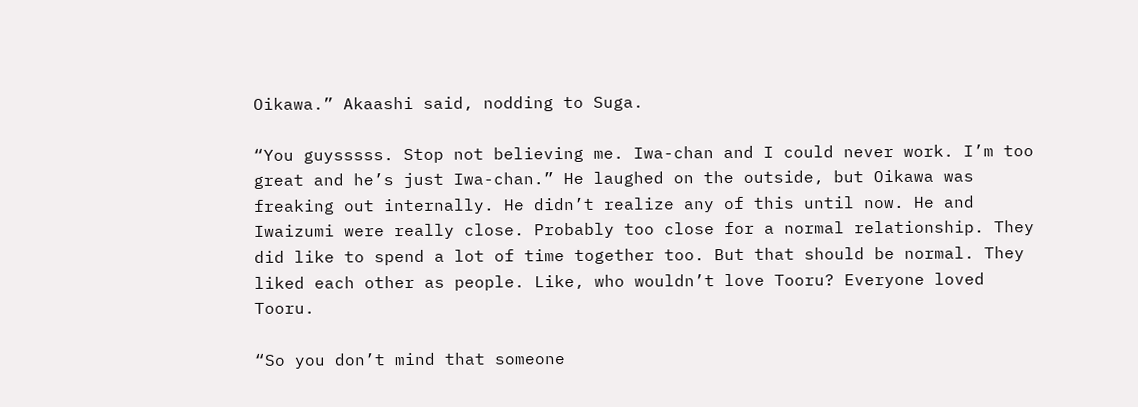Oikawa.” Akaashi said, nodding to Suga.

“You guysssss. Stop not believing me. Iwa-chan and I could never work. I’m too great and he’s just Iwa-chan.” He laughed on the outside, but Oikawa was freaking out internally. He didn’t realize any of this until now. He and Iwaizumi were really close. Probably too close for a normal relationship. They did like to spend a lot of time together too. But that should be normal. They liked each other as people. Like, who wouldn’t love Tooru? Everyone loved Tooru.

“So you don’t mind that someone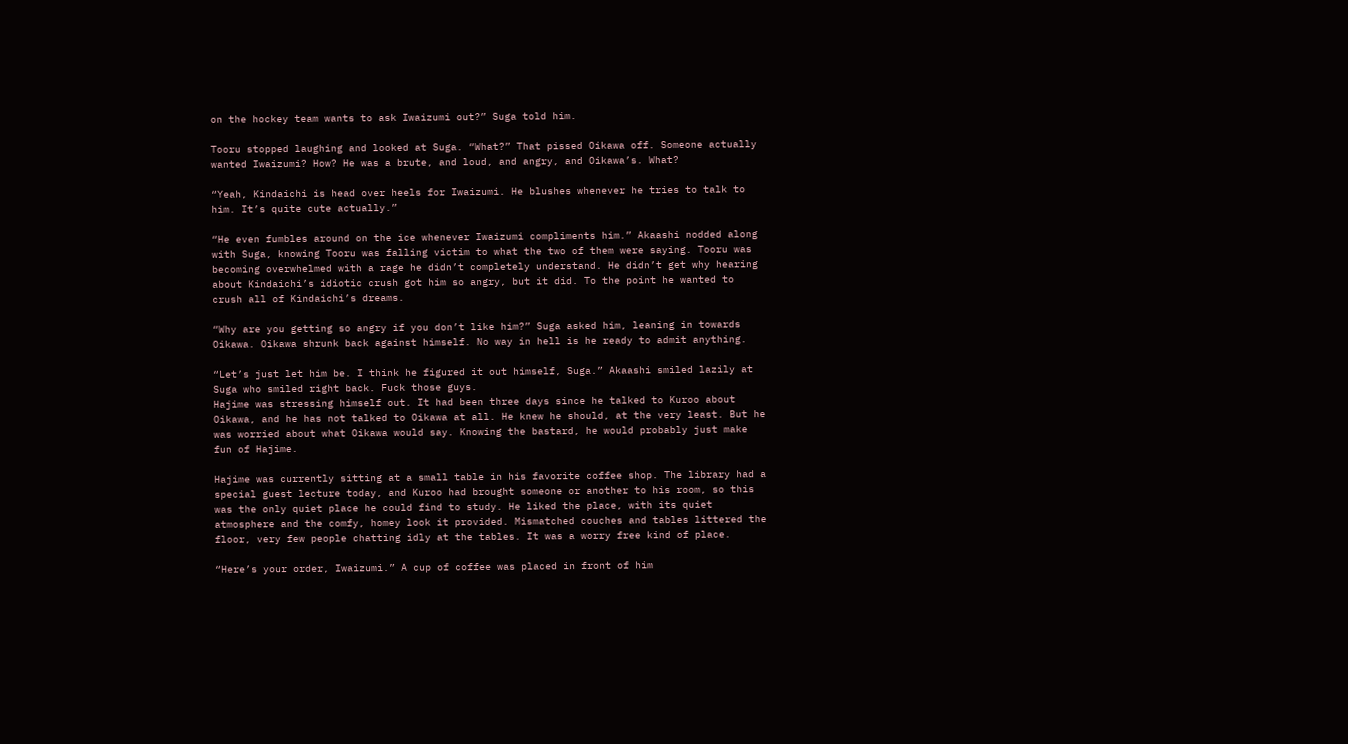on the hockey team wants to ask Iwaizumi out?” Suga told him.

Tooru stopped laughing and looked at Suga. “What?” That pissed Oikawa off. Someone actually wanted Iwaizumi? How? He was a brute, and loud, and angry, and Oikawa’s. What?

“Yeah, Kindaichi is head over heels for Iwaizumi. He blushes whenever he tries to talk to him. It’s quite cute actually.”

“He even fumbles around on the ice whenever Iwaizumi compliments him.” Akaashi nodded along with Suga, knowing Tooru was falling victim to what the two of them were saying. Tooru was becoming overwhelmed with a rage he didn’t completely understand. He didn’t get why hearing about Kindaichi’s idiotic crush got him so angry, but it did. To the point he wanted to crush all of Kindaichi’s dreams.

“Why are you getting so angry if you don’t like him?” Suga asked him, leaning in towards Oikawa. Oikawa shrunk back against himself. No way in hell is he ready to admit anything.

“Let’s just let him be. I think he figured it out himself, Suga.” Akaashi smiled lazily at Suga who smiled right back. Fuck those guys.
Hajime was stressing himself out. It had been three days since he talked to Kuroo about Oikawa, and he has not talked to Oikawa at all. He knew he should, at the very least. But he was worried about what Oikawa would say. Knowing the bastard, he would probably just make fun of Hajime.

Hajime was currently sitting at a small table in his favorite coffee shop. The library had a special guest lecture today, and Kuroo had brought someone or another to his room, so this was the only quiet place he could find to study. He liked the place, with its quiet atmosphere and the comfy, homey look it provided. Mismatched couches and tables littered the floor, very few people chatting idly at the tables. It was a worry free kind of place.

“Here’s your order, Iwaizumi.” A cup of coffee was placed in front of him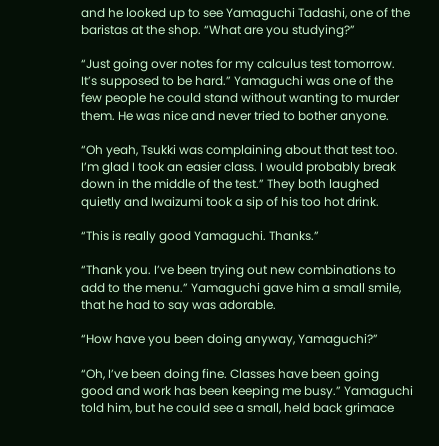and he looked up to see Yamaguchi Tadashi, one of the baristas at the shop. “What are you studying?”

“Just going over notes for my calculus test tomorrow. It’s supposed to be hard.” Yamaguchi was one of the few people he could stand without wanting to murder them. He was nice and never tried to bother anyone.

“Oh yeah, Tsukki was complaining about that test too. I’m glad I took an easier class. I would probably break down in the middle of the test.” They both laughed quietly and Iwaizumi took a sip of his too hot drink.

“This is really good Yamaguchi. Thanks.”

“Thank you. I’ve been trying out new combinations to add to the menu.” Yamaguchi gave him a small smile, that he had to say was adorable.

“How have you been doing anyway, Yamaguchi?”

“Oh, I’ve been doing fine. Classes have been going good and work has been keeping me busy.” Yamaguchi told him, but he could see a small, held back grimace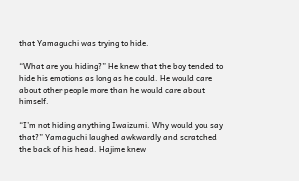that Yamaguchi was trying to hide.

“What are you hiding?” He knew that the boy tended to hide his emotions as long as he could. He would care about other people more than he would care about himself.

“I’m not hiding anything Iwaizumi. Why would you say that?” Yamaguchi laughed awkwardly and scratched the back of his head. Hajime knew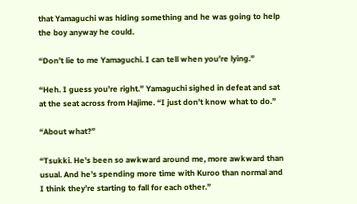that Yamaguchi was hiding something and he was going to help the boy anyway he could.

“Don’t lie to me Yamaguchi. I can tell when you’re lying.”

“Heh. I guess you’re right.” Yamaguchi sighed in defeat and sat at the seat across from Hajime. “I just don’t know what to do.”

“About what?”

“Tsukki. He’s been so awkward around me, more awkward than usual. And he’s spending more time with Kuroo than normal and I think they’re starting to fall for each other.”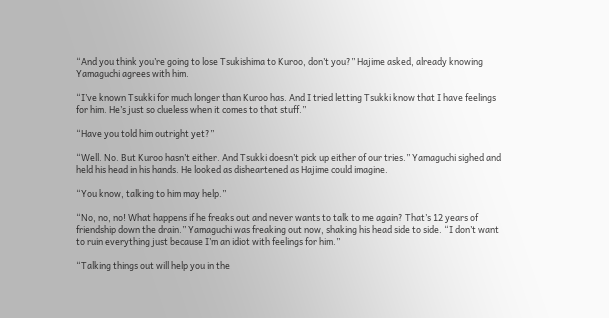“And you think you’re going to lose Tsukishima to Kuroo, don’t you?” Hajime asked, already knowing Yamaguchi agrees with him.

“I’ve known Tsukki for much longer than Kuroo has. And I tried letting Tsukki know that I have feelings for him. He’s just so clueless when it comes to that stuff.”

“Have you told him outright yet?”

“Well. No. But Kuroo hasn’t either. And Tsukki doesn’t pick up either of our tries.” Yamaguchi sighed and held his head in his hands. He looked as disheartened as Hajime could imagine.

“You know, talking to him may help.”

“No, no, no! What happens if he freaks out and never wants to talk to me again? That’s 12 years of friendship down the drain.” Yamaguchi was freaking out now, shaking his head side to side. “I don’t want to ruin everything just because I’m an idiot with feelings for him.”

“Talking things out will help you in the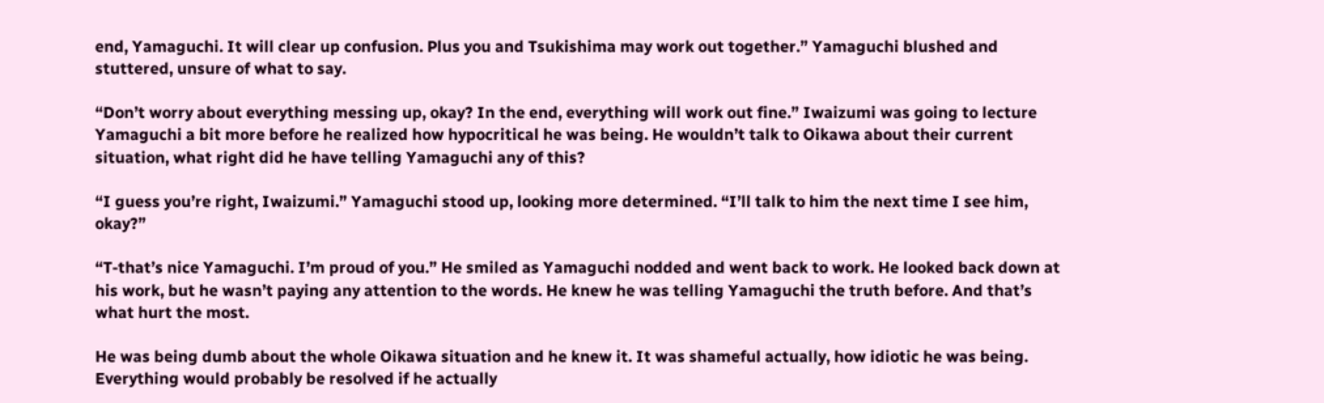end, Yamaguchi. It will clear up confusion. Plus you and Tsukishima may work out together.” Yamaguchi blushed and stuttered, unsure of what to say.

“Don’t worry about everything messing up, okay? In the end, everything will work out fine.” Iwaizumi was going to lecture Yamaguchi a bit more before he realized how hypocritical he was being. He wouldn’t talk to Oikawa about their current situation, what right did he have telling Yamaguchi any of this?

“I guess you’re right, Iwaizumi.” Yamaguchi stood up, looking more determined. “I’ll talk to him the next time I see him, okay?”

“T-that’s nice Yamaguchi. I’m proud of you.” He smiled as Yamaguchi nodded and went back to work. He looked back down at his work, but he wasn’t paying any attention to the words. He knew he was telling Yamaguchi the truth before. And that’s what hurt the most.

He was being dumb about the whole Oikawa situation and he knew it. It was shameful actually, how idiotic he was being. Everything would probably be resolved if he actually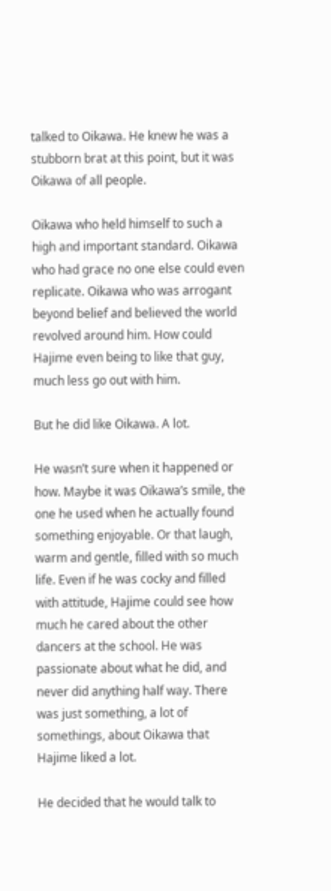talked to Oikawa. He knew he was a stubborn brat at this point, but it was Oikawa of all people.

Oikawa who held himself to such a high and important standard. Oikawa who had grace no one else could even replicate. Oikawa who was arrogant beyond belief and believed the world revolved around him. How could Hajime even being to like that guy, much less go out with him.

But he did like Oikawa. A lot.

He wasn’t sure when it happened or how. Maybe it was Oikawa’s smile, the one he used when he actually found something enjoyable. Or that laugh, warm and gentle, filled with so much life. Even if he was cocky and filled with attitude, Hajime could see how much he cared about the other dancers at the school. He was passionate about what he did, and never did anything half way. There was just something, a lot of somethings, about Oikawa that Hajime liked a lot.

He decided that he would talk to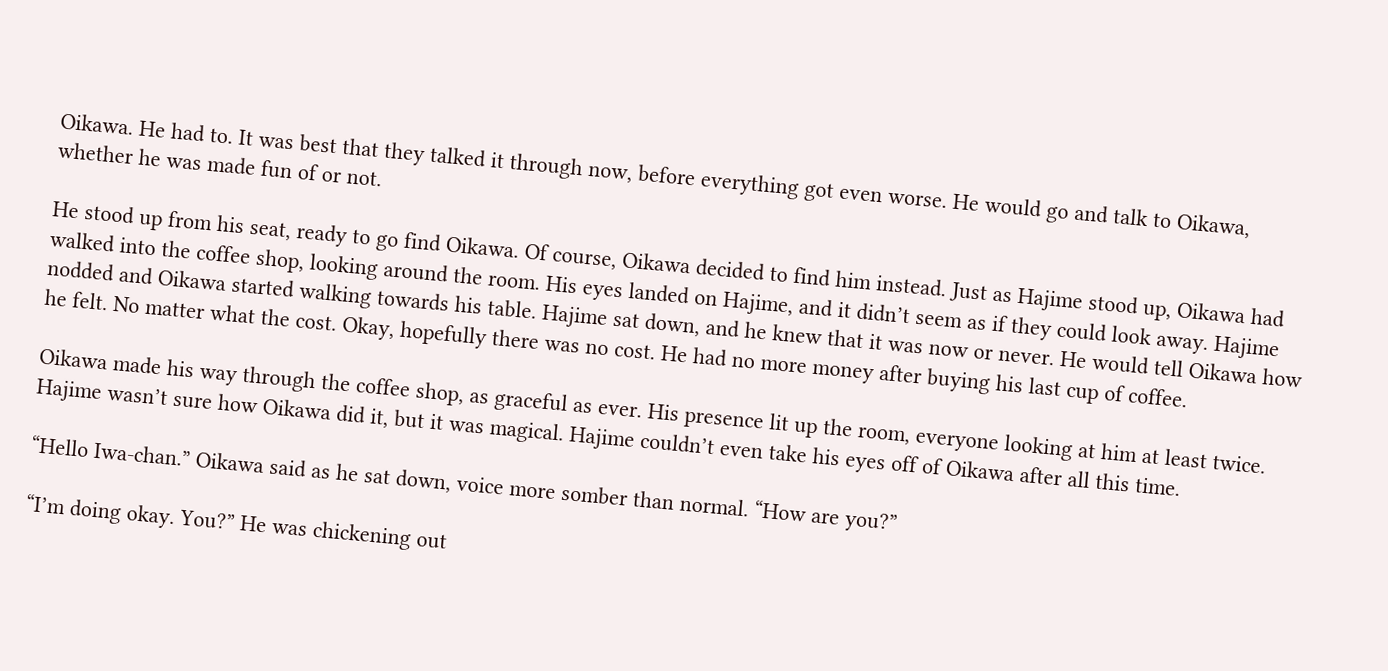Oikawa. He had to. It was best that they talked it through now, before everything got even worse. He would go and talk to Oikawa, whether he was made fun of or not.

He stood up from his seat, ready to go find Oikawa. Of course, Oikawa decided to find him instead. Just as Hajime stood up, Oikawa had walked into the coffee shop, looking around the room. His eyes landed on Hajime, and it didn’t seem as if they could look away. Hajime nodded and Oikawa started walking towards his table. Hajime sat down, and he knew that it was now or never. He would tell Oikawa how he felt. No matter what the cost. Okay, hopefully there was no cost. He had no more money after buying his last cup of coffee.

Oikawa made his way through the coffee shop, as graceful as ever. His presence lit up the room, everyone looking at him at least twice. Hajime wasn’t sure how Oikawa did it, but it was magical. Hajime couldn’t even take his eyes off of Oikawa after all this time.

“Hello Iwa-chan.” Oikawa said as he sat down, voice more somber than normal. “How are you?”

“I’m doing okay. You?” He was chickening out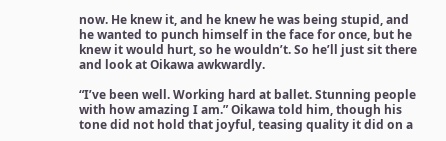now. He knew it, and he knew he was being stupid, and he wanted to punch himself in the face for once, but he knew it would hurt, so he wouldn’t. So he’ll just sit there and look at Oikawa awkwardly.

“I’ve been well. Working hard at ballet. Stunning people with how amazing I am.” Oikawa told him, though his tone did not hold that joyful, teasing quality it did on a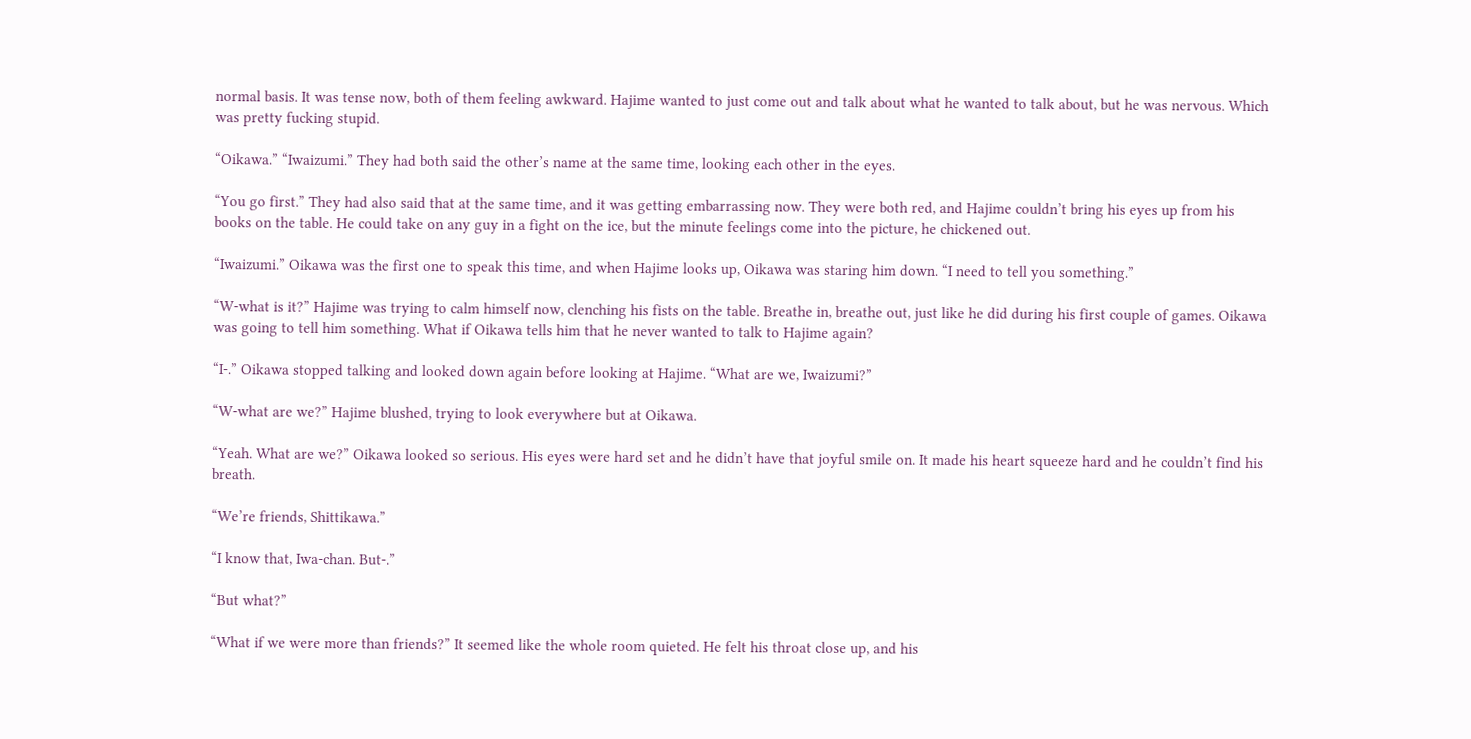normal basis. It was tense now, both of them feeling awkward. Hajime wanted to just come out and talk about what he wanted to talk about, but he was nervous. Which was pretty fucking stupid.

“Oikawa.” “Iwaizumi.” They had both said the other’s name at the same time, looking each other in the eyes.

“You go first.” They had also said that at the same time, and it was getting embarrassing now. They were both red, and Hajime couldn’t bring his eyes up from his books on the table. He could take on any guy in a fight on the ice, but the minute feelings come into the picture, he chickened out.

“Iwaizumi.” Oikawa was the first one to speak this time, and when Hajime looks up, Oikawa was staring him down. “I need to tell you something.”

“W-what is it?” Hajime was trying to calm himself now, clenching his fists on the table. Breathe in, breathe out, just like he did during his first couple of games. Oikawa was going to tell him something. What if Oikawa tells him that he never wanted to talk to Hajime again?

“I-.” Oikawa stopped talking and looked down again before looking at Hajime. “What are we, Iwaizumi?”

“W-what are we?” Hajime blushed, trying to look everywhere but at Oikawa.

“Yeah. What are we?” Oikawa looked so serious. His eyes were hard set and he didn’t have that joyful smile on. It made his heart squeeze hard and he couldn’t find his breath.

“We’re friends, Shittikawa.”

“I know that, Iwa-chan. But-.”

“But what?”

“What if we were more than friends?” It seemed like the whole room quieted. He felt his throat close up, and his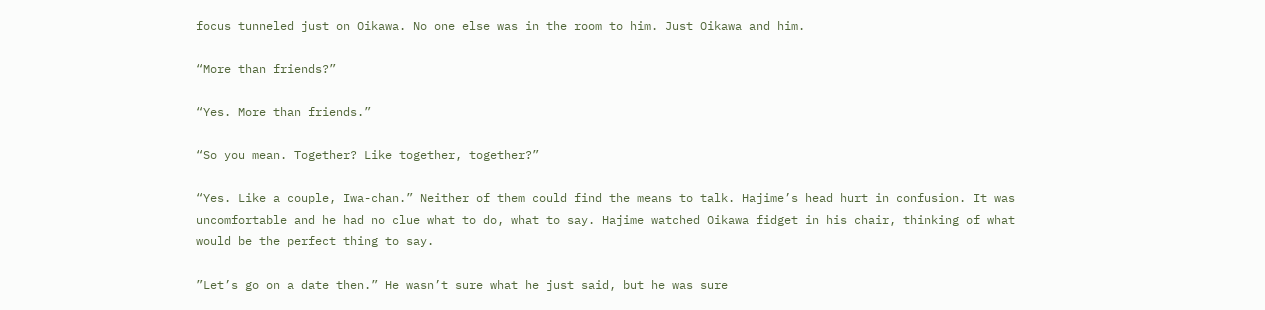focus tunneled just on Oikawa. No one else was in the room to him. Just Oikawa and him.

“More than friends?”

“Yes. More than friends.”

“So you mean. Together? Like together, together?”

“Yes. Like a couple, Iwa-chan.” Neither of them could find the means to talk. Hajime’s head hurt in confusion. It was uncomfortable and he had no clue what to do, what to say. Hajime watched Oikawa fidget in his chair, thinking of what would be the perfect thing to say.

”Let’s go on a date then.” He wasn’t sure what he just said, but he was sure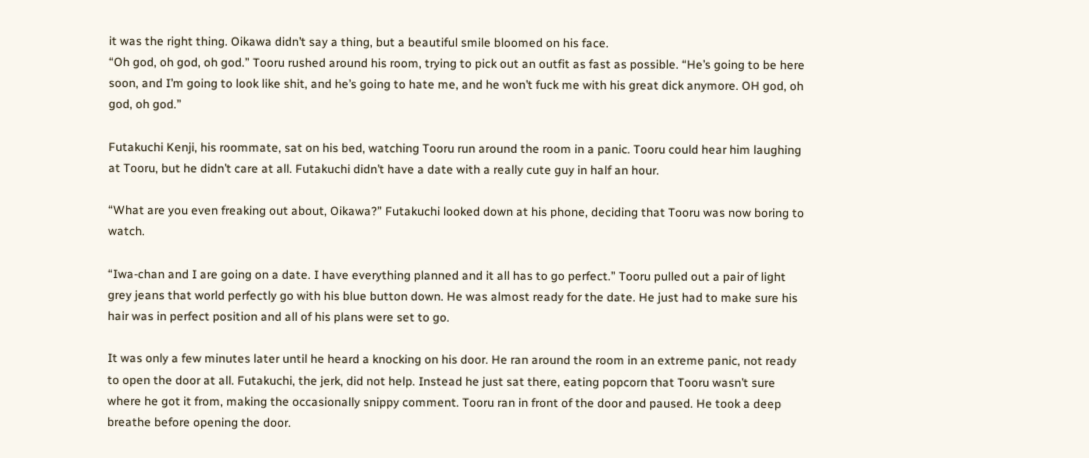it was the right thing. Oikawa didn’t say a thing, but a beautiful smile bloomed on his face.
“Oh god, oh god, oh god.” Tooru rushed around his room, trying to pick out an outfit as fast as possible. “He’s going to be here soon, and I’m going to look like shit, and he’s going to hate me, and he won’t fuck me with his great dick anymore. OH god, oh god, oh god.”

Futakuchi Kenji, his roommate, sat on his bed, watching Tooru run around the room in a panic. Tooru could hear him laughing at Tooru, but he didn’t care at all. Futakuchi didn’t have a date with a really cute guy in half an hour.

“What are you even freaking out about, Oikawa?” Futakuchi looked down at his phone, deciding that Tooru was now boring to watch.

“Iwa-chan and I are going on a date. I have everything planned and it all has to go perfect.” Tooru pulled out a pair of light grey jeans that world perfectly go with his blue button down. He was almost ready for the date. He just had to make sure his hair was in perfect position and all of his plans were set to go.

It was only a few minutes later until he heard a knocking on his door. He ran around the room in an extreme panic, not ready to open the door at all. Futakuchi, the jerk, did not help. Instead he just sat there, eating popcorn that Tooru wasn’t sure where he got it from, making the occasionally snippy comment. Tooru ran in front of the door and paused. He took a deep breathe before opening the door.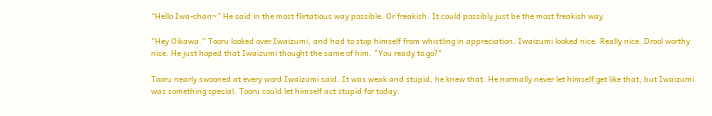“Hello Iwa-chan~” He said in the most flirtatious way possible. Or freakish. It could possibly just be the most freakish way.

“Hey Oikawa.” Tooru looked over Iwaizumi, and had to stop himself from whistling in appreciation. Iwaizumi looked nice. Really nice. Drool worthy nice. He just hoped that Iwaizumi thought the same of him. "You ready to go?"

Tooru nearly swooned at every word Iwaizumi said. It was weak and stupid, he knew that. He normally never let himself get like that, but Iwaizumi was something special. Tooru could let himself act stupid for today.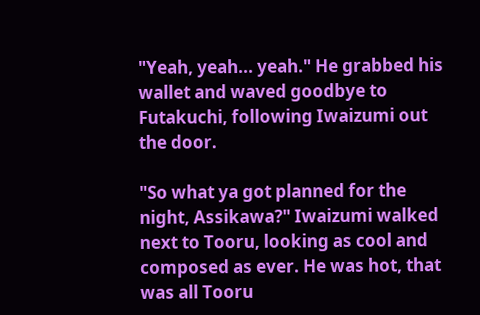"Yeah, yeah... yeah." He grabbed his wallet and waved goodbye to Futakuchi, following Iwaizumi out the door.

"So what ya got planned for the night, Assikawa?" Iwaizumi walked next to Tooru, looking as cool and composed as ever. He was hot, that was all Tooru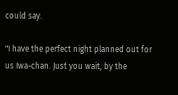could say.

"I have the perfect night planned out for us Iwa-chan. Just you wait, by the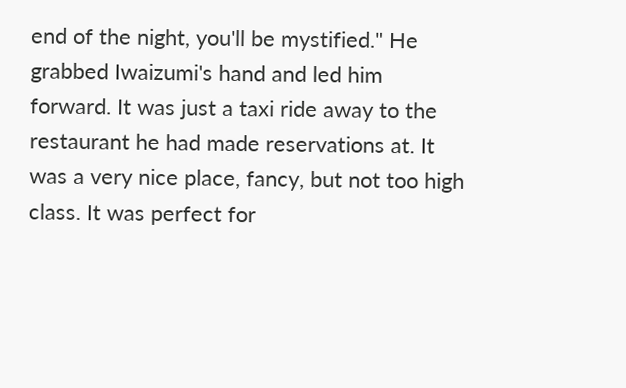end of the night, you'll be mystified." He grabbed Iwaizumi's hand and led him forward. It was just a taxi ride away to the restaurant he had made reservations at. It was a very nice place, fancy, but not too high class. It was perfect for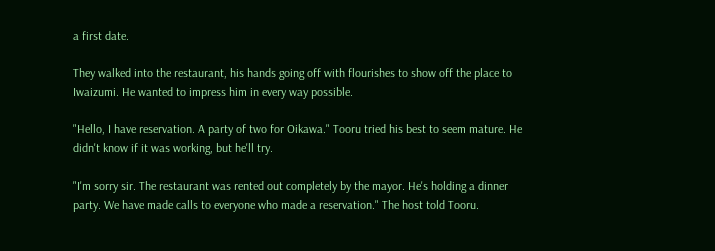a first date.

They walked into the restaurant, his hands going off with flourishes to show off the place to Iwaizumi. He wanted to impress him in every way possible.

"Hello, I have reservation. A party of two for Oikawa." Tooru tried his best to seem mature. He didn't know if it was working, but he'll try.

"I'm sorry sir. The restaurant was rented out completely by the mayor. He's holding a dinner party. We have made calls to everyone who made a reservation." The host told Tooru.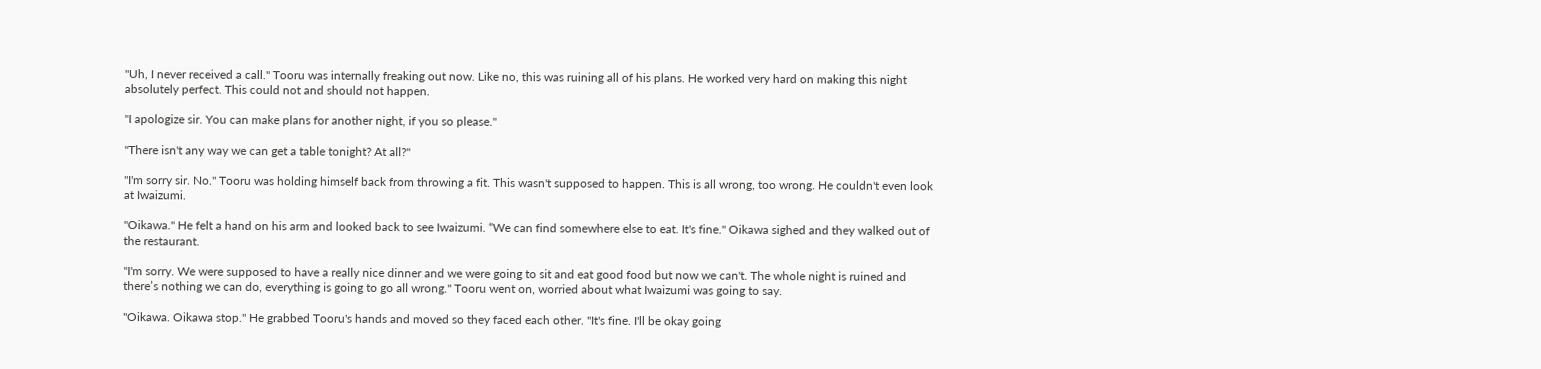"Uh, I never received a call." Tooru was internally freaking out now. Like no, this was ruining all of his plans. He worked very hard on making this night absolutely perfect. This could not and should not happen.

"I apologize sir. You can make plans for another night, if you so please."

"There isn't any way we can get a table tonight? At all?"

"I'm sorry sir. No." Tooru was holding himself back from throwing a fit. This wasn't supposed to happen. This is all wrong, too wrong. He couldn't even look at Iwaizumi.

"Oikawa." He felt a hand on his arm and looked back to see Iwaizumi. “We can find somewhere else to eat. It's fine." Oikawa sighed and they walked out of the restaurant.

"I'm sorry. We were supposed to have a really nice dinner and we were going to sit and eat good food but now we can't. The whole night is ruined and there’s nothing we can do, everything is going to go all wrong." Tooru went on, worried about what Iwaizumi was going to say.

"Oikawa. Oikawa stop." He grabbed Tooru's hands and moved so they faced each other. "It's fine. I'll be okay going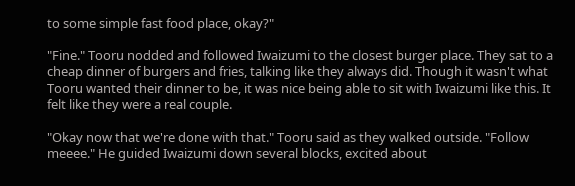to some simple fast food place, okay?"

"Fine." Tooru nodded and followed Iwaizumi to the closest burger place. They sat to a cheap dinner of burgers and fries, talking like they always did. Though it wasn't what Tooru wanted their dinner to be, it was nice being able to sit with Iwaizumi like this. It felt like they were a real couple.

"Okay now that we're done with that." Tooru said as they walked outside. "Follow meeee." He guided Iwaizumi down several blocks, excited about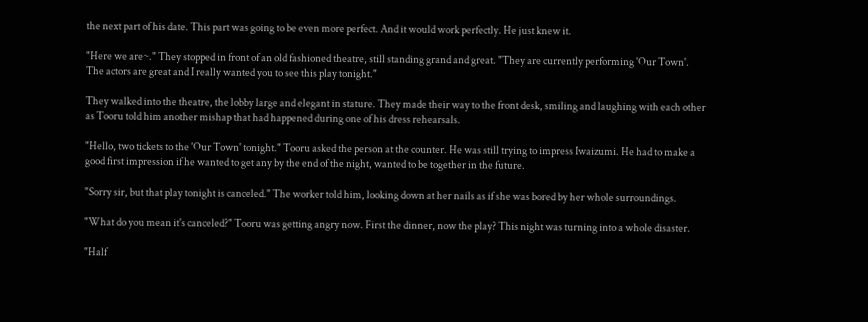the next part of his date. This part was going to be even more perfect. And it would work perfectly. He just knew it.

"Here we are~." They stopped in front of an old fashioned theatre, still standing grand and great. "They are currently performing 'Our Town'. The actors are great and I really wanted you to see this play tonight."

They walked into the theatre, the lobby large and elegant in stature. They made their way to the front desk, smiling and laughing with each other as Tooru told him another mishap that had happened during one of his dress rehearsals.

"Hello, two tickets to the 'Our Town' tonight." Tooru asked the person at the counter. He was still trying to impress Iwaizumi. He had to make a good first impression if he wanted to get any by the end of the night, wanted to be together in the future.

"Sorry sir, but that play tonight is canceled." The worker told him, looking down at her nails as if she was bored by her whole surroundings.

"What do you mean it's canceled?" Tooru was getting angry now. First the dinner, now the play? This night was turning into a whole disaster.

"Half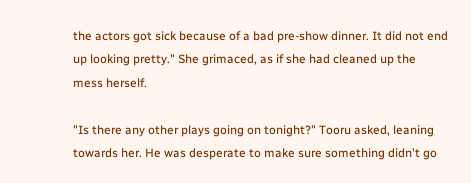the actors got sick because of a bad pre-show dinner. It did not end up looking pretty." She grimaced, as if she had cleaned up the mess herself.

"Is there any other plays going on tonight?" Tooru asked, leaning towards her. He was desperate to make sure something didn't go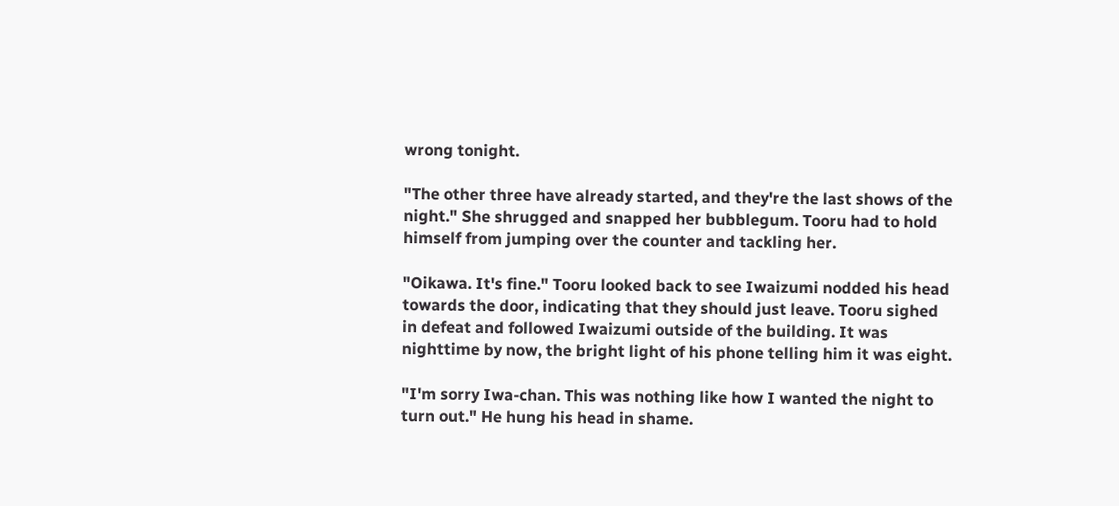wrong tonight.

"The other three have already started, and they're the last shows of the night." She shrugged and snapped her bubblegum. Tooru had to hold himself from jumping over the counter and tackling her.

"Oikawa. It's fine." Tooru looked back to see Iwaizumi nodded his head towards the door, indicating that they should just leave. Tooru sighed in defeat and followed Iwaizumi outside of the building. It was nighttime by now, the bright light of his phone telling him it was eight.

"I'm sorry Iwa-chan. This was nothing like how I wanted the night to turn out." He hung his head in shame.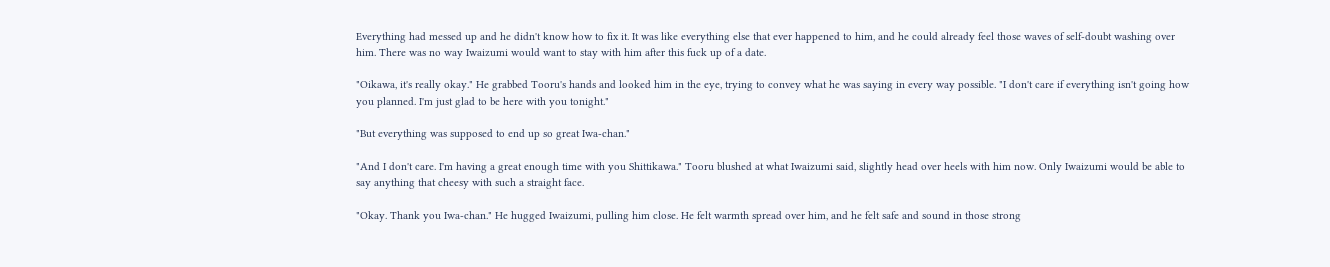Everything had messed up and he didn't know how to fix it. It was like everything else that ever happened to him, and he could already feel those waves of self-doubt washing over him. There was no way Iwaizumi would want to stay with him after this fuck up of a date.

"Oikawa, it's really okay." He grabbed Tooru's hands and looked him in the eye, trying to convey what he was saying in every way possible. "I don't care if everything isn't going how you planned. I'm just glad to be here with you tonight."

"But everything was supposed to end up so great Iwa-chan."

"And I don't care. I'm having a great enough time with you Shittikawa." Tooru blushed at what Iwaizumi said, slightly head over heels with him now. Only Iwaizumi would be able to say anything that cheesy with such a straight face.

"Okay. Thank you Iwa-chan." He hugged Iwaizumi, pulling him close. He felt warmth spread over him, and he felt safe and sound in those strong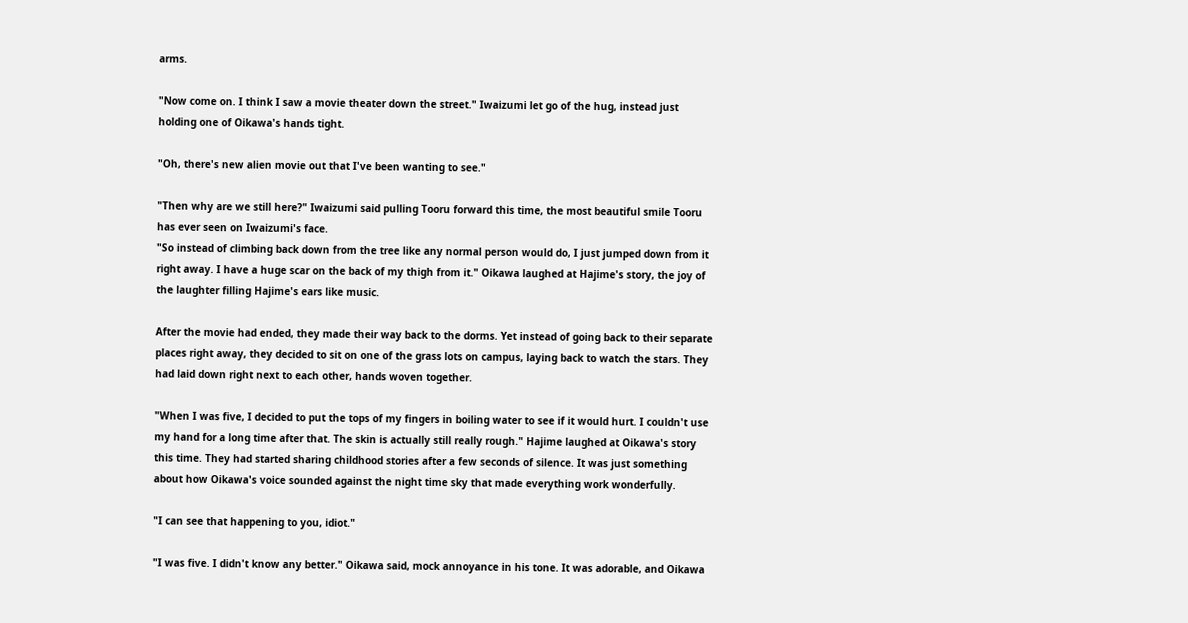arms.

"Now come on. I think I saw a movie theater down the street." Iwaizumi let go of the hug, instead just holding one of Oikawa's hands tight.

"Oh, there's new alien movie out that I've been wanting to see."

"Then why are we still here?" Iwaizumi said pulling Tooru forward this time, the most beautiful smile Tooru has ever seen on Iwaizumi's face.
"So instead of climbing back down from the tree like any normal person would do, I just jumped down from it right away. I have a huge scar on the back of my thigh from it." Oikawa laughed at Hajime's story, the joy of the laughter filling Hajime's ears like music.

After the movie had ended, they made their way back to the dorms. Yet instead of going back to their separate places right away, they decided to sit on one of the grass lots on campus, laying back to watch the stars. They had laid down right next to each other, hands woven together.

"When I was five, I decided to put the tops of my fingers in boiling water to see if it would hurt. I couldn't use my hand for a long time after that. The skin is actually still really rough." Hajime laughed at Oikawa's story this time. They had started sharing childhood stories after a few seconds of silence. It was just something about how Oikawa's voice sounded against the night time sky that made everything work wonderfully.

"I can see that happening to you, idiot."

"I was five. I didn't know any better." Oikawa said, mock annoyance in his tone. It was adorable, and Oikawa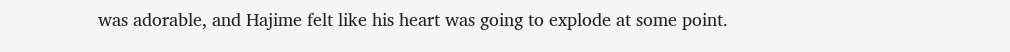was adorable, and Hajime felt like his heart was going to explode at some point.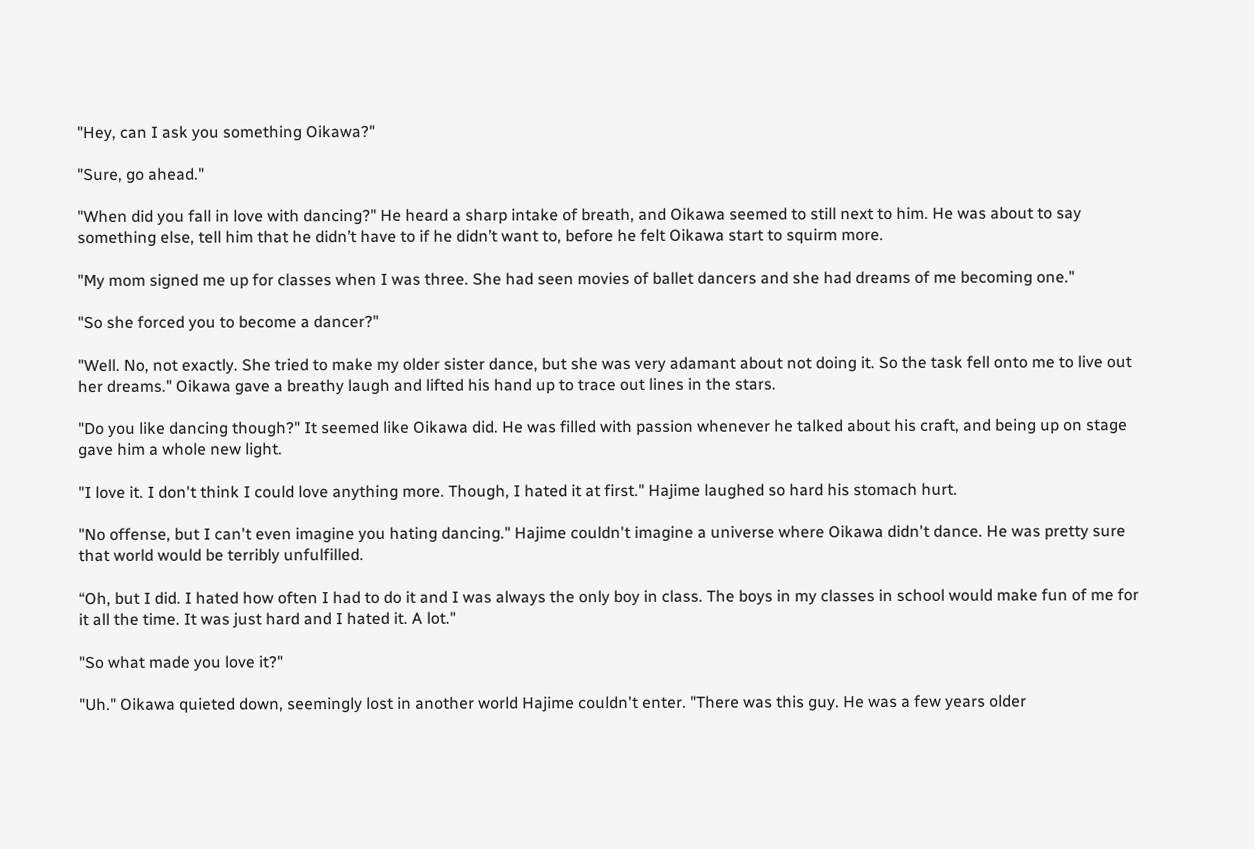"Hey, can I ask you something Oikawa?"

"Sure, go ahead."

"When did you fall in love with dancing?" He heard a sharp intake of breath, and Oikawa seemed to still next to him. He was about to say something else, tell him that he didn’t have to if he didn’t want to, before he felt Oikawa start to squirm more.

"My mom signed me up for classes when I was three. She had seen movies of ballet dancers and she had dreams of me becoming one."

"So she forced you to become a dancer?"

"Well. No, not exactly. She tried to make my older sister dance, but she was very adamant about not doing it. So the task fell onto me to live out her dreams." Oikawa gave a breathy laugh and lifted his hand up to trace out lines in the stars.

"Do you like dancing though?" It seemed like Oikawa did. He was filled with passion whenever he talked about his craft, and being up on stage gave him a whole new light.

"I love it. I don't think I could love anything more. Though, I hated it at first." Hajime laughed so hard his stomach hurt.

"No offense, but I can't even imagine you hating dancing." Hajime couldn't imagine a universe where Oikawa didn't dance. He was pretty sure that world would be terribly unfulfilled.

“Oh, but I did. I hated how often I had to do it and I was always the only boy in class. The boys in my classes in school would make fun of me for it all the time. It was just hard and I hated it. A lot."

"So what made you love it?"

"Uh." Oikawa quieted down, seemingly lost in another world Hajime couldn't enter. "There was this guy. He was a few years older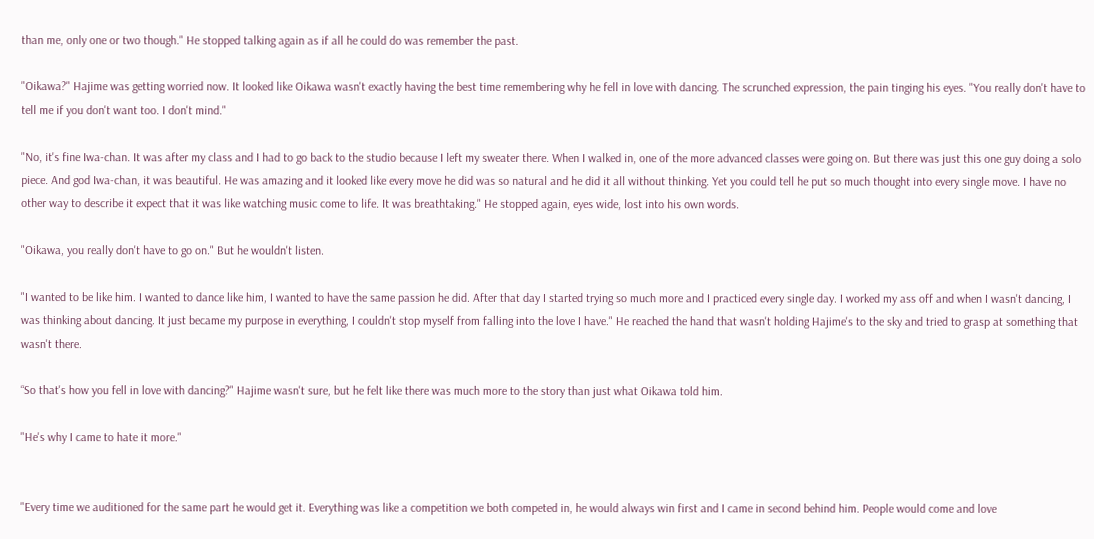than me, only one or two though." He stopped talking again as if all he could do was remember the past.

"Oikawa?" Hajime was getting worried now. It looked like Oikawa wasn't exactly having the best time remembering why he fell in love with dancing. The scrunched expression, the pain tinging his eyes. "You really don't have to tell me if you don't want too. I don't mind."

"No, it's fine Iwa-chan. It was after my class and I had to go back to the studio because I left my sweater there. When I walked in, one of the more advanced classes were going on. But there was just this one guy doing a solo piece. And god Iwa-chan, it was beautiful. He was amazing and it looked like every move he did was so natural and he did it all without thinking. Yet you could tell he put so much thought into every single move. I have no other way to describe it expect that it was like watching music come to life. It was breathtaking." He stopped again, eyes wide, lost into his own words.

"Oikawa, you really don't have to go on." But he wouldn't listen.

"I wanted to be like him. I wanted to dance like him, I wanted to have the same passion he did. After that day I started trying so much more and I practiced every single day. I worked my ass off and when I wasn't dancing, I was thinking about dancing. It just became my purpose in everything, I couldn't stop myself from falling into the love I have." He reached the hand that wasn't holding Hajime's to the sky and tried to grasp at something that wasn't there.

“So that's how you fell in love with dancing?" Hajime wasn't sure, but he felt like there was much more to the story than just what Oikawa told him.

"He's why I came to hate it more."


"Every time we auditioned for the same part he would get it. Everything was like a competition we both competed in, he would always win first and I came in second behind him. People would come and love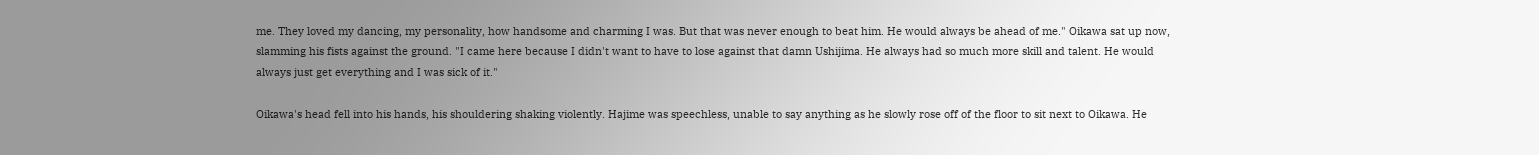me. They loved my dancing, my personality, how handsome and charming I was. But that was never enough to beat him. He would always be ahead of me." Oikawa sat up now, slamming his fists against the ground. "I came here because I didn't want to have to lose against that damn Ushijima. He always had so much more skill and talent. He would always just get everything and I was sick of it."

Oikawa's head fell into his hands, his shouldering shaking violently. Hajime was speechless, unable to say anything as he slowly rose off of the floor to sit next to Oikawa. He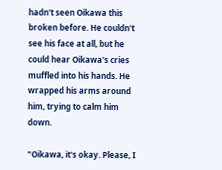hadn't seen Oikawa this broken before. He couldn't see his face at all, but he could hear Oikawa's cries muffled into his hands. He wrapped his arms around him, trying to calm him down.

"Oikawa, it's okay. Please, I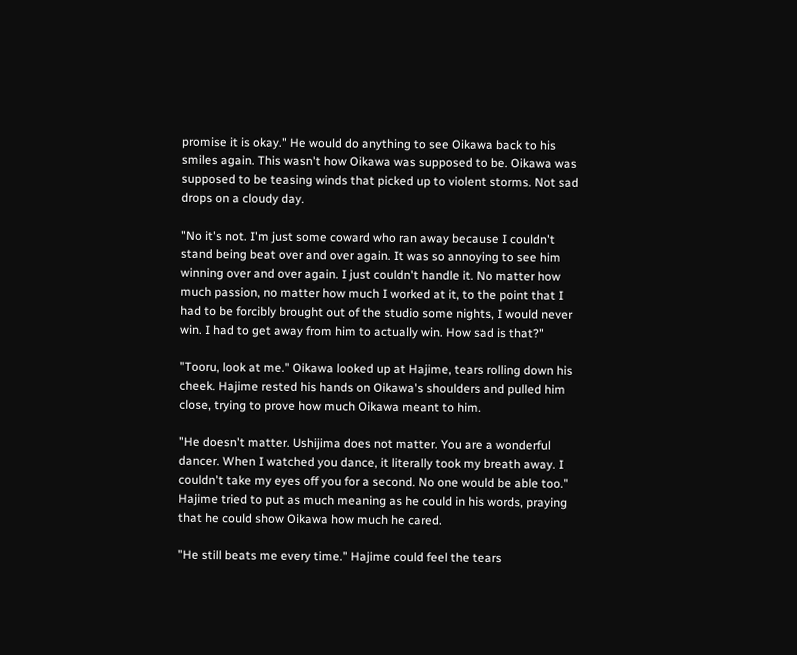promise it is okay." He would do anything to see Oikawa back to his smiles again. This wasn't how Oikawa was supposed to be. Oikawa was supposed to be teasing winds that picked up to violent storms. Not sad drops on a cloudy day.

"No it's not. I'm just some coward who ran away because I couldn't stand being beat over and over again. It was so annoying to see him winning over and over again. I just couldn't handle it. No matter how much passion, no matter how much I worked at it, to the point that I had to be forcibly brought out of the studio some nights, I would never win. I had to get away from him to actually win. How sad is that?"

"Tooru, look at me." Oikawa looked up at Hajime, tears rolling down his cheek. Hajime rested his hands on Oikawa's shoulders and pulled him close, trying to prove how much Oikawa meant to him.

"He doesn't matter. Ushijima does not matter. You are a wonderful dancer. When I watched you dance, it literally took my breath away. I couldn't take my eyes off you for a second. No one would be able too." Hajime tried to put as much meaning as he could in his words, praying that he could show Oikawa how much he cared.

"He still beats me every time." Hajime could feel the tears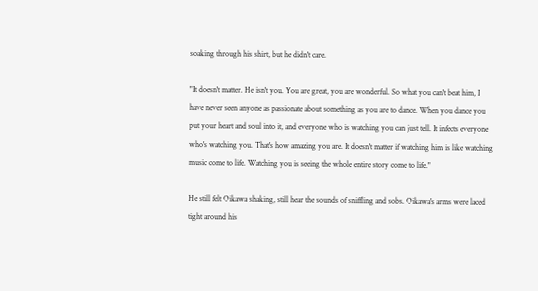soaking through his shirt, but he didn't care.

"It doesn't matter. He isn't you. You are great, you are wonderful. So what you can't beat him, I have never seen anyone as passionate about something as you are to dance. When you dance you put your heart and soul into it, and everyone who is watching you can just tell. It infects everyone who's watching you. That's how amazing you are. It doesn't matter if watching him is like watching music come to life. Watching you is seeing the whole entire story come to life."

He still felt Oikawa shaking, still hear the sounds of sniffling and sobs. Oikawa's arms were laced tight around his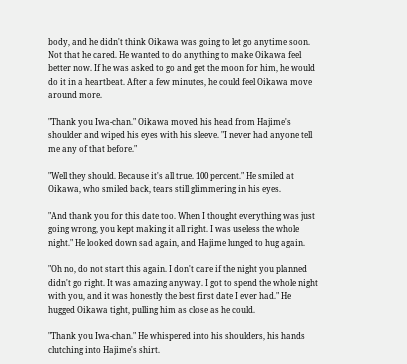body, and he didn't think Oikawa was going to let go anytime soon. Not that he cared. He wanted to do anything to make Oikawa feel better now. If he was asked to go and get the moon for him, he would do it in a heartbeat. After a few minutes, he could feel Oikawa move around more.

"Thank you Iwa-chan." Oikawa moved his head from Hajime's shoulder and wiped his eyes with his sleeve. "I never had anyone tell me any of that before."

"Well they should. Because it's all true. 100 percent." He smiled at Oikawa, who smiled back, tears still glimmering in his eyes.

"And thank you for this date too. When I thought everything was just going wrong, you kept making it all right. I was useless the whole night." He looked down sad again, and Hajime lunged to hug again.

"Oh no, do not start this again. I don't care if the night you planned didn't go right. It was amazing anyway. I got to spend the whole night with you, and it was honestly the best first date I ever had." He hugged Oikawa tight, pulling him as close as he could.

"Thank you Iwa-chan." He whispered into his shoulders, his hands clutching into Hajime's shirt.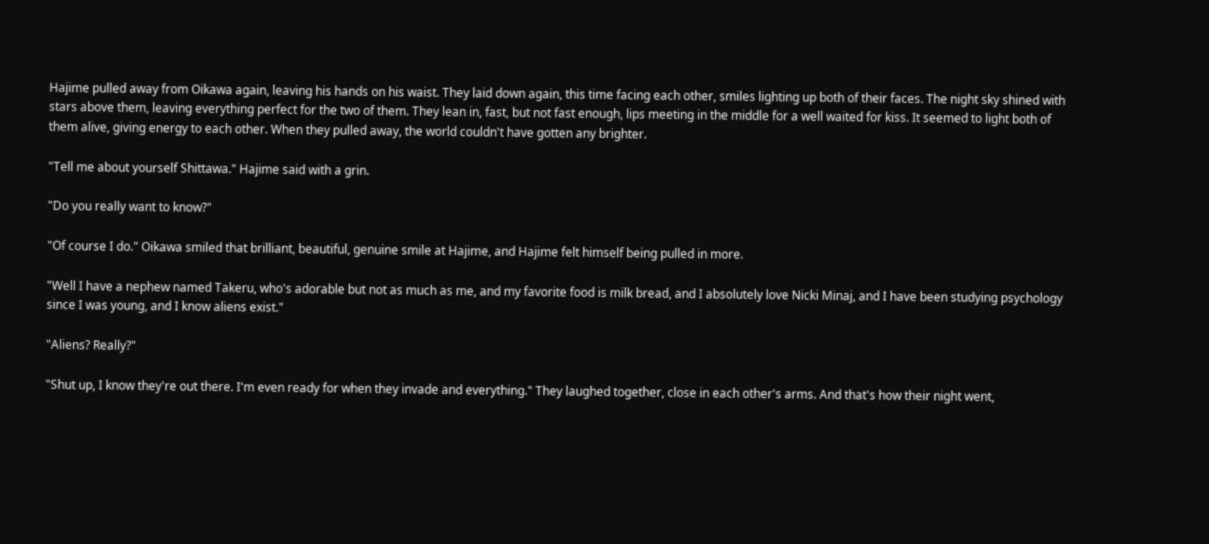Hajime pulled away from Oikawa again, leaving his hands on his waist. They laid down again, this time facing each other, smiles lighting up both of their faces. The night sky shined with stars above them, leaving everything perfect for the two of them. They lean in, fast, but not fast enough, lips meeting in the middle for a well waited for kiss. It seemed to light both of them alive, giving energy to each other. When they pulled away, the world couldn't have gotten any brighter.

"Tell me about yourself Shittawa." Hajime said with a grin.

"Do you really want to know?"

"Of course I do." Oikawa smiled that brilliant, beautiful, genuine smile at Hajime, and Hajime felt himself being pulled in more.

"Well I have a nephew named Takeru, who's adorable but not as much as me, and my favorite food is milk bread, and I absolutely love Nicki Minaj, and I have been studying psychology since I was young, and I know aliens exist."

"Aliens? Really?"

"Shut up, I know they're out there. I'm even ready for when they invade and everything." They laughed together, close in each other's arms. And that's how their night went,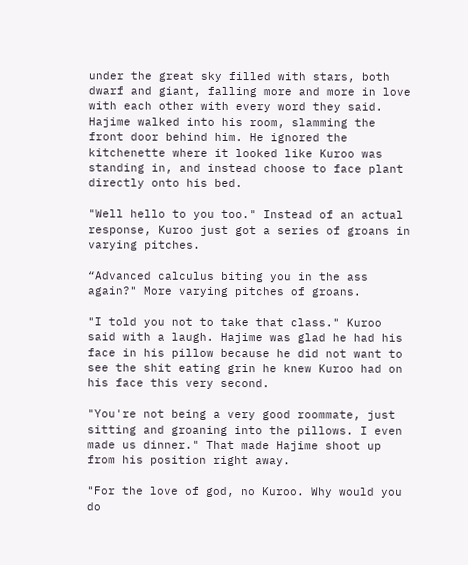under the great sky filled with stars, both dwarf and giant, falling more and more in love with each other with every word they said.
Hajime walked into his room, slamming the front door behind him. He ignored the kitchenette where it looked like Kuroo was standing in, and instead choose to face plant directly onto his bed.

"Well hello to you too." Instead of an actual response, Kuroo just got a series of groans in varying pitches.

“Advanced calculus biting you in the ass again?" More varying pitches of groans.

"I told you not to take that class." Kuroo said with a laugh. Hajime was glad he had his face in his pillow because he did not want to see the shit eating grin he knew Kuroo had on his face this very second.

"You're not being a very good roommate, just sitting and groaning into the pillows. I even made us dinner." That made Hajime shoot up from his position right away.

"For the love of god, no Kuroo. Why would you do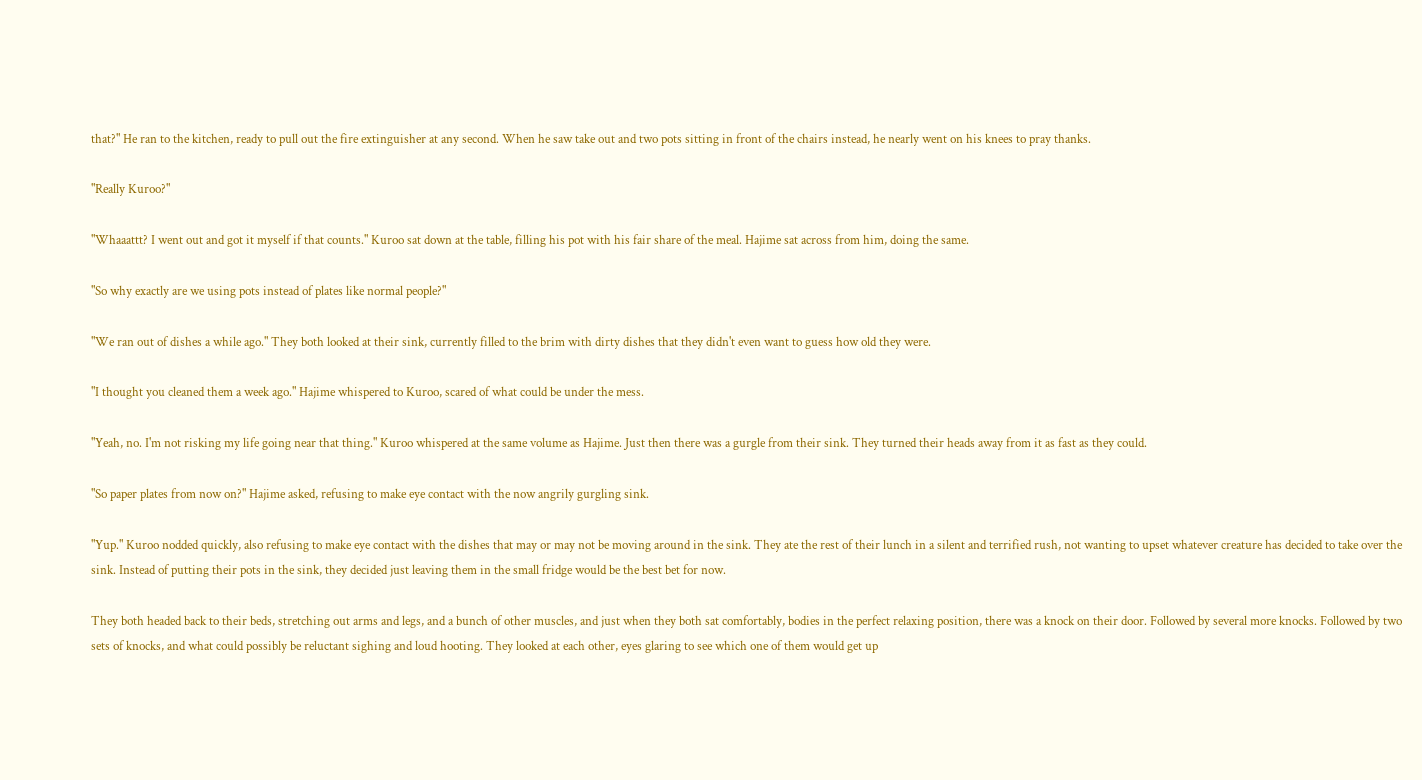that?" He ran to the kitchen, ready to pull out the fire extinguisher at any second. When he saw take out and two pots sitting in front of the chairs instead, he nearly went on his knees to pray thanks.

"Really Kuroo?"

"Whaaattt? I went out and got it myself if that counts." Kuroo sat down at the table, filling his pot with his fair share of the meal. Hajime sat across from him, doing the same.

"So why exactly are we using pots instead of plates like normal people?"

"We ran out of dishes a while ago." They both looked at their sink, currently filled to the brim with dirty dishes that they didn't even want to guess how old they were.

"I thought you cleaned them a week ago." Hajime whispered to Kuroo, scared of what could be under the mess.

"Yeah, no. I'm not risking my life going near that thing." Kuroo whispered at the same volume as Hajime. Just then there was a gurgle from their sink. They turned their heads away from it as fast as they could.

"So paper plates from now on?" Hajime asked, refusing to make eye contact with the now angrily gurgling sink.

"Yup." Kuroo nodded quickly, also refusing to make eye contact with the dishes that may or may not be moving around in the sink. They ate the rest of their lunch in a silent and terrified rush, not wanting to upset whatever creature has decided to take over the sink. Instead of putting their pots in the sink, they decided just leaving them in the small fridge would be the best bet for now.

They both headed back to their beds, stretching out arms and legs, and a bunch of other muscles, and just when they both sat comfortably, bodies in the perfect relaxing position, there was a knock on their door. Followed by several more knocks. Followed by two sets of knocks, and what could possibly be reluctant sighing and loud hooting. They looked at each other, eyes glaring to see which one of them would get up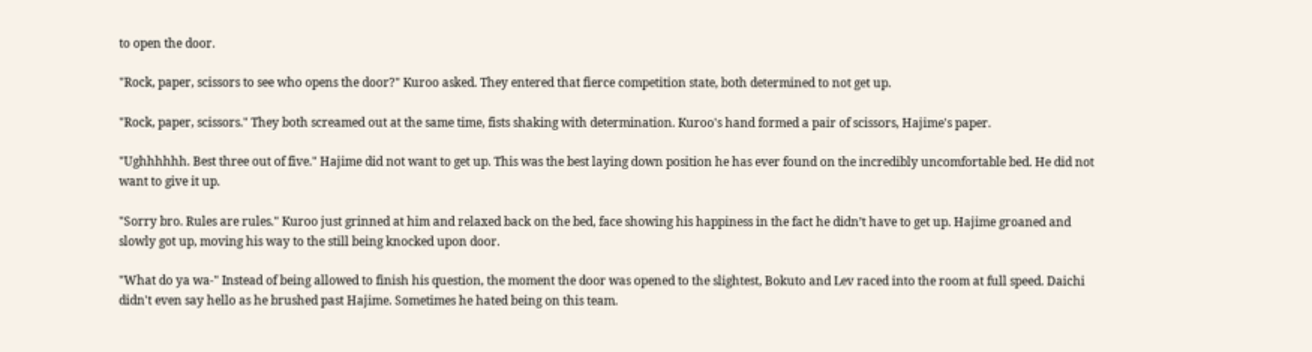to open the door.

"Rock, paper, scissors to see who opens the door?" Kuroo asked. They entered that fierce competition state, both determined to not get up.

"Rock, paper, scissors." They both screamed out at the same time, fists shaking with determination. Kuroo's hand formed a pair of scissors, Hajime's paper.

"Ughhhhhh. Best three out of five." Hajime did not want to get up. This was the best laying down position he has ever found on the incredibly uncomfortable bed. He did not want to give it up.

"Sorry bro. Rules are rules." Kuroo just grinned at him and relaxed back on the bed, face showing his happiness in the fact he didn’t have to get up. Hajime groaned and slowly got up, moving his way to the still being knocked upon door.

"What do ya wa-" Instead of being allowed to finish his question, the moment the door was opened to the slightest, Bokuto and Lev raced into the room at full speed. Daichi didn't even say hello as he brushed past Hajime. Sometimes he hated being on this team.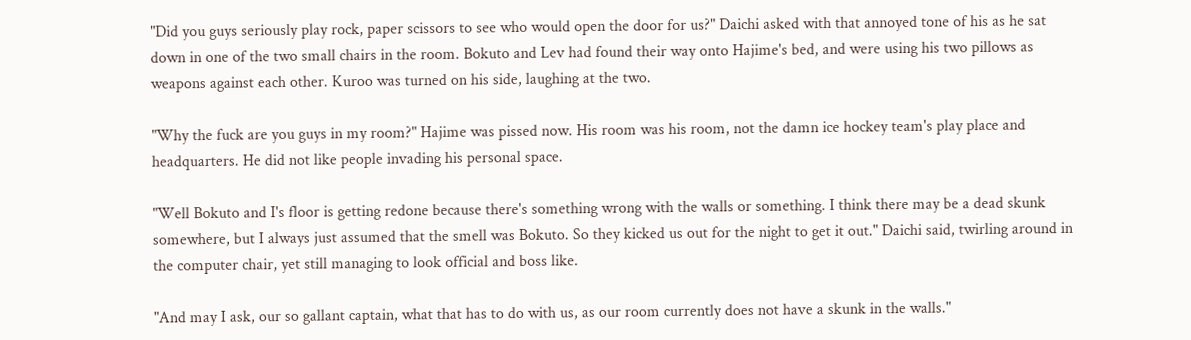"Did you guys seriously play rock, paper scissors to see who would open the door for us?" Daichi asked with that annoyed tone of his as he sat down in one of the two small chairs in the room. Bokuto and Lev had found their way onto Hajime's bed, and were using his two pillows as weapons against each other. Kuroo was turned on his side, laughing at the two.

"Why the fuck are you guys in my room?" Hajime was pissed now. His room was his room, not the damn ice hockey team's play place and headquarters. He did not like people invading his personal space.

"Well Bokuto and I's floor is getting redone because there's something wrong with the walls or something. I think there may be a dead skunk somewhere, but I always just assumed that the smell was Bokuto. So they kicked us out for the night to get it out." Daichi said, twirling around in the computer chair, yet still managing to look official and boss like.

"And may I ask, our so gallant captain, what that has to do with us, as our room currently does not have a skunk in the walls."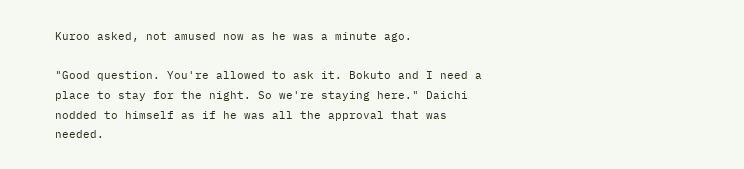Kuroo asked, not amused now as he was a minute ago.

"Good question. You're allowed to ask it. Bokuto and I need a place to stay for the night. So we're staying here." Daichi nodded to himself as if he was all the approval that was needed.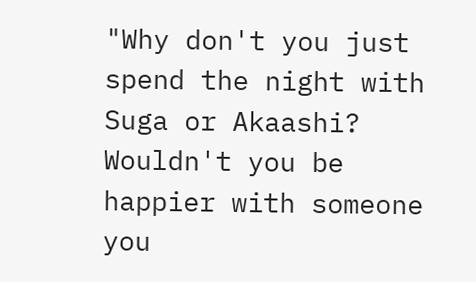"Why don't you just spend the night with Suga or Akaashi? Wouldn't you be happier with someone you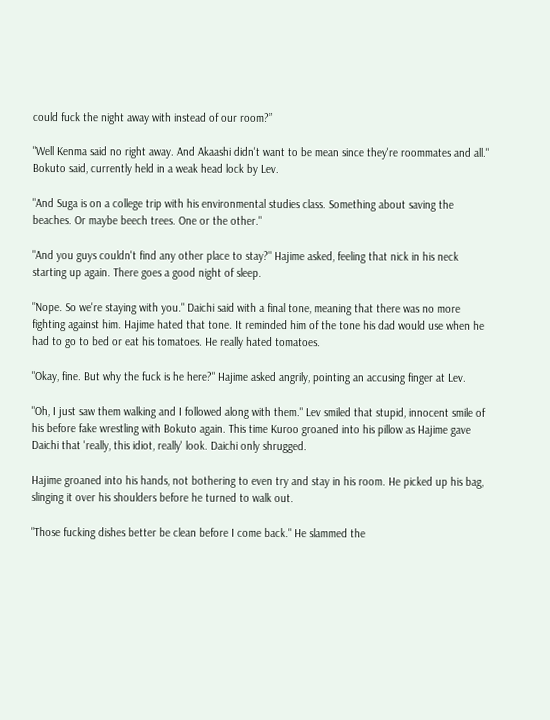could fuck the night away with instead of our room?”

"Well Kenma said no right away. And Akaashi didn't want to be mean since they're roommates and all." Bokuto said, currently held in a weak head lock by Lev.

"And Suga is on a college trip with his environmental studies class. Something about saving the beaches. Or maybe beech trees. One or the other."

"And you guys couldn't find any other place to stay?" Hajime asked, feeling that nick in his neck starting up again. There goes a good night of sleep.

"Nope. So we're staying with you." Daichi said with a final tone, meaning that there was no more fighting against him. Hajime hated that tone. It reminded him of the tone his dad would use when he had to go to bed or eat his tomatoes. He really hated tomatoes.

"Okay, fine. But why the fuck is he here?" Hajime asked angrily, pointing an accusing finger at Lev.

"Oh, I just saw them walking and I followed along with them." Lev smiled that stupid, innocent smile of his before fake wrestling with Bokuto again. This time Kuroo groaned into his pillow as Hajime gave Daichi that 'really, this idiot, really' look. Daichi only shrugged.

Hajime groaned into his hands, not bothering to even try and stay in his room. He picked up his bag, slinging it over his shoulders before he turned to walk out.

"Those fucking dishes better be clean before I come back." He slammed the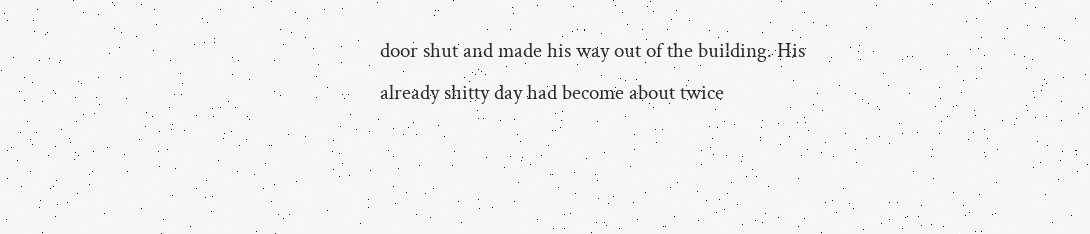door shut and made his way out of the building. His already shitty day had become about twice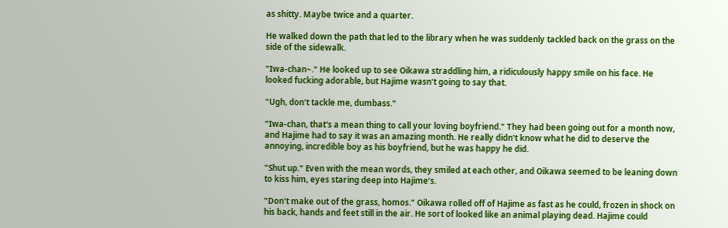as shitty. Maybe twice and a quarter.

He walked down the path that led to the library when he was suddenly tackled back on the grass on the side of the sidewalk.

"Iwa-chan~." He looked up to see Oikawa straddling him, a ridiculously happy smile on his face. He looked fucking adorable, but Hajime wasn't going to say that.

"Ugh, don't tackle me, dumbass."

"Iwa-chan, that's a mean thing to call your loving boyfriend." They had been going out for a month now, and Hajime had to say it was an amazing month. He really didn't know what he did to deserve the annoying, incredible boy as his boyfriend, but he was happy he did.

"Shut up." Even with the mean words, they smiled at each other, and Oikawa seemed to be leaning down to kiss him, eyes staring deep into Hajime’s.

"Don't make out of the grass, homos." Oikawa rolled off of Hajime as fast as he could, frozen in shock on his back, hands and feet still in the air. He sort of looked like an animal playing dead. Hajime could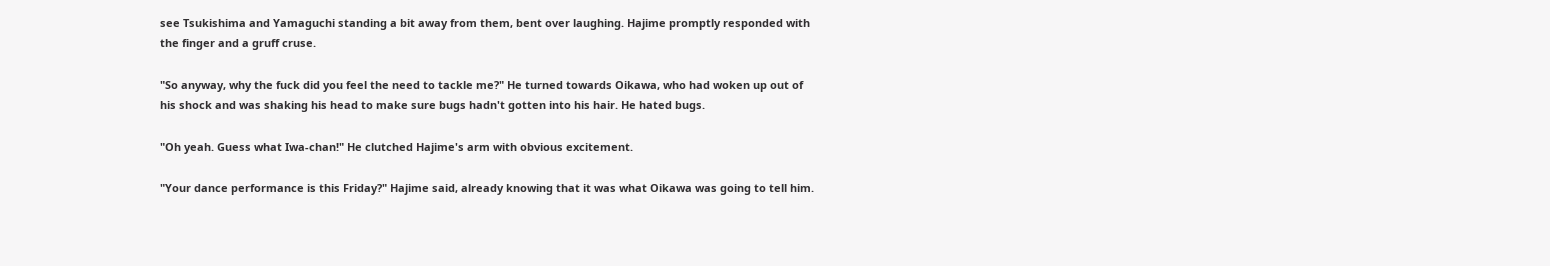see Tsukishima and Yamaguchi standing a bit away from them, bent over laughing. Hajime promptly responded with the finger and a gruff cruse.

"So anyway, why the fuck did you feel the need to tackle me?" He turned towards Oikawa, who had woken up out of his shock and was shaking his head to make sure bugs hadn't gotten into his hair. He hated bugs.

"Oh yeah. Guess what Iwa-chan!" He clutched Hajime's arm with obvious excitement.

"Your dance performance is this Friday?" Hajime said, already knowing that it was what Oikawa was going to tell him.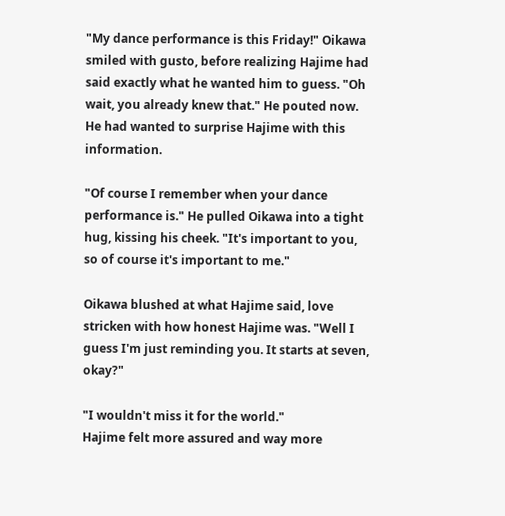"My dance performance is this Friday!" Oikawa smiled with gusto, before realizing Hajime had said exactly what he wanted him to guess. "Oh wait, you already knew that." He pouted now. He had wanted to surprise Hajime with this information.

"Of course I remember when your dance performance is." He pulled Oikawa into a tight hug, kissing his cheek. "It's important to you, so of course it's important to me."

Oikawa blushed at what Hajime said, love stricken with how honest Hajime was. "Well I guess I'm just reminding you. It starts at seven, okay?"

"I wouldn't miss it for the world."
Hajime felt more assured and way more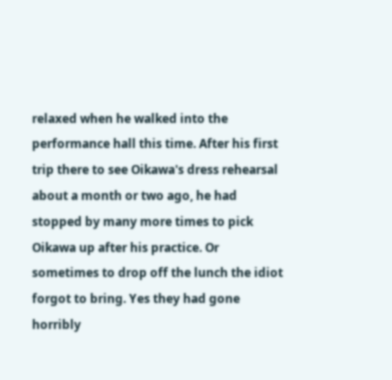relaxed when he walked into the performance hall this time. After his first trip there to see Oikawa's dress rehearsal about a month or two ago, he had stopped by many more times to pick Oikawa up after his practice. Or sometimes to drop off the lunch the idiot forgot to bring. Yes they had gone horribly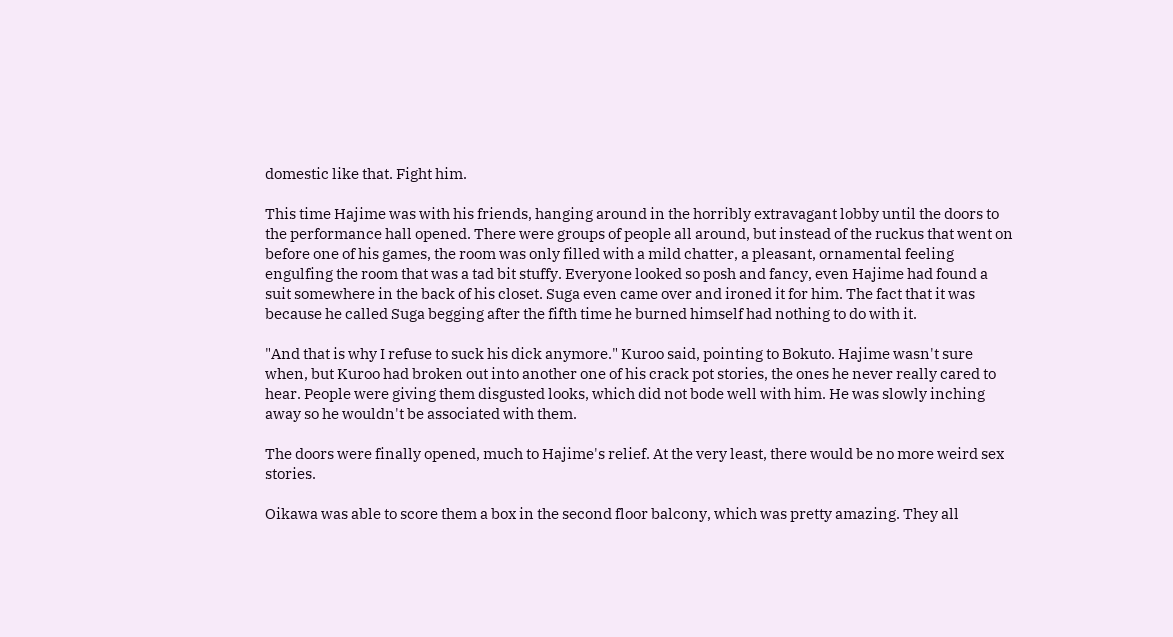domestic like that. Fight him.

This time Hajime was with his friends, hanging around in the horribly extravagant lobby until the doors to the performance hall opened. There were groups of people all around, but instead of the ruckus that went on before one of his games, the room was only filled with a mild chatter, a pleasant, ornamental feeling engulfing the room that was a tad bit stuffy. Everyone looked so posh and fancy, even Hajime had found a suit somewhere in the back of his closet. Suga even came over and ironed it for him. The fact that it was because he called Suga begging after the fifth time he burned himself had nothing to do with it.

"And that is why I refuse to suck his dick anymore." Kuroo said, pointing to Bokuto. Hajime wasn't sure when, but Kuroo had broken out into another one of his crack pot stories, the ones he never really cared to hear. People were giving them disgusted looks, which did not bode well with him. He was slowly inching away so he wouldn't be associated with them.

The doors were finally opened, much to Hajime's relief. At the very least, there would be no more weird sex stories.

Oikawa was able to score them a box in the second floor balcony, which was pretty amazing. They all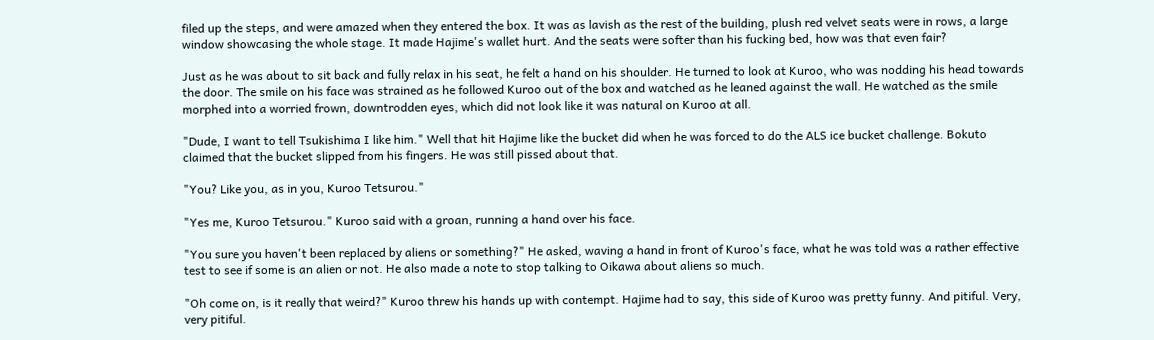filed up the steps, and were amazed when they entered the box. It was as lavish as the rest of the building, plush red velvet seats were in rows, a large window showcasing the whole stage. It made Hajime's wallet hurt. And the seats were softer than his fucking bed, how was that even fair?

Just as he was about to sit back and fully relax in his seat, he felt a hand on his shoulder. He turned to look at Kuroo, who was nodding his head towards the door. The smile on his face was strained as he followed Kuroo out of the box and watched as he leaned against the wall. He watched as the smile morphed into a worried frown, downtrodden eyes, which did not look like it was natural on Kuroo at all.

"Dude, I want to tell Tsukishima I like him." Well that hit Hajime like the bucket did when he was forced to do the ALS ice bucket challenge. Bokuto claimed that the bucket slipped from his fingers. He was still pissed about that.

"You? Like you, as in you, Kuroo Tetsurou."

"Yes me, Kuroo Tetsurou." Kuroo said with a groan, running a hand over his face.

"You sure you haven't been replaced by aliens or something?" He asked, waving a hand in front of Kuroo's face, what he was told was a rather effective test to see if some is an alien or not. He also made a note to stop talking to Oikawa about aliens so much.

"Oh come on, is it really that weird?" Kuroo threw his hands up with contempt. Hajime had to say, this side of Kuroo was pretty funny. And pitiful. Very, very pitiful.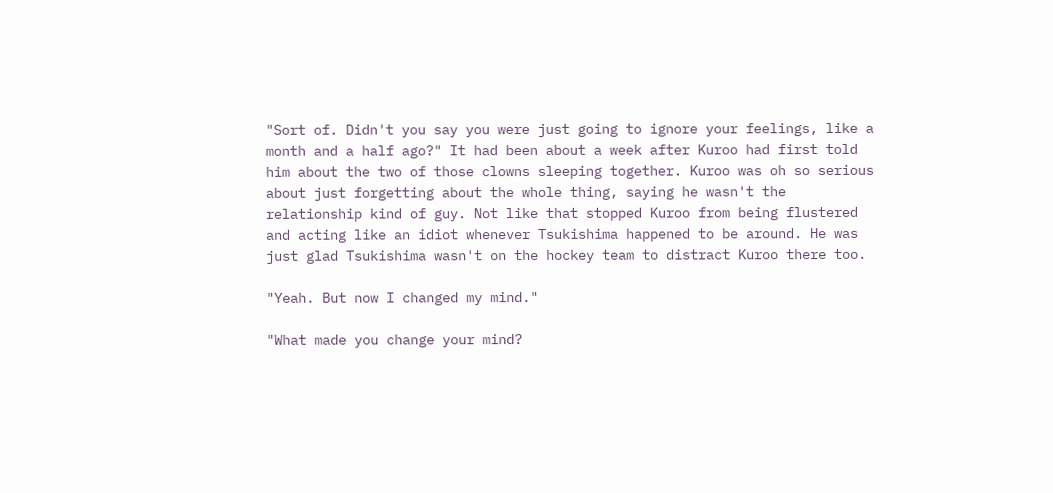"Sort of. Didn't you say you were just going to ignore your feelings, like a month and a half ago?" It had been about a week after Kuroo had first told him about the two of those clowns sleeping together. Kuroo was oh so serious about just forgetting about the whole thing, saying he wasn't the relationship kind of guy. Not like that stopped Kuroo from being flustered and acting like an idiot whenever Tsukishima happened to be around. He was just glad Tsukishima wasn't on the hockey team to distract Kuroo there too.

"Yeah. But now I changed my mind."

"What made you change your mind?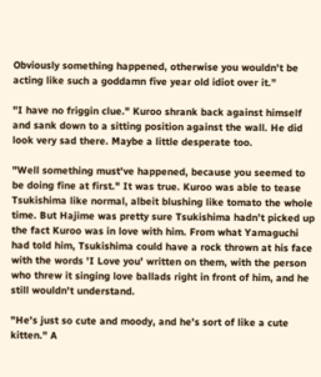Obviously something happened, otherwise you wouldn't be acting like such a goddamn five year old idiot over it.”

"I have no friggin clue." Kuroo shrank back against himself and sank down to a sitting position against the wall. He did look very sad there. Maybe a little desperate too.

"Well something must've happened, because you seemed to be doing fine at first." It was true. Kuroo was able to tease Tsukishima like normal, albeit blushing like tomato the whole time. But Hajime was pretty sure Tsukishima hadn’t picked up the fact Kuroo was in love with him. From what Yamaguchi had told him, Tsukishima could have a rock thrown at his face with the words 'I Love you' written on them, with the person who threw it singing love ballads right in front of him, and he still wouldn't understand.

"He's just so cute and moody, and he's sort of like a cute kitten." A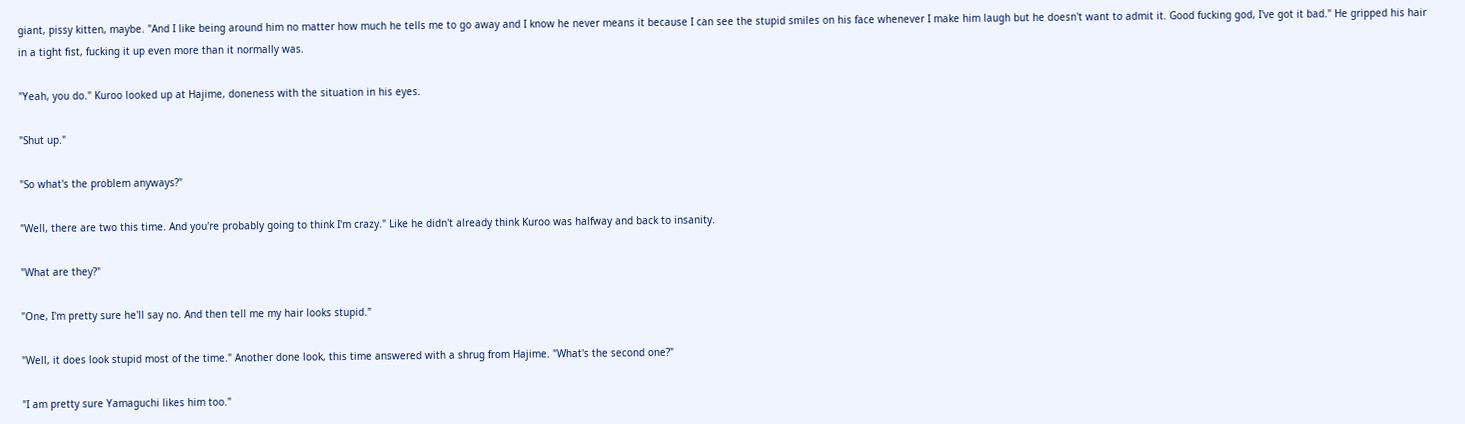giant, pissy kitten, maybe. "And I like being around him no matter how much he tells me to go away and I know he never means it because I can see the stupid smiles on his face whenever I make him laugh but he doesn't want to admit it. Good fucking god, I've got it bad." He gripped his hair in a tight fist, fucking it up even more than it normally was.

"Yeah, you do." Kuroo looked up at Hajime, doneness with the situation in his eyes.

"Shut up."

"So what's the problem anyways?"

"Well, there are two this time. And you're probably going to think I'm crazy." Like he didn't already think Kuroo was halfway and back to insanity.

"What are they?"

"One, I'm pretty sure he'll say no. And then tell me my hair looks stupid."

"Well, it does look stupid most of the time." Another done look, this time answered with a shrug from Hajime. "What's the second one?"

"I am pretty sure Yamaguchi likes him too."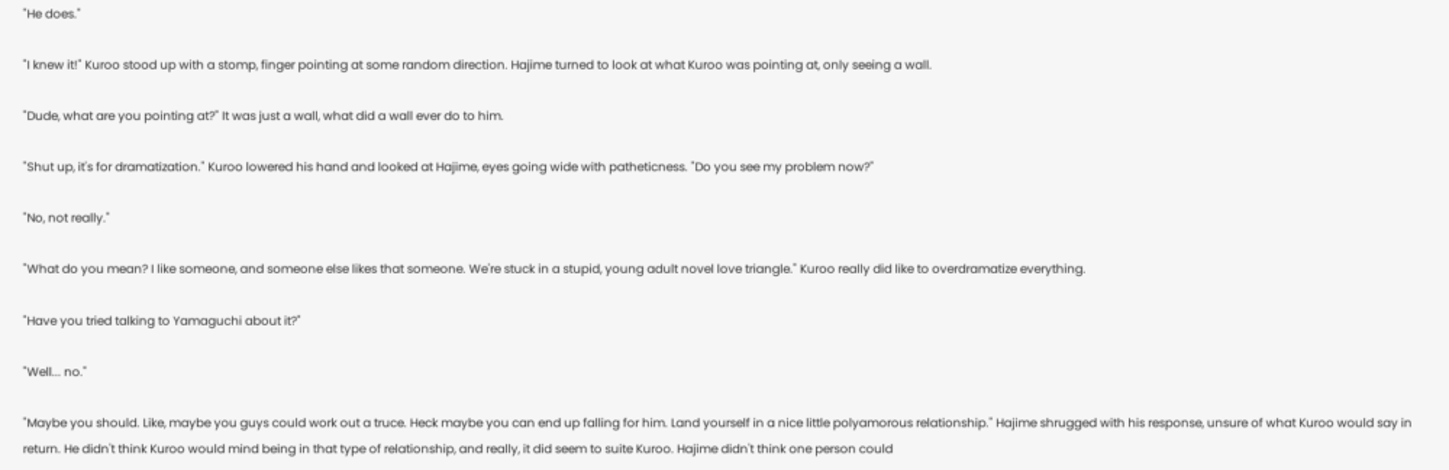"He does."

"I knew it!" Kuroo stood up with a stomp, finger pointing at some random direction. Hajime turned to look at what Kuroo was pointing at, only seeing a wall.

"Dude, what are you pointing at?" It was just a wall, what did a wall ever do to him.

"Shut up, it's for dramatization." Kuroo lowered his hand and looked at Hajime, eyes going wide with patheticness. "Do you see my problem now?"

"No, not really."

"What do you mean? I like someone, and someone else likes that someone. We're stuck in a stupid, young adult novel love triangle." Kuroo really did like to overdramatize everything.

"Have you tried talking to Yamaguchi about it?"

"Well... no."

"Maybe you should. Like, maybe you guys could work out a truce. Heck maybe you can end up falling for him. Land yourself in a nice little polyamorous relationship." Hajime shrugged with his response, unsure of what Kuroo would say in return. He didn't think Kuroo would mind being in that type of relationship, and really, it did seem to suite Kuroo. Hajime didn't think one person could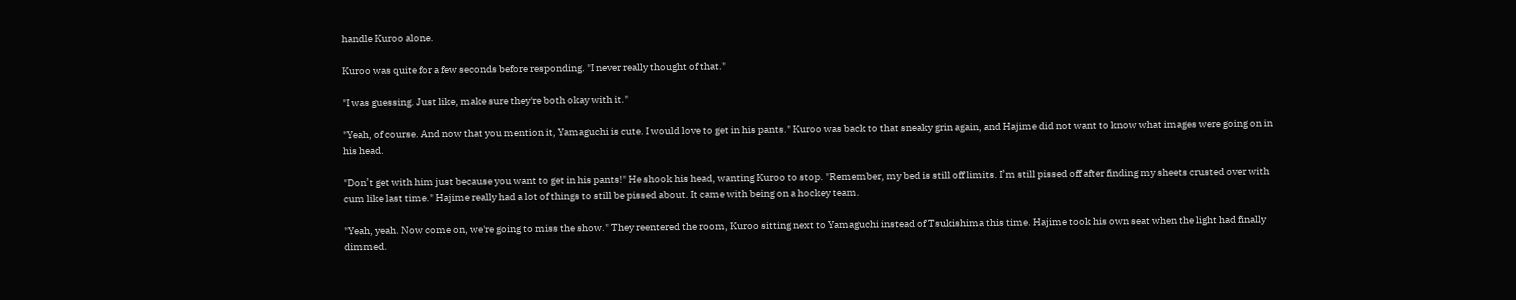handle Kuroo alone.

Kuroo was quite for a few seconds before responding. "I never really thought of that."

"I was guessing. Just like, make sure they're both okay with it."

"Yeah, of course. And now that you mention it, Yamaguchi is cute. I would love to get in his pants." Kuroo was back to that sneaky grin again, and Hajime did not want to know what images were going on in his head.

"Don’t get with him just because you want to get in his pants!" He shook his head, wanting Kuroo to stop. "Remember, my bed is still off limits. I’m still pissed off after finding my sheets crusted over with cum like last time." Hajime really had a lot of things to still be pissed about. It came with being on a hockey team.

"Yeah, yeah. Now come on, we're going to miss the show." They reentered the room, Kuroo sitting next to Yamaguchi instead of Tsukishima this time. Hajime took his own seat when the light had finally dimmed.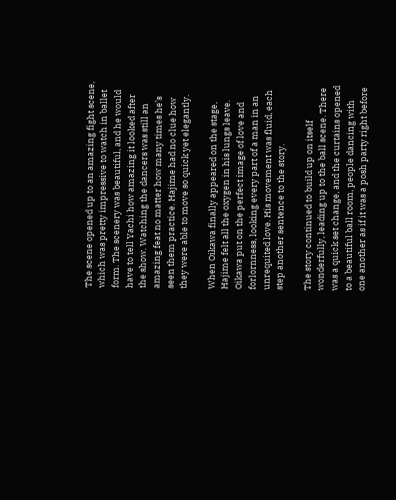The scene opened up to an amazing fight scene, which was pretty impressive to watch in ballet form. The scenery was beautiful, and he would have to tell Yachi how amazing it looked after the show. Watching the dancers was still an amazing feat no matter how many times he’s seen them practice. Hajime had no clue how they were able to move so quick yet elegantly.

When Oikawa finally appeared on the stage, Hajime felt all the oxygen in his lungs leave. Oikawa put on the perfect image of love and forlornness, looking every part of a man in an unrequited love. His movement was fluid, each step another sentence to the story.

The story continued to build up on itself wonderfully, leading up to the ball scene. There was a quick set change, and the curtains opened to a beautiful ball room, people dancing with one another as if it was a posh party right before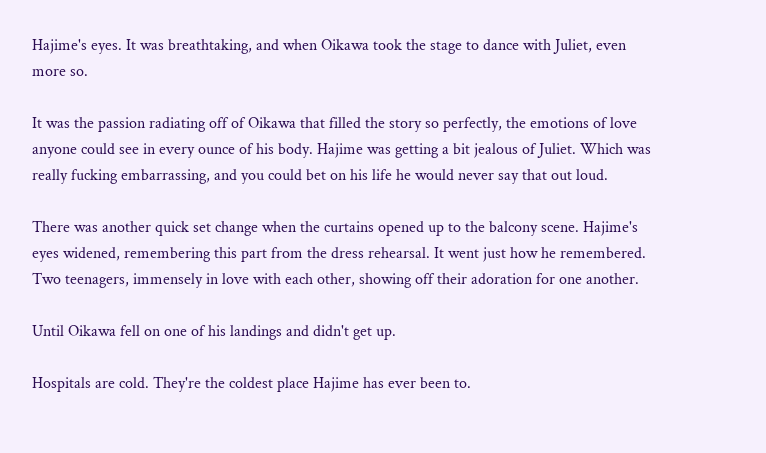Hajime's eyes. It was breathtaking, and when Oikawa took the stage to dance with Juliet, even more so.

It was the passion radiating off of Oikawa that filled the story so perfectly, the emotions of love anyone could see in every ounce of his body. Hajime was getting a bit jealous of Juliet. Which was really fucking embarrassing, and you could bet on his life he would never say that out loud.

There was another quick set change when the curtains opened up to the balcony scene. Hajime's eyes widened, remembering this part from the dress rehearsal. It went just how he remembered. Two teenagers, immensely in love with each other, showing off their adoration for one another.

Until Oikawa fell on one of his landings and didn't get up.

Hospitals are cold. They're the coldest place Hajime has ever been to.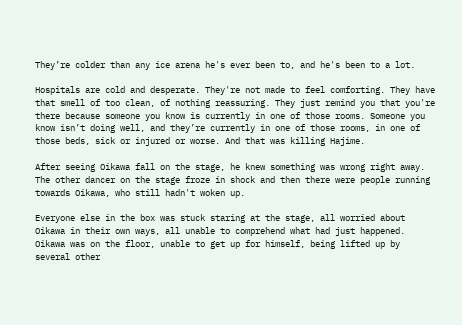They’re colder than any ice arena he's ever been to, and he's been to a lot.

Hospitals are cold and desperate. They're not made to feel comforting. They have that smell of too clean, of nothing reassuring. They just remind you that you're there because someone you know is currently in one of those rooms. Someone you know isn’t doing well, and they’re currently in one of those rooms, in one of those beds, sick or injured or worse. And that was killing Hajime.

After seeing Oikawa fall on the stage, he knew something was wrong right away. The other dancer on the stage froze in shock and then there were people running towards Oikawa, who still hadn't woken up.

Everyone else in the box was stuck staring at the stage, all worried about Oikawa in their own ways, all unable to comprehend what had just happened. Oikawa was on the floor, unable to get up for himself, being lifted up by several other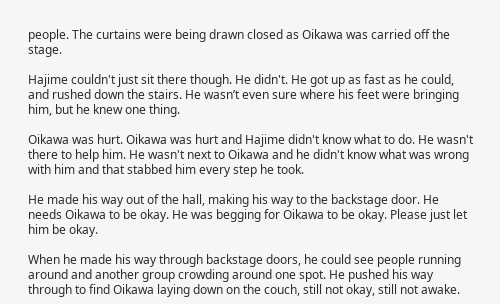people. The curtains were being drawn closed as Oikawa was carried off the stage.

Hajime couldn't just sit there though. He didn't. He got up as fast as he could, and rushed down the stairs. He wasn’t even sure where his feet were bringing him, but he knew one thing.

Oikawa was hurt. Oikawa was hurt and Hajime didn't know what to do. He wasn't there to help him. He wasn't next to Oikawa and he didn't know what was wrong with him and that stabbed him every step he took.

He made his way out of the hall, making his way to the backstage door. He needs Oikawa to be okay. He was begging for Oikawa to be okay. Please just let him be okay.

When he made his way through backstage doors, he could see people running around and another group crowding around one spot. He pushed his way through to find Oikawa laying down on the couch, still not okay, still not awake.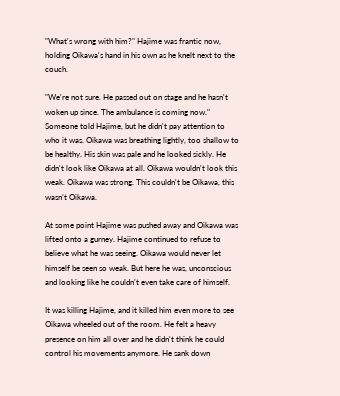"What's wrong with him?" Hajime was frantic now, holding Oikawa's hand in his own as he knelt next to the couch.

"We're not sure. He passed out on stage and he hasn't woken up since. The ambulance is coming now." Someone told Hajime, but he didn't pay attention to who it was. Oikawa was breathing lightly, too shallow to be healthy. His skin was pale and he looked sickly. He didn't look like Oikawa at all. Oikawa wouldn't look this weak. Oikawa was strong. This couldn't be Oikawa, this wasn’t Oikawa.

At some point Hajime was pushed away and Oikawa was lifted onto a gurney. Hajime continued to refuse to believe what he was seeing. Oikawa would never let himself be seen so weak. But here he was, unconscious and looking like he couldn't even take care of himself.

It was killing Hajime, and it killed him even more to see Oikawa wheeled out of the room. He felt a heavy presence on him all over and he didn't think he could control his movements anymore. He sank down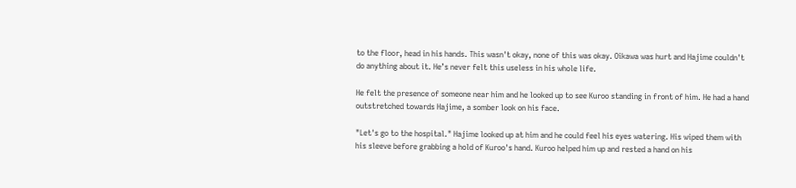to the floor, head in his hands. This wasn't okay, none of this was okay. Oikawa was hurt and Hajime couldn't do anything about it. He’s never felt this useless in his whole life.

He felt the presence of someone near him and he looked up to see Kuroo standing in front of him. He had a hand outstretched towards Hajime, a somber look on his face.

"Let's go to the hospital." Hajime looked up at him and he could feel his eyes watering. His wiped them with his sleeve before grabbing a hold of Kuroo's hand. Kuroo helped him up and rested a hand on his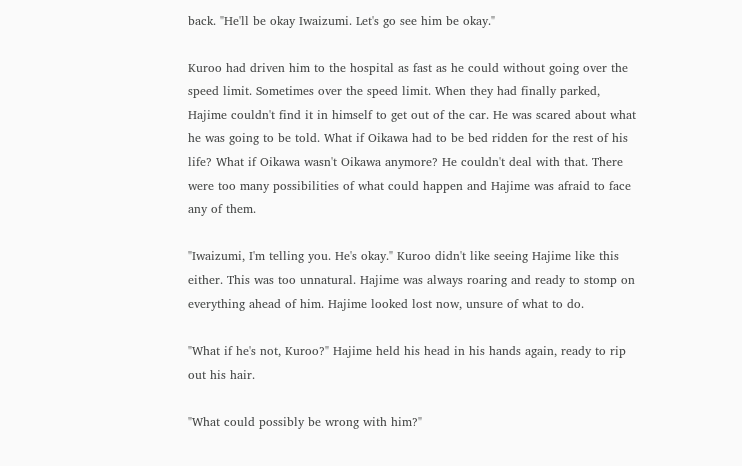back. "He'll be okay Iwaizumi. Let's go see him be okay."

Kuroo had driven him to the hospital as fast as he could without going over the speed limit. Sometimes over the speed limit. When they had finally parked, Hajime couldn't find it in himself to get out of the car. He was scared about what he was going to be told. What if Oikawa had to be bed ridden for the rest of his life? What if Oikawa wasn't Oikawa anymore? He couldn't deal with that. There were too many possibilities of what could happen and Hajime was afraid to face any of them.

"Iwaizumi, I'm telling you. He's okay." Kuroo didn't like seeing Hajime like this either. This was too unnatural. Hajime was always roaring and ready to stomp on everything ahead of him. Hajime looked lost now, unsure of what to do.

"What if he's not, Kuroo?" Hajime held his head in his hands again, ready to rip out his hair.

"What could possibly be wrong with him?"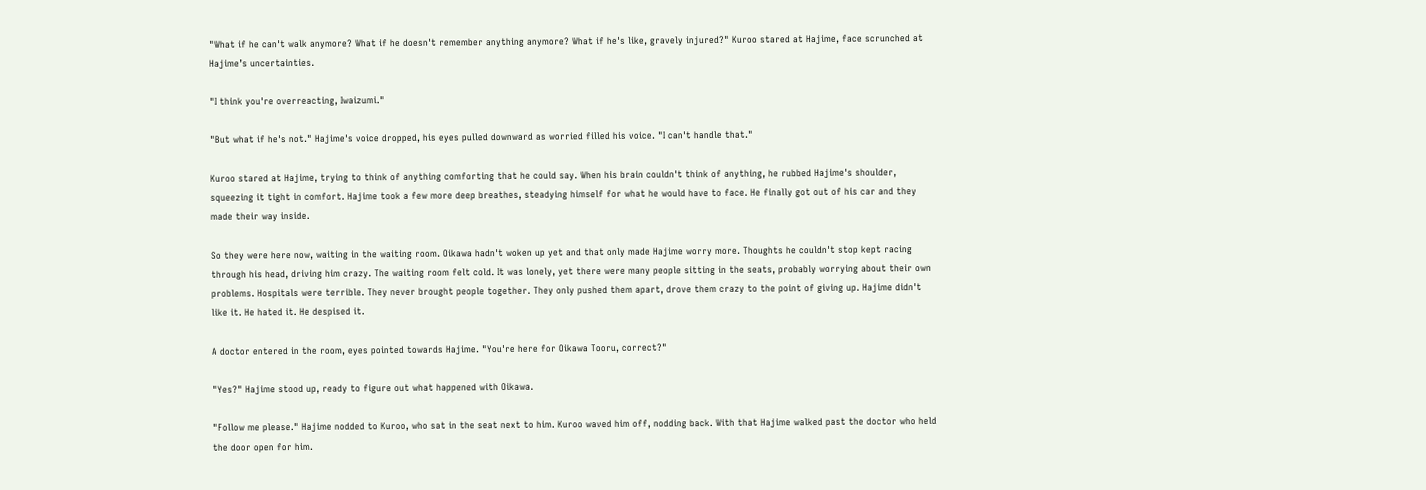"What if he can't walk anymore? What if he doesn't remember anything anymore? What if he's like, gravely injured?" Kuroo stared at Hajime, face scrunched at Hajime’s uncertainties.

"I think you're overreacting, Iwaizumi."

"But what if he's not." Hajime's voice dropped, his eyes pulled downward as worried filled his voice. "I can't handle that."

Kuroo stared at Hajime, trying to think of anything comforting that he could say. When his brain couldn't think of anything, he rubbed Hajime's shoulder, squeezing it tight in comfort. Hajime took a few more deep breathes, steadying himself for what he would have to face. He finally got out of his car and they made their way inside.

So they were here now, waiting in the waiting room. Oikawa hadn't woken up yet and that only made Hajime worry more. Thoughts he couldn't stop kept racing through his head, driving him crazy. The waiting room felt cold. It was lonely, yet there were many people sitting in the seats, probably worrying about their own problems. Hospitals were terrible. They never brought people together. They only pushed them apart, drove them crazy to the point of giving up. Hajime didn't like it. He hated it. He despised it.

A doctor entered in the room, eyes pointed towards Hajime. "You're here for Oikawa Tooru, correct?"

"Yes?" Hajime stood up, ready to figure out what happened with Oikawa.

"Follow me please." Hajime nodded to Kuroo, who sat in the seat next to him. Kuroo waved him off, nodding back. With that Hajime walked past the doctor who held the door open for him.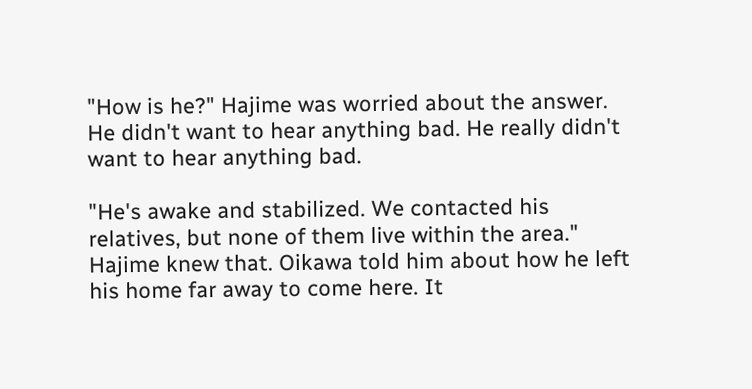"How is he?" Hajime was worried about the answer. He didn't want to hear anything bad. He really didn't want to hear anything bad.

"He's awake and stabilized. We contacted his relatives, but none of them live within the area." Hajime knew that. Oikawa told him about how he left his home far away to come here. It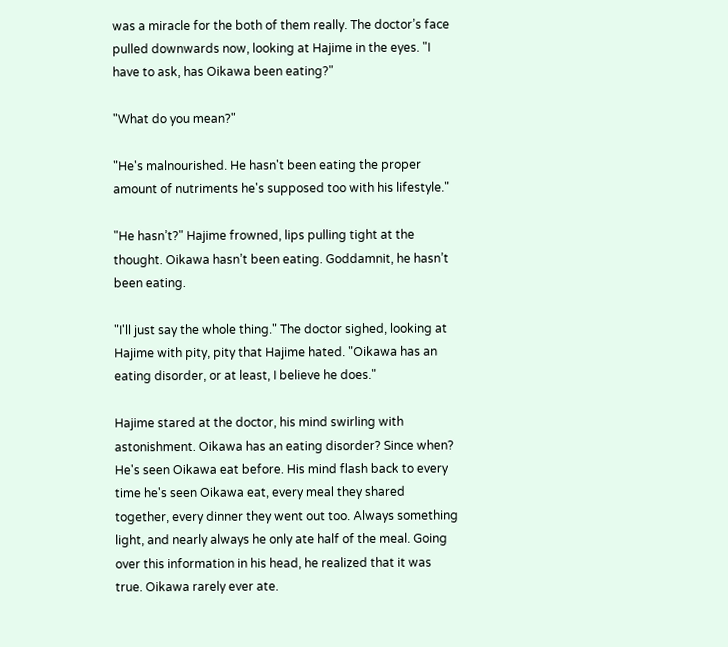was a miracle for the both of them really. The doctor’s face pulled downwards now, looking at Hajime in the eyes. "I have to ask, has Oikawa been eating?"

"What do you mean?"

"He's malnourished. He hasn't been eating the proper amount of nutriments he's supposed too with his lifestyle."

"He hasn’t?" Hajime frowned, lips pulling tight at the thought. Oikawa hasn’t been eating. Goddamnit, he hasn’t been eating.

"I'll just say the whole thing." The doctor sighed, looking at Hajime with pity, pity that Hajime hated. "Oikawa has an eating disorder, or at least, I believe he does."

Hajime stared at the doctor, his mind swirling with astonishment. Oikawa has an eating disorder? Since when? He's seen Oikawa eat before. His mind flash back to every time he's seen Oikawa eat, every meal they shared together, every dinner they went out too. Always something light, and nearly always he only ate half of the meal. Going over this information in his head, he realized that it was true. Oikawa rarely ever ate.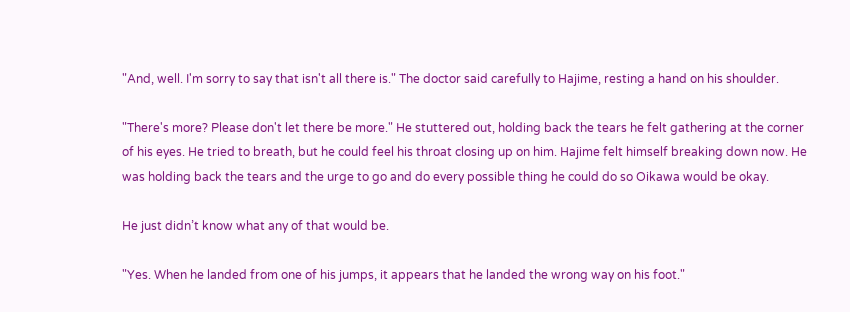"And, well. I'm sorry to say that isn't all there is." The doctor said carefully to Hajime, resting a hand on his shoulder.

"There's more? Please don't let there be more." He stuttered out, holding back the tears he felt gathering at the corner of his eyes. He tried to breath, but he could feel his throat closing up on him. Hajime felt himself breaking down now. He was holding back the tears and the urge to go and do every possible thing he could do so Oikawa would be okay.

He just didn’t know what any of that would be.

"Yes. When he landed from one of his jumps, it appears that he landed the wrong way on his foot."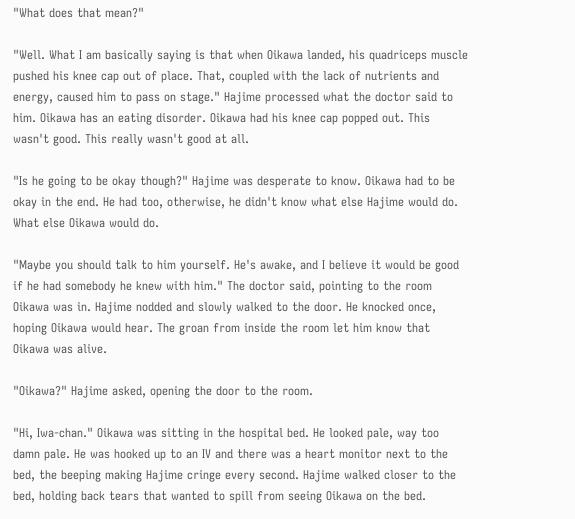"What does that mean?"

"Well. What I am basically saying is that when Oikawa landed, his quadriceps muscle pushed his knee cap out of place. That, coupled with the lack of nutrients and energy, caused him to pass on stage." Hajime processed what the doctor said to him. Oikawa has an eating disorder. Oikawa had his knee cap popped out. This wasn't good. This really wasn't good at all.

"Is he going to be okay though?" Hajime was desperate to know. Oikawa had to be okay in the end. He had too, otherwise, he didn't know what else Hajime would do. What else Oikawa would do.

"Maybe you should talk to him yourself. He's awake, and I believe it would be good if he had somebody he knew with him." The doctor said, pointing to the room Oikawa was in. Hajime nodded and slowly walked to the door. He knocked once, hoping Oikawa would hear. The groan from inside the room let him know that Oikawa was alive.

"Oikawa?" Hajime asked, opening the door to the room.

"Hi, Iwa-chan." Oikawa was sitting in the hospital bed. He looked pale, way too damn pale. He was hooked up to an IV and there was a heart monitor next to the bed, the beeping making Hajime cringe every second. Hajime walked closer to the bed, holding back tears that wanted to spill from seeing Oikawa on the bed.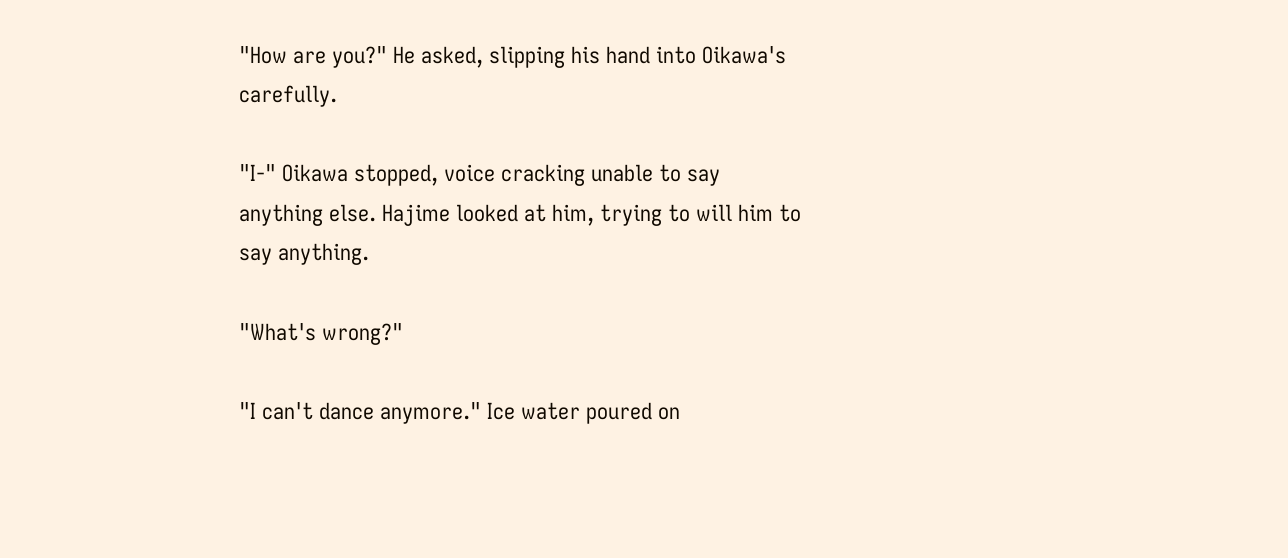"How are you?" He asked, slipping his hand into Oikawa's carefully.

"I-" Oikawa stopped, voice cracking unable to say anything else. Hajime looked at him, trying to will him to say anything.

"What's wrong?"

"I can't dance anymore." Ice water poured on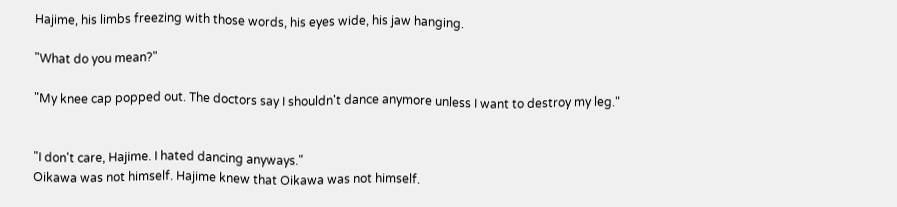Hajime, his limbs freezing with those words, his eyes wide, his jaw hanging.

"What do you mean?"

"My knee cap popped out. The doctors say I shouldn't dance anymore unless I want to destroy my leg."


"I don't care, Hajime. I hated dancing anyways."
Oikawa was not himself. Hajime knew that Oikawa was not himself.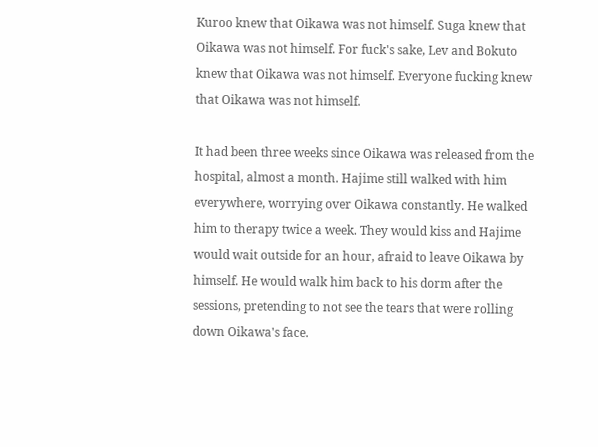Kuroo knew that Oikawa was not himself. Suga knew that Oikawa was not himself. For fuck's sake, Lev and Bokuto knew that Oikawa was not himself. Everyone fucking knew that Oikawa was not himself.

It had been three weeks since Oikawa was released from the hospital, almost a month. Hajime still walked with him everywhere, worrying over Oikawa constantly. He walked him to therapy twice a week. They would kiss and Hajime would wait outside for an hour, afraid to leave Oikawa by himself. He would walk him back to his dorm after the sessions, pretending to not see the tears that were rolling down Oikawa's face.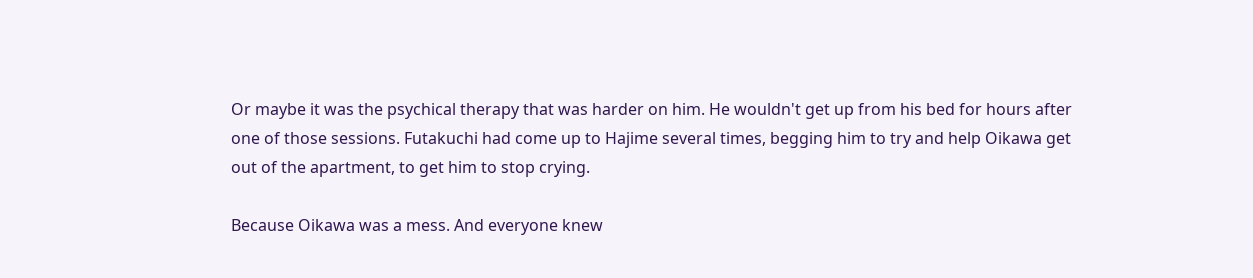Or maybe it was the psychical therapy that was harder on him. He wouldn't get up from his bed for hours after one of those sessions. Futakuchi had come up to Hajime several times, begging him to try and help Oikawa get out of the apartment, to get him to stop crying.

Because Oikawa was a mess. And everyone knew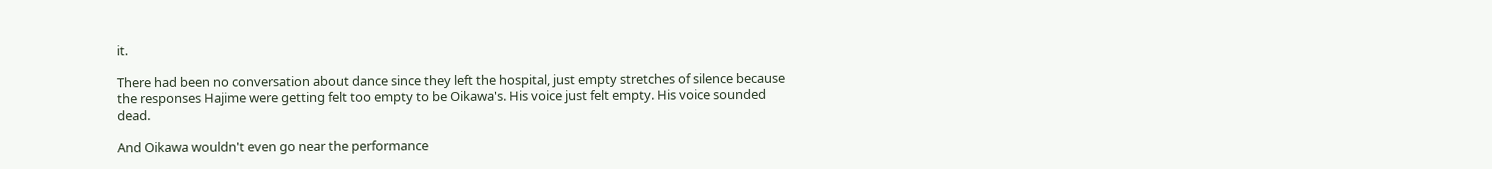it.

There had been no conversation about dance since they left the hospital, just empty stretches of silence because the responses Hajime were getting felt too empty to be Oikawa's. His voice just felt empty. His voice sounded dead.

And Oikawa wouldn't even go near the performance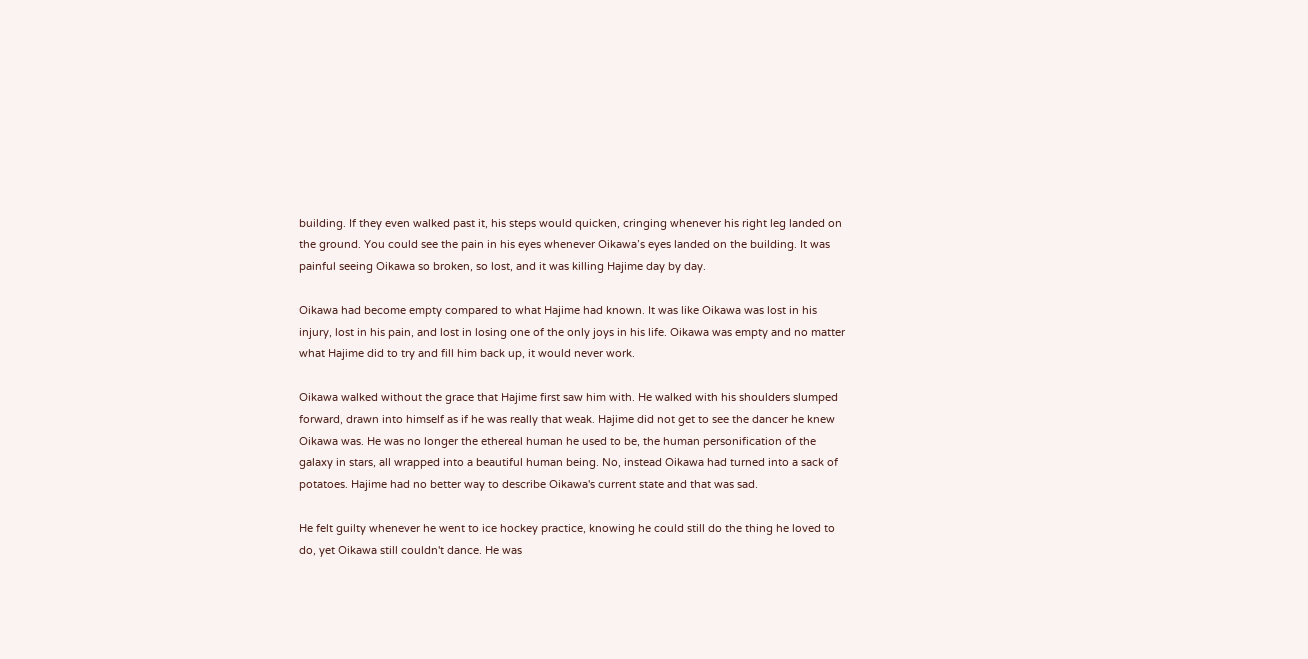building. If they even walked past it, his steps would quicken, cringing whenever his right leg landed on the ground. You could see the pain in his eyes whenever Oikawa’s eyes landed on the building. It was painful seeing Oikawa so broken, so lost, and it was killing Hajime day by day.

Oikawa had become empty compared to what Hajime had known. It was like Oikawa was lost in his injury, lost in his pain, and lost in losing one of the only joys in his life. Oikawa was empty and no matter what Hajime did to try and fill him back up, it would never work.

Oikawa walked without the grace that Hajime first saw him with. He walked with his shoulders slumped forward, drawn into himself as if he was really that weak. Hajime did not get to see the dancer he knew Oikawa was. He was no longer the ethereal human he used to be, the human personification of the galaxy in stars, all wrapped into a beautiful human being. No, instead Oikawa had turned into a sack of potatoes. Hajime had no better way to describe Oikawa's current state and that was sad.

He felt guilty whenever he went to ice hockey practice, knowing he could still do the thing he loved to do, yet Oikawa still couldn't dance. He was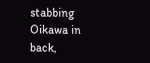stabbing Oikawa in back,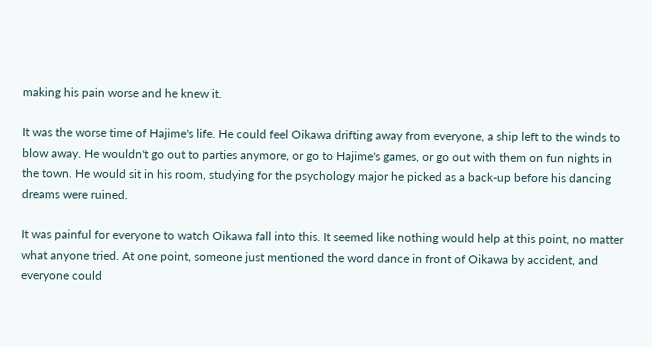making his pain worse and he knew it.

It was the worse time of Hajime's life. He could feel Oikawa drifting away from everyone, a ship left to the winds to blow away. He wouldn't go out to parties anymore, or go to Hajime's games, or go out with them on fun nights in the town. He would sit in his room, studying for the psychology major he picked as a back-up before his dancing dreams were ruined.

It was painful for everyone to watch Oikawa fall into this. It seemed like nothing would help at this point, no matter what anyone tried. At one point, someone just mentioned the word dance in front of Oikawa by accident, and everyone could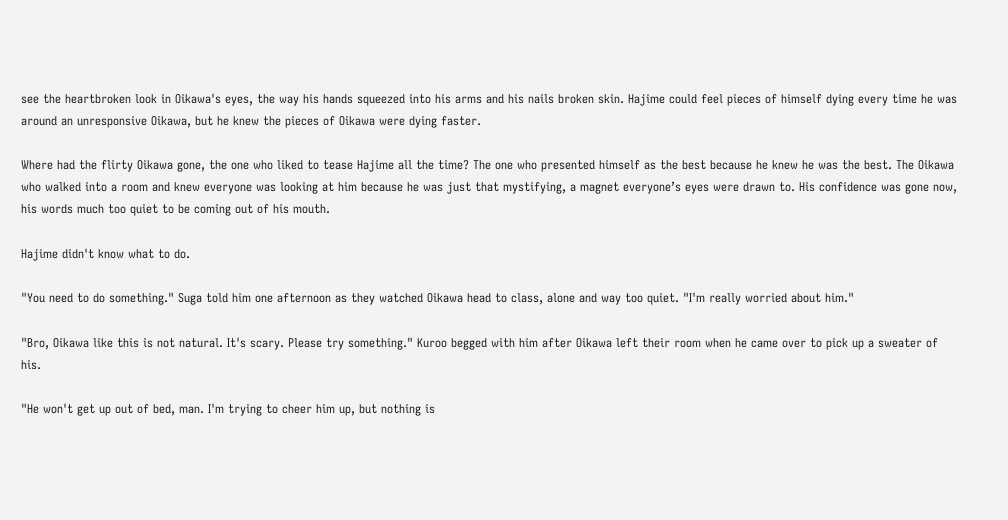see the heartbroken look in Oikawa's eyes, the way his hands squeezed into his arms and his nails broken skin. Hajime could feel pieces of himself dying every time he was around an unresponsive Oikawa, but he knew the pieces of Oikawa were dying faster.

Where had the flirty Oikawa gone, the one who liked to tease Hajime all the time? The one who presented himself as the best because he knew he was the best. The Oikawa who walked into a room and knew everyone was looking at him because he was just that mystifying, a magnet everyone’s eyes were drawn to. His confidence was gone now, his words much too quiet to be coming out of his mouth.

Hajime didn't know what to do.

"You need to do something." Suga told him one afternoon as they watched Oikawa head to class, alone and way too quiet. "I'm really worried about him."

"Bro, Oikawa like this is not natural. It's scary. Please try something." Kuroo begged with him after Oikawa left their room when he came over to pick up a sweater of his.

"He won't get up out of bed, man. I'm trying to cheer him up, but nothing is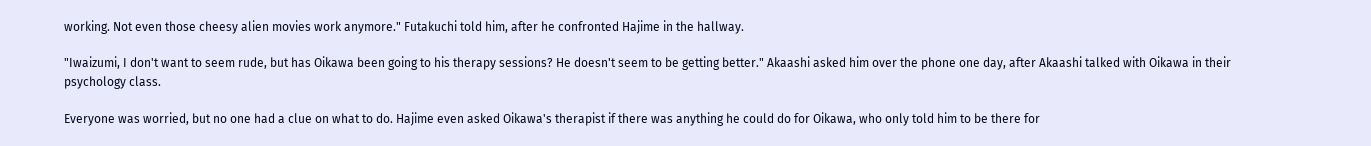working. Not even those cheesy alien movies work anymore." Futakuchi told him, after he confronted Hajime in the hallway.

"Iwaizumi, I don't want to seem rude, but has Oikawa been going to his therapy sessions? He doesn't seem to be getting better." Akaashi asked him over the phone one day, after Akaashi talked with Oikawa in their psychology class.

Everyone was worried, but no one had a clue on what to do. Hajime even asked Oikawa's therapist if there was anything he could do for Oikawa, who only told him to be there for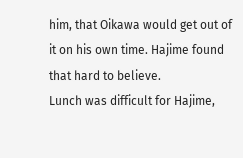him, that Oikawa would get out of it on his own time. Hajime found that hard to believe.
Lunch was difficult for Hajime,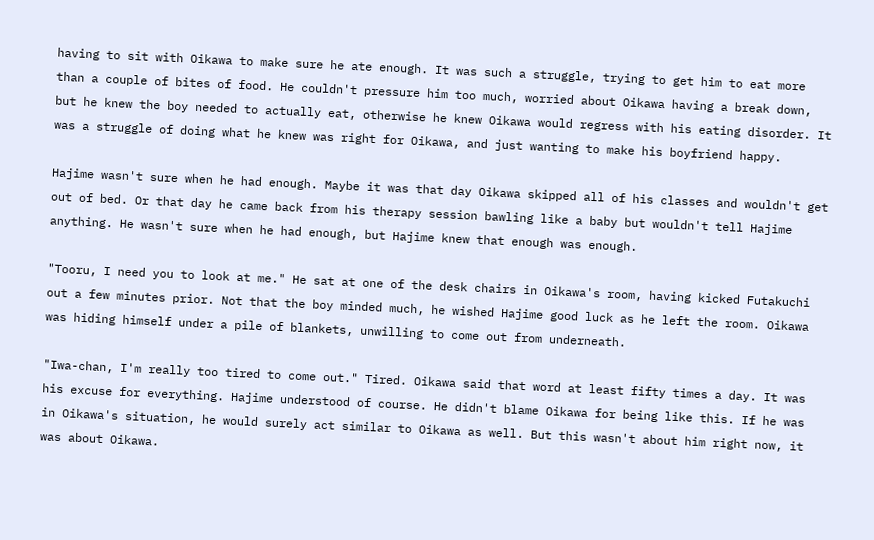having to sit with Oikawa to make sure he ate enough. It was such a struggle, trying to get him to eat more than a couple of bites of food. He couldn't pressure him too much, worried about Oikawa having a break down, but he knew the boy needed to actually eat, otherwise he knew Oikawa would regress with his eating disorder. It was a struggle of doing what he knew was right for Oikawa, and just wanting to make his boyfriend happy.

Hajime wasn't sure when he had enough. Maybe it was that day Oikawa skipped all of his classes and wouldn't get out of bed. Or that day he came back from his therapy session bawling like a baby but wouldn't tell Hajime anything. He wasn't sure when he had enough, but Hajime knew that enough was enough.

"Tooru, I need you to look at me." He sat at one of the desk chairs in Oikawa's room, having kicked Futakuchi out a few minutes prior. Not that the boy minded much, he wished Hajime good luck as he left the room. Oikawa was hiding himself under a pile of blankets, unwilling to come out from underneath.

"Iwa-chan, I'm really too tired to come out." Tired. Oikawa said that word at least fifty times a day. It was his excuse for everything. Hajime understood of course. He didn't blame Oikawa for being like this. If he was in Oikawa's situation, he would surely act similar to Oikawa as well. But this wasn't about him right now, it was about Oikawa.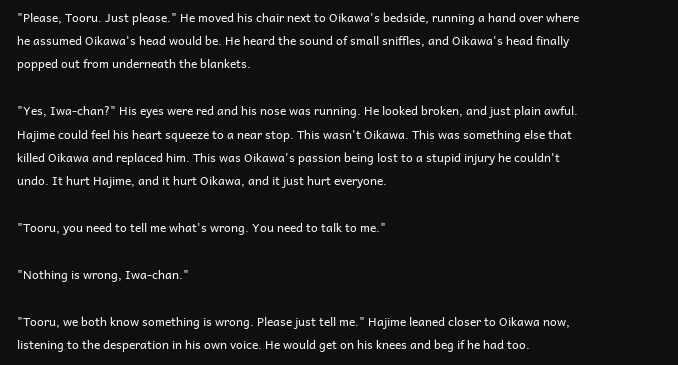"Please, Tooru. Just please." He moved his chair next to Oikawa's bedside, running a hand over where he assumed Oikawa's head would be. He heard the sound of small sniffles, and Oikawa's head finally popped out from underneath the blankets.

"Yes, Iwa-chan?" His eyes were red and his nose was running. He looked broken, and just plain awful. Hajime could feel his heart squeeze to a near stop. This wasn't Oikawa. This was something else that killed Oikawa and replaced him. This was Oikawa's passion being lost to a stupid injury he couldn't undo. It hurt Hajime, and it hurt Oikawa, and it just hurt everyone.

"Tooru, you need to tell me what's wrong. You need to talk to me."

"Nothing is wrong, Iwa-chan."

"Tooru, we both know something is wrong. Please just tell me." Hajime leaned closer to Oikawa now, listening to the desperation in his own voice. He would get on his knees and beg if he had too.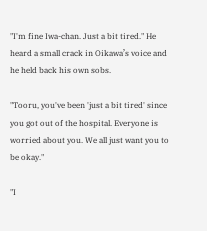"I'm fine Iwa-chan. Just a bit tired." He heard a small crack in Oikawa’s voice and he held back his own sobs.

"Tooru, you've been 'just a bit tired' since you got out of the hospital. Everyone is worried about you. We all just want you to be okay."

"I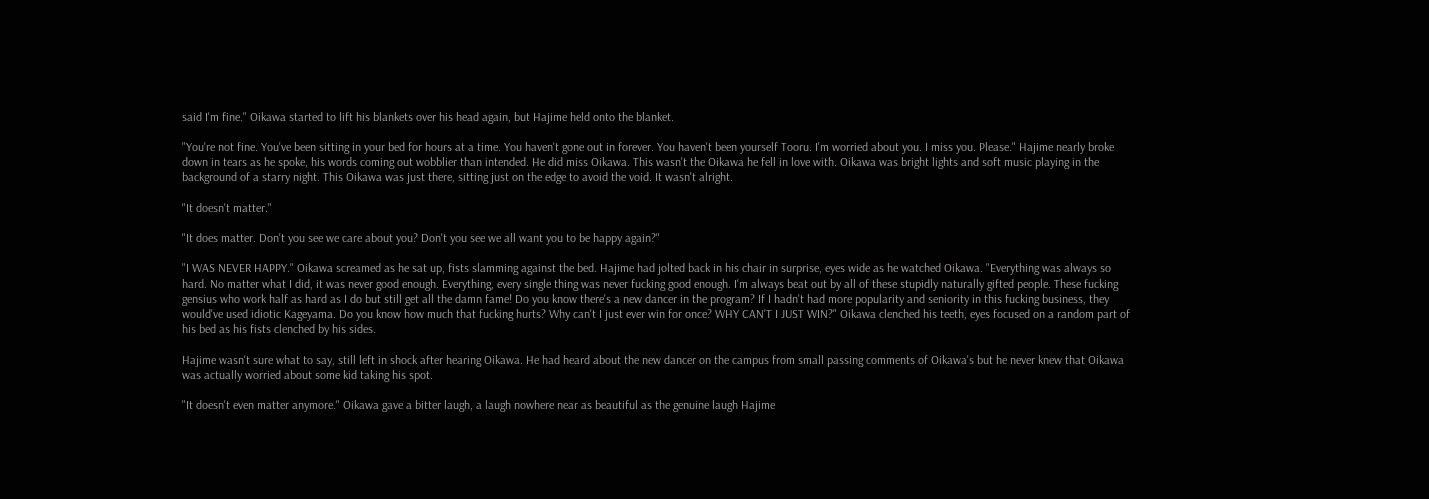said I'm fine." Oikawa started to lift his blankets over his head again, but Hajime held onto the blanket.

"You're not fine. You've been sitting in your bed for hours at a time. You haven't gone out in forever. You haven't been yourself Tooru. I'm worried about you. I miss you. Please." Hajime nearly broke down in tears as he spoke, his words coming out wobblier than intended. He did miss Oikawa. This wasn't the Oikawa he fell in love with. Oikawa was bright lights and soft music playing in the background of a starry night. This Oikawa was just there, sitting just on the edge to avoid the void. It wasn't alright.

"It doesn't matter."

"It does matter. Don't you see we care about you? Don't you see we all want you to be happy again?"

"I WAS NEVER HAPPY." Oikawa screamed as he sat up, fists slamming against the bed. Hajime had jolted back in his chair in surprise, eyes wide as he watched Oikawa. "Everything was always so hard. No matter what I did, it was never good enough. Everything, every single thing was never fucking good enough. I'm always beat out by all of these stupidly naturally gifted people. These fucking gensius who work half as hard as I do but still get all the damn fame! Do you know there's a new dancer in the program? If I hadn't had more popularity and seniority in this fucking business, they would've used idiotic Kageyama. Do you know how much that fucking hurts? Why can't I just ever win for once? WHY CAN'T I JUST WIN?" Oikawa clenched his teeth, eyes focused on a random part of his bed as his fists clenched by his sides.

Hajime wasn't sure what to say, still left in shock after hearing Oikawa. He had heard about the new dancer on the campus from small passing comments of Oikawa's but he never knew that Oikawa was actually worried about some kid taking his spot.

"It doesn't even matter anymore." Oikawa gave a bitter laugh, a laugh nowhere near as beautiful as the genuine laugh Hajime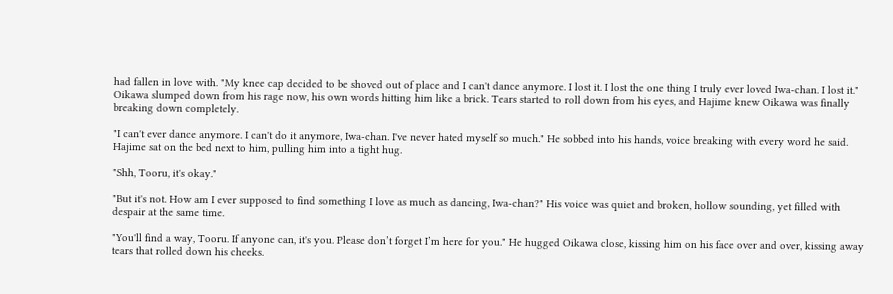had fallen in love with. "My knee cap decided to be shoved out of place and I can't dance anymore. I lost it. I lost the one thing I truly ever loved Iwa-chan. I lost it." Oikawa slumped down from his rage now, his own words hitting him like a brick. Tears started to roll down from his eyes, and Hajime knew Oikawa was finally breaking down completely.

"I can't ever dance anymore. I can't do it anymore, Iwa-chan. I've never hated myself so much." He sobbed into his hands, voice breaking with every word he said. Hajime sat on the bed next to him, pulling him into a tight hug.

"Shh, Tooru, it's okay."

"But it's not. How am I ever supposed to find something I love as much as dancing, Iwa-chan?" His voice was quiet and broken, hollow sounding, yet filled with despair at the same time.

"You'll find a way, Tooru. If anyone can, it's you. Please don’t forget I’m here for you." He hugged Oikawa close, kissing him on his face over and over, kissing away tears that rolled down his cheeks.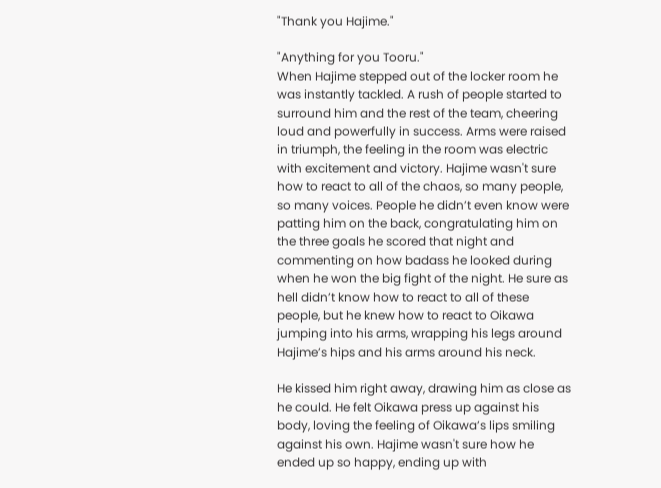"Thank you Hajime."

"Anything for you Tooru."
When Hajime stepped out of the locker room he was instantly tackled. A rush of people started to surround him and the rest of the team, cheering loud and powerfully in success. Arms were raised in triumph, the feeling in the room was electric with excitement and victory. Hajime wasn't sure how to react to all of the chaos, so many people, so many voices. People he didn’t even know were patting him on the back, congratulating him on the three goals he scored that night and commenting on how badass he looked during when he won the big fight of the night. He sure as hell didn’t know how to react to all of these people, but he knew how to react to Oikawa jumping into his arms, wrapping his legs around Hajime’s hips and his arms around his neck.

He kissed him right away, drawing him as close as he could. He felt Oikawa press up against his body, loving the feeling of Oikawa’s lips smiling against his own. Hajime wasn't sure how he ended up so happy, ending up with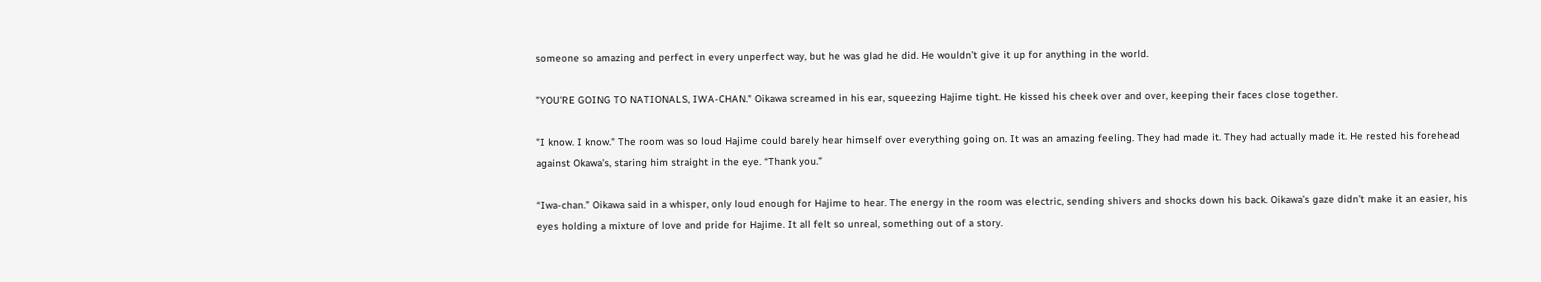someone so amazing and perfect in every unperfect way, but he was glad he did. He wouldn’t give it up for anything in the world.

"YOU'RE GOING TO NATIONALS, IWA-CHAN." Oikawa screamed in his ear, squeezing Hajime tight. He kissed his cheek over and over, keeping their faces close together.

"I know. I know." The room was so loud Hajime could barely hear himself over everything going on. It was an amazing feeling. They had made it. They had actually made it. He rested his forehead against Okawa’s, staring him straight in the eye. “Thank you.”

“Iwa-chan.” Oikawa said in a whisper, only loud enough for Hajime to hear. The energy in the room was electric, sending shivers and shocks down his back. Oikawa’s gaze didn’t make it an easier, his eyes holding a mixture of love and pride for Hajime. It all felt so unreal, something out of a story.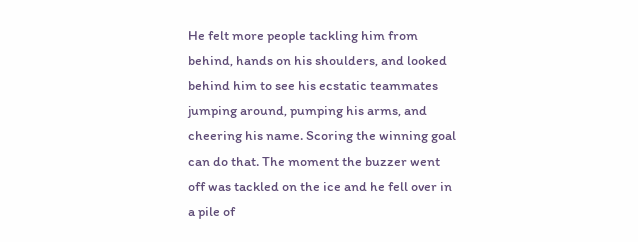He felt more people tackling him from behind, hands on his shoulders, and looked behind him to see his ecstatic teammates jumping around, pumping his arms, and cheering his name. Scoring the winning goal can do that. The moment the buzzer went off was tackled on the ice and he fell over in a pile of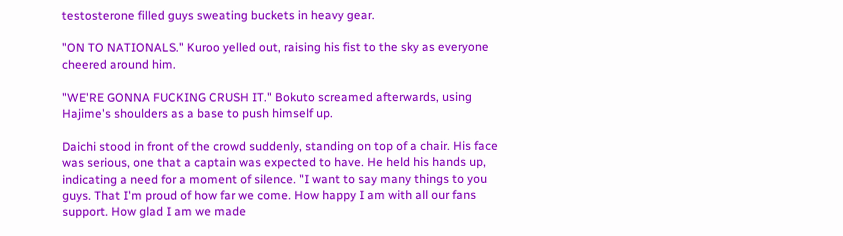testosterone filled guys sweating buckets in heavy gear.

"ON TO NATIONALS." Kuroo yelled out, raising his fist to the sky as everyone cheered around him.

"WE'RE GONNA FUCKING CRUSH IT." Bokuto screamed afterwards, using Hajime's shoulders as a base to push himself up.

Daichi stood in front of the crowd suddenly, standing on top of a chair. His face was serious, one that a captain was expected to have. He held his hands up, indicating a need for a moment of silence. "I want to say many things to you guys. That I'm proud of how far we come. How happy I am with all our fans support. How glad I am we made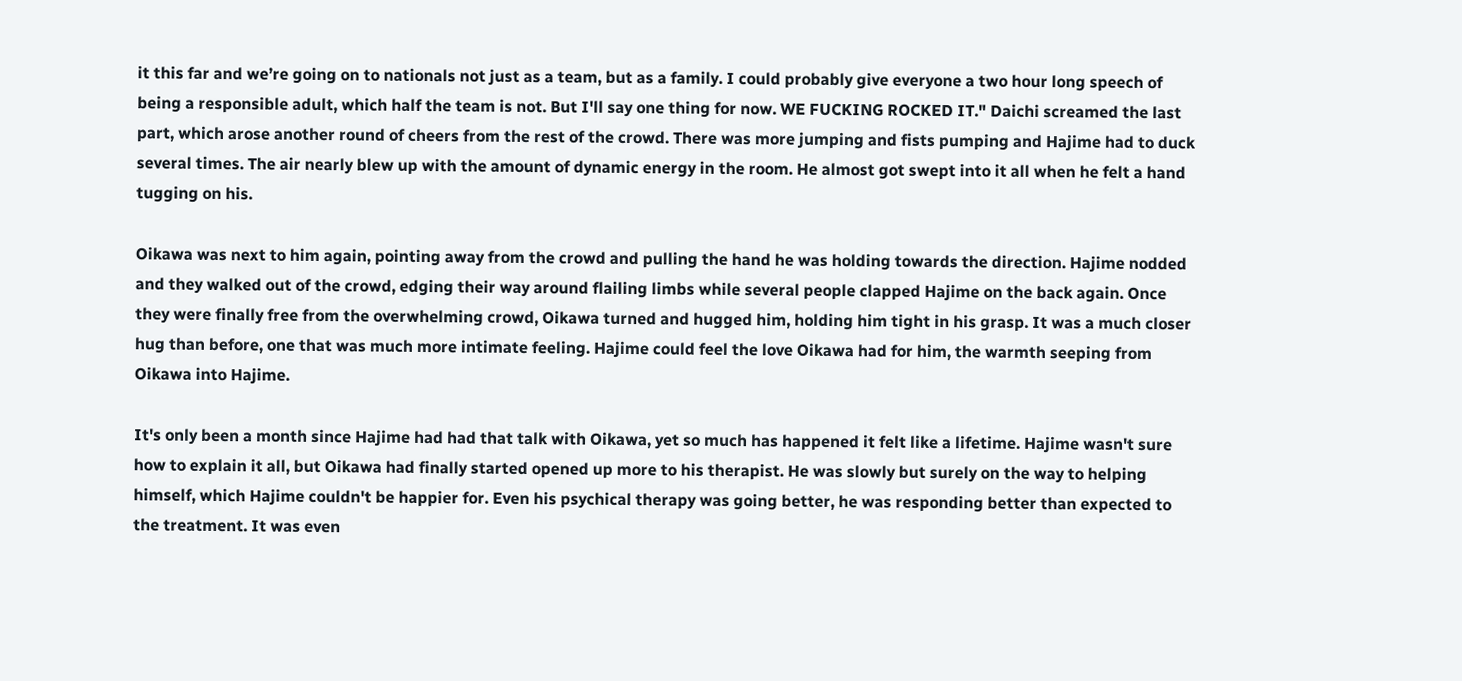it this far and we’re going on to nationals not just as a team, but as a family. I could probably give everyone a two hour long speech of being a responsible adult, which half the team is not. But I'll say one thing for now. WE FUCKING ROCKED IT." Daichi screamed the last part, which arose another round of cheers from the rest of the crowd. There was more jumping and fists pumping and Hajime had to duck several times. The air nearly blew up with the amount of dynamic energy in the room. He almost got swept into it all when he felt a hand tugging on his.

Oikawa was next to him again, pointing away from the crowd and pulling the hand he was holding towards the direction. Hajime nodded and they walked out of the crowd, edging their way around flailing limbs while several people clapped Hajime on the back again. Once they were finally free from the overwhelming crowd, Oikawa turned and hugged him, holding him tight in his grasp. It was a much closer hug than before, one that was much more intimate feeling. Hajime could feel the love Oikawa had for him, the warmth seeping from Oikawa into Hajime.

It's only been a month since Hajime had had that talk with Oikawa, yet so much has happened it felt like a lifetime. Hajime wasn't sure how to explain it all, but Oikawa had finally started opened up more to his therapist. He was slowly but surely on the way to helping himself, which Hajime couldn't be happier for. Even his psychical therapy was going better, he was responding better than expected to the treatment. It was even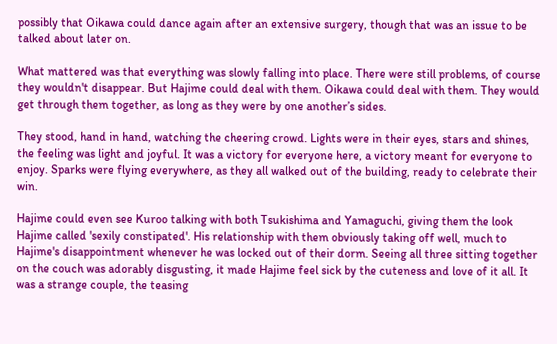possibly that Oikawa could dance again after an extensive surgery, though that was an issue to be talked about later on.

What mattered was that everything was slowly falling into place. There were still problems, of course they wouldn't disappear. But Hajime could deal with them. Oikawa could deal with them. They would get through them together, as long as they were by one another’s sides.

They stood, hand in hand, watching the cheering crowd. Lights were in their eyes, stars and shines, the feeling was light and joyful. It was a victory for everyone here, a victory meant for everyone to enjoy. Sparks were flying everywhere, as they all walked out of the building, ready to celebrate their win.

Hajime could even see Kuroo talking with both Tsukishima and Yamaguchi, giving them the look Hajime called 'sexily constipated'. His relationship with them obviously taking off well, much to Hajime's disappointment whenever he was locked out of their dorm. Seeing all three sitting together on the couch was adorably disgusting, it made Hajime feel sick by the cuteness and love of it all. It was a strange couple, the teasing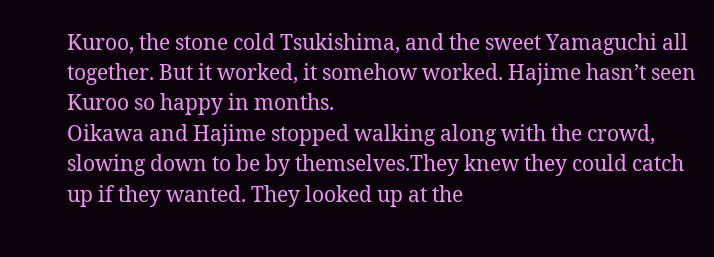Kuroo, the stone cold Tsukishima, and the sweet Yamaguchi all together. But it worked, it somehow worked. Hajime hasn’t seen Kuroo so happy in months.
Oikawa and Hajime stopped walking along with the crowd, slowing down to be by themselves.They knew they could catch up if they wanted. They looked up at the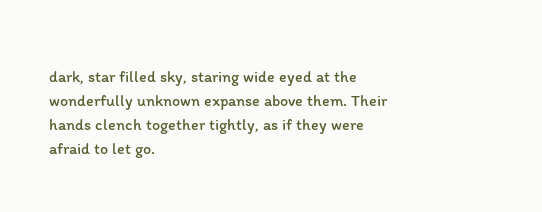dark, star filled sky, staring wide eyed at the wonderfully unknown expanse above them. Their hands clench together tightly, as if they were afraid to let go.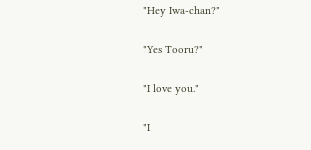"Hey Iwa-chan?"

"Yes Tooru?"

"I love you."

"I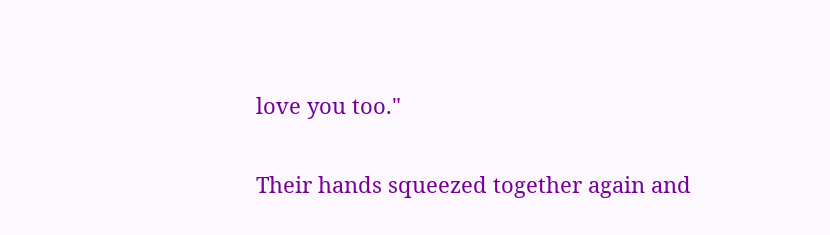love you too."

Their hands squeezed together again and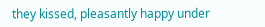they kissed, pleasantly happy under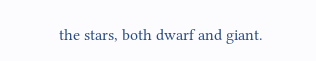the stars, both dwarf and giant.